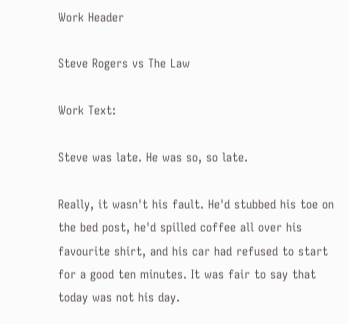Work Header

Steve Rogers vs The Law

Work Text:

Steve was late. He was so, so late.

Really, it wasn't his fault. He'd stubbed his toe on the bed post, he'd spilled coffee all over his favourite shirt, and his car had refused to start for a good ten minutes. It was fair to say that today was not his day.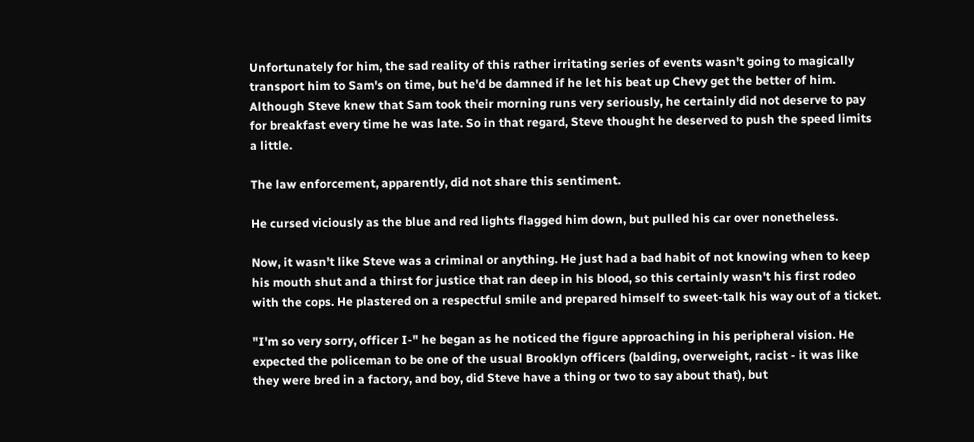Unfortunately for him, the sad reality of this rather irritating series of events wasn't going to magically transport him to Sam's on time, but he'd be damned if he let his beat up Chevy get the better of him. Although Steve knew that Sam took their morning runs very seriously, he certainly did not deserve to pay for breakfast every time he was late. So in that regard, Steve thought he deserved to push the speed limits a little.

The law enforcement, apparently, did not share this sentiment.

He cursed viciously as the blue and red lights flagged him down, but pulled his car over nonetheless.

Now, it wasn't like Steve was a criminal or anything. He just had a bad habit of not knowing when to keep his mouth shut and a thirst for justice that ran deep in his blood, so this certainly wasn't his first rodeo with the cops. He plastered on a respectful smile and prepared himself to sweet-talk his way out of a ticket.

"I'm so very sorry, officer I-" he began as he noticed the figure approaching in his peripheral vision. He expected the policeman to be one of the usual Brooklyn officers (balding, overweight, racist - it was like they were bred in a factory, and boy, did Steve have a thing or two to say about that), but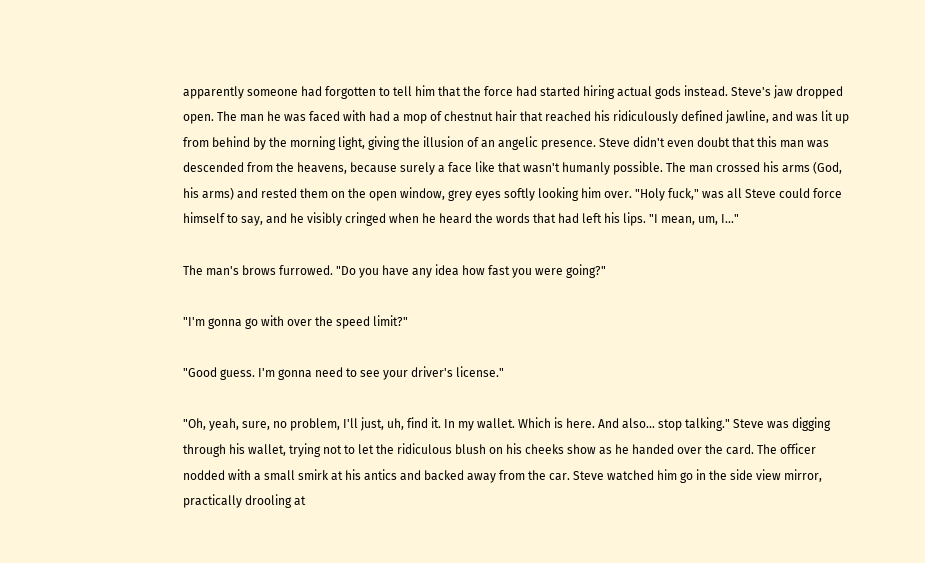apparently someone had forgotten to tell him that the force had started hiring actual gods instead. Steve's jaw dropped open. The man he was faced with had a mop of chestnut hair that reached his ridiculously defined jawline, and was lit up from behind by the morning light, giving the illusion of an angelic presence. Steve didn't even doubt that this man was descended from the heavens, because surely a face like that wasn't humanly possible. The man crossed his arms (God, his arms) and rested them on the open window, grey eyes softly looking him over. "Holy fuck," was all Steve could force himself to say, and he visibly cringed when he heard the words that had left his lips. "I mean, um, I..."

The man's brows furrowed. "Do you have any idea how fast you were going?"

"I'm gonna go with over the speed limit?"

"Good guess. I'm gonna need to see your driver's license."

"Oh, yeah, sure, no problem, I'll just, uh, find it. In my wallet. Which is here. And also... stop talking." Steve was digging through his wallet, trying not to let the ridiculous blush on his cheeks show as he handed over the card. The officer nodded with a small smirk at his antics and backed away from the car. Steve watched him go in the side view mirror, practically drooling at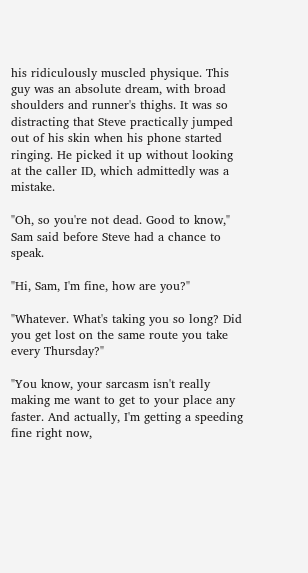his ridiculously muscled physique. This guy was an absolute dream, with broad shoulders and runner's thighs. It was so distracting that Steve practically jumped out of his skin when his phone started ringing. He picked it up without looking at the caller ID, which admittedly was a mistake.

"Oh, so you're not dead. Good to know," Sam said before Steve had a chance to speak.

"Hi, Sam, I'm fine, how are you?"

"Whatever. What's taking you so long? Did you get lost on the same route you take every Thursday?"

"You know, your sarcasm isn't really making me want to get to your place any faster. And actually, I'm getting a speeding fine right now,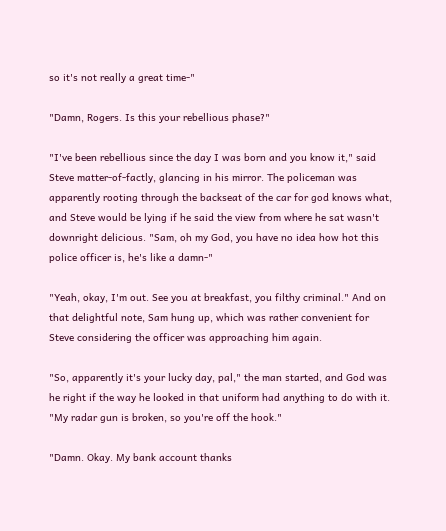so it's not really a great time-"

"Damn, Rogers. Is this your rebellious phase?"

"I've been rebellious since the day I was born and you know it," said Steve matter-of-factly, glancing in his mirror. The policeman was apparently rooting through the backseat of the car for god knows what, and Steve would be lying if he said the view from where he sat wasn't downright delicious. "Sam, oh my God, you have no idea how hot this police officer is, he's like a damn-"

"Yeah, okay, I'm out. See you at breakfast, you filthy criminal." And on that delightful note, Sam hung up, which was rather convenient for Steve considering the officer was approaching him again.

"So, apparently it's your lucky day, pal," the man started, and God was he right if the way he looked in that uniform had anything to do with it. "My radar gun is broken, so you're off the hook."

"Damn. Okay. My bank account thanks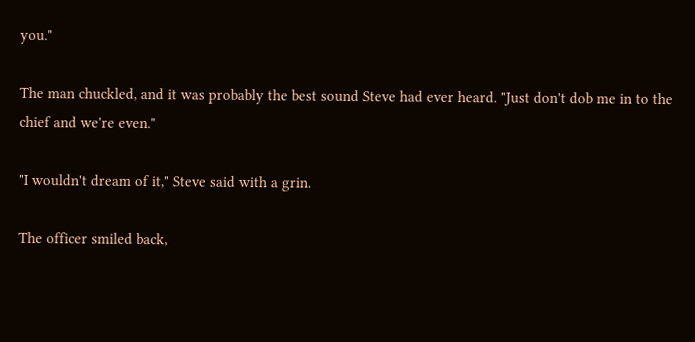you."

The man chuckled, and it was probably the best sound Steve had ever heard. "Just don't dob me in to the chief and we're even."

"I wouldn't dream of it," Steve said with a grin.

The officer smiled back,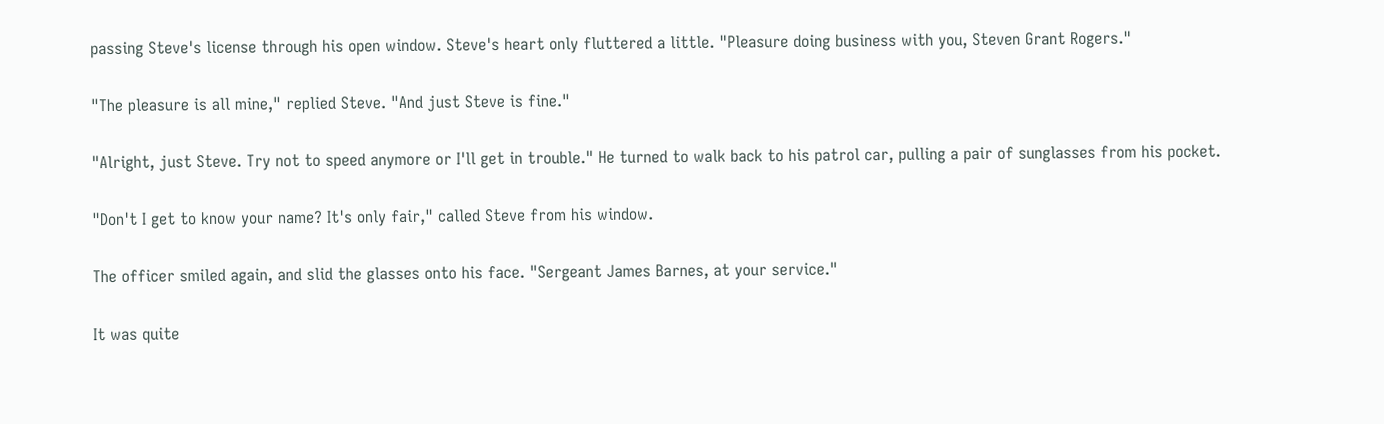passing Steve's license through his open window. Steve's heart only fluttered a little. "Pleasure doing business with you, Steven Grant Rogers."

"The pleasure is all mine," replied Steve. "And just Steve is fine."

"Alright, just Steve. Try not to speed anymore or I'll get in trouble." He turned to walk back to his patrol car, pulling a pair of sunglasses from his pocket.

"Don't I get to know your name? It's only fair," called Steve from his window.

The officer smiled again, and slid the glasses onto his face. "Sergeant James Barnes, at your service."

It was quite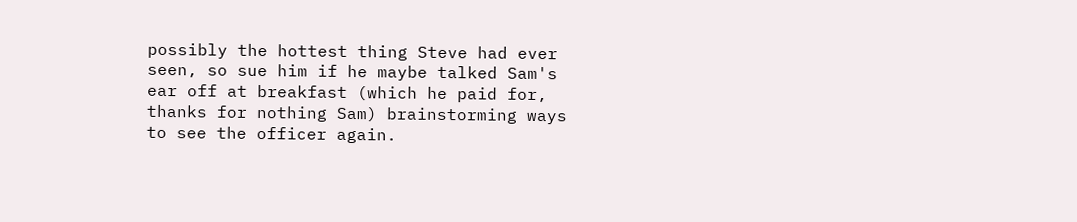possibly the hottest thing Steve had ever seen, so sue him if he maybe talked Sam's ear off at breakfast (which he paid for, thanks for nothing Sam) brainstorming ways to see the officer again.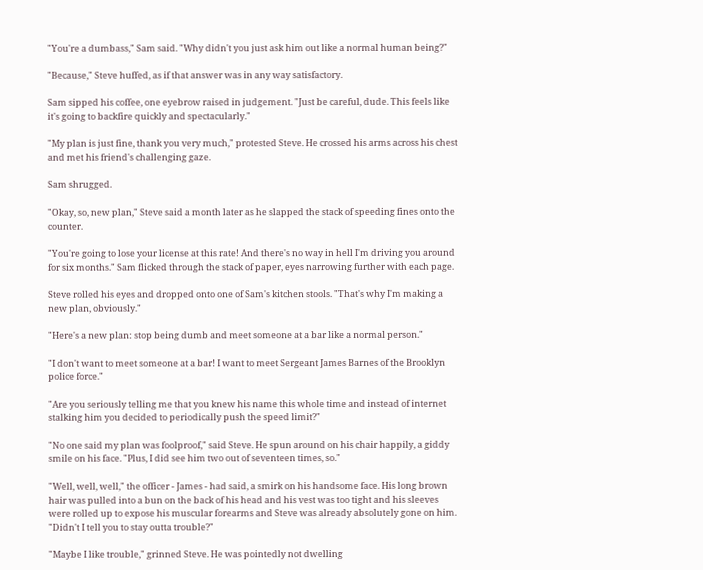"You're a dumbass," Sam said. "Why didn't you just ask him out like a normal human being?"

"Because," Steve huffed, as if that answer was in any way satisfactory.

Sam sipped his coffee, one eyebrow raised in judgement. "Just be careful, dude. This feels like it's going to backfire quickly and spectacularly."

"My plan is just fine, thank you very much," protested Steve. He crossed his arms across his chest and met his friend's challenging gaze.

Sam shrugged.

"Okay, so, new plan," Steve said a month later as he slapped the stack of speeding fines onto the counter.

"You're going to lose your license at this rate! And there's no way in hell I'm driving you around for six months." Sam flicked through the stack of paper, eyes narrowing further with each page.

Steve rolled his eyes and dropped onto one of Sam's kitchen stools. "That's why I'm making a new plan, obviously."

"Here's a new plan: stop being dumb and meet someone at a bar like a normal person."

"I don't want to meet someone at a bar! I want to meet Sergeant James Barnes of the Brooklyn police force."

"Are you seriously telling me that you knew his name this whole time and instead of internet stalking him you decided to periodically push the speed limit?"

"No one said my plan was foolproof," said Steve. He spun around on his chair happily, a giddy smile on his face. "Plus, I did see him two out of seventeen times, so."

"Well, well, well," the officer - James - had said, a smirk on his handsome face. His long brown hair was pulled into a bun on the back of his head and his vest was too tight and his sleeves were rolled up to expose his muscular forearms and Steve was already absolutely gone on him. "Didn't I tell you to stay outta trouble?"

"Maybe I like trouble," grinned Steve. He was pointedly not dwelling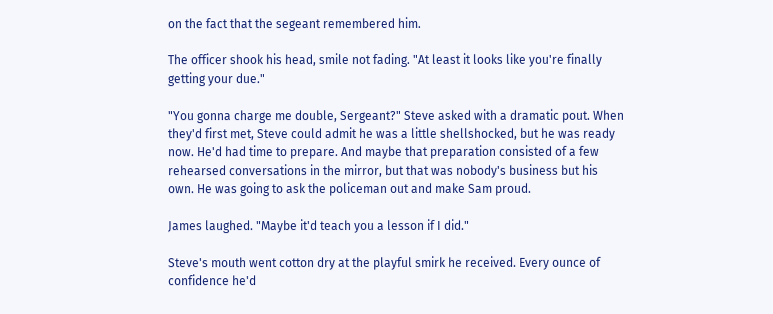on the fact that the segeant remembered him.

The officer shook his head, smile not fading. "At least it looks like you're finally getting your due."

"You gonna charge me double, Sergeant?" Steve asked with a dramatic pout. When they'd first met, Steve could admit he was a little shellshocked, but he was ready now. He'd had time to prepare. And maybe that preparation consisted of a few rehearsed conversations in the mirror, but that was nobody's business but his own. He was going to ask the policeman out and make Sam proud.

James laughed. "Maybe it'd teach you a lesson if I did."

Steve's mouth went cotton dry at the playful smirk he received. Every ounce of confidence he'd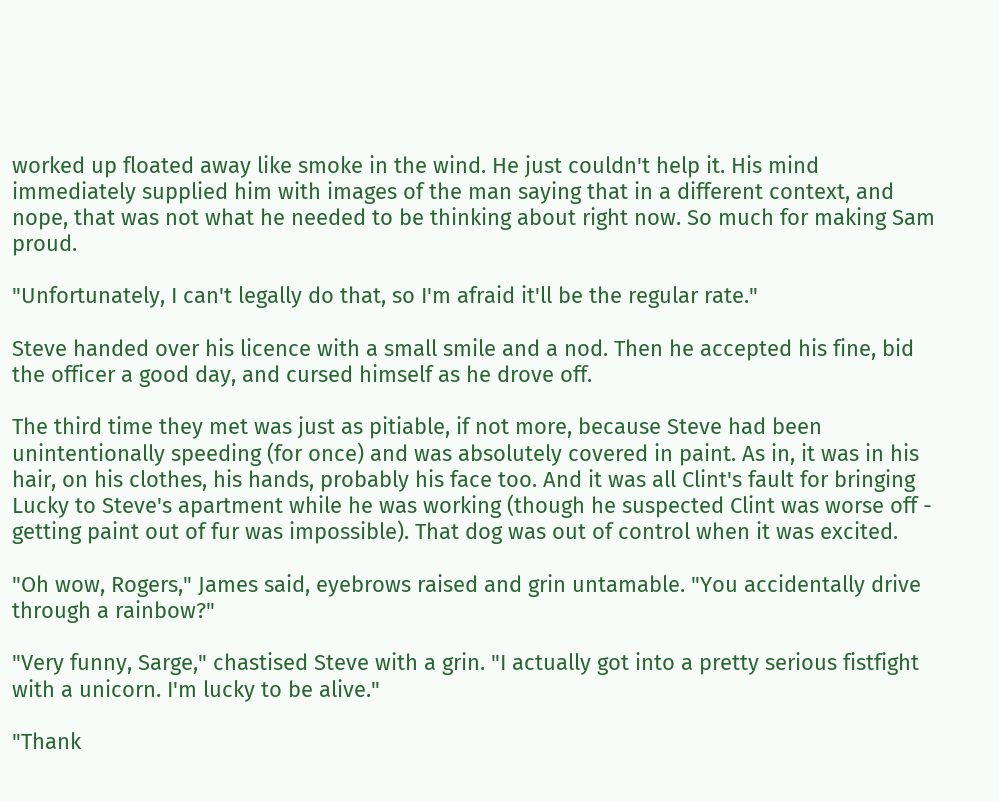worked up floated away like smoke in the wind. He just couldn't help it. His mind immediately supplied him with images of the man saying that in a different context, and nope, that was not what he needed to be thinking about right now. So much for making Sam proud.

"Unfortunately, I can't legally do that, so I'm afraid it'll be the regular rate."

Steve handed over his licence with a small smile and a nod. Then he accepted his fine, bid the officer a good day, and cursed himself as he drove off.

The third time they met was just as pitiable, if not more, because Steve had been unintentionally speeding (for once) and was absolutely covered in paint. As in, it was in his hair, on his clothes, his hands, probably his face too. And it was all Clint's fault for bringing Lucky to Steve's apartment while he was working (though he suspected Clint was worse off - getting paint out of fur was impossible). That dog was out of control when it was excited.

"Oh wow, Rogers," James said, eyebrows raised and grin untamable. "You accidentally drive through a rainbow?"

"Very funny, Sarge," chastised Steve with a grin. "I actually got into a pretty serious fistfight with a unicorn. I'm lucky to be alive."

"Thank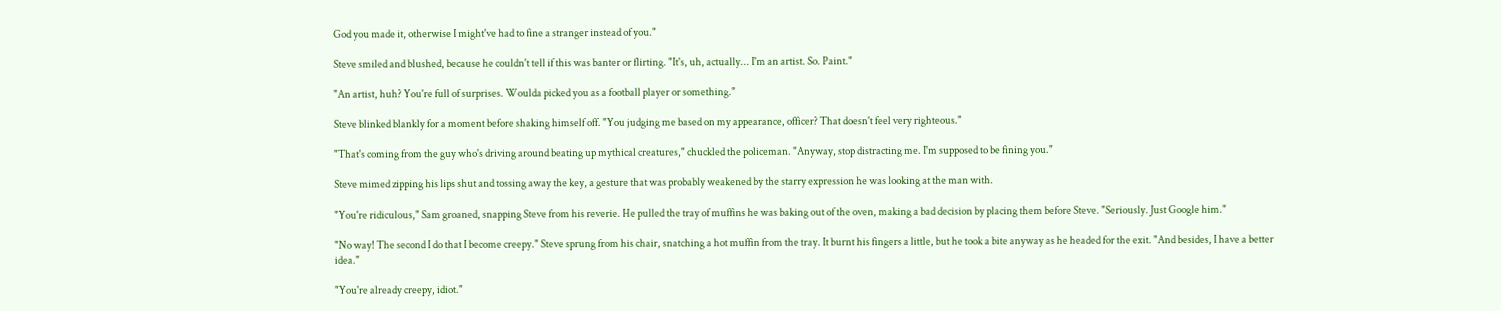God you made it, otherwise I might've had to fine a stranger instead of you."

Steve smiled and blushed, because he couldn't tell if this was banter or flirting. "It's, uh, actually... I'm an artist. So. Paint."

"An artist, huh? You're full of surprises. Woulda picked you as a football player or something."

Steve blinked blankly for a moment before shaking himself off. "You judging me based on my appearance, officer? That doesn't feel very righteous."

"That's coming from the guy who's driving around beating up mythical creatures," chuckled the policeman. "Anyway, stop distracting me. I'm supposed to be fining you."

Steve mimed zipping his lips shut and tossing away the key, a gesture that was probably weakened by the starry expression he was looking at the man with.

"You're ridiculous," Sam groaned, snapping Steve from his reverie. He pulled the tray of muffins he was baking out of the oven, making a bad decision by placing them before Steve. "Seriously. Just Google him."

"No way! The second I do that I become creepy." Steve sprung from his chair, snatching a hot muffin from the tray. It burnt his fingers a little, but he took a bite anyway as he headed for the exit. "And besides, I have a better idea."

"You're already creepy, idiot."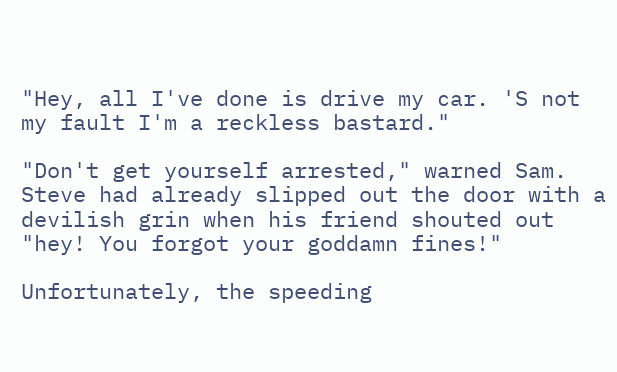"Hey, all I've done is drive my car. 'S not my fault I'm a reckless bastard."

"Don't get yourself arrested," warned Sam. Steve had already slipped out the door with a devilish grin when his friend shouted out "hey! You forgot your goddamn fines!"

Unfortunately, the speeding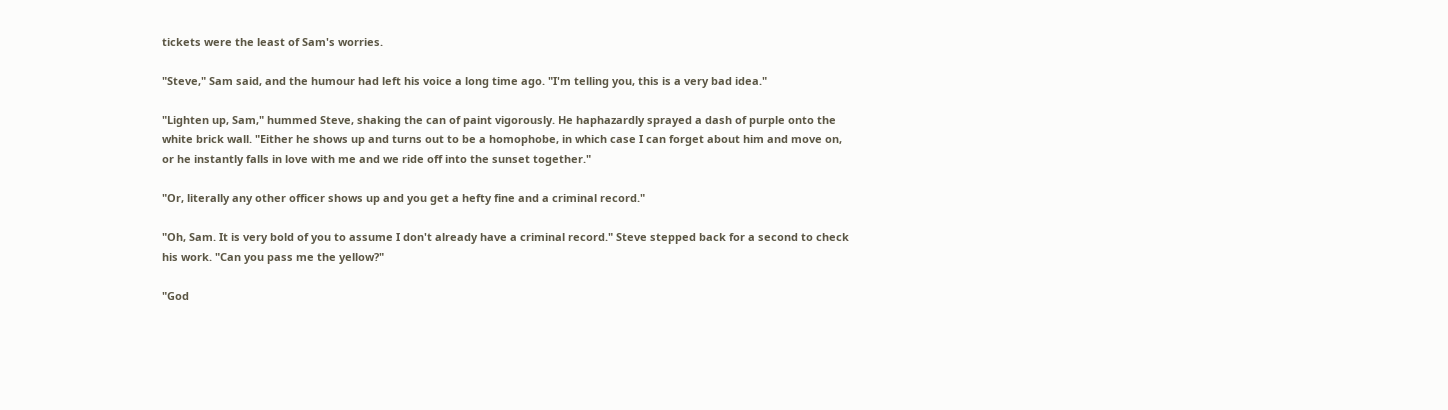tickets were the least of Sam's worries.

"Steve," Sam said, and the humour had left his voice a long time ago. "I'm telling you, this is a very bad idea."

"Lighten up, Sam," hummed Steve, shaking the can of paint vigorously. He haphazardly sprayed a dash of purple onto the white brick wall. "Either he shows up and turns out to be a homophobe, in which case I can forget about him and move on, or he instantly falls in love with me and we ride off into the sunset together."

"Or, literally any other officer shows up and you get a hefty fine and a criminal record."

"Oh, Sam. It is very bold of you to assume I don't already have a criminal record." Steve stepped back for a second to check his work. "Can you pass me the yellow?"

"God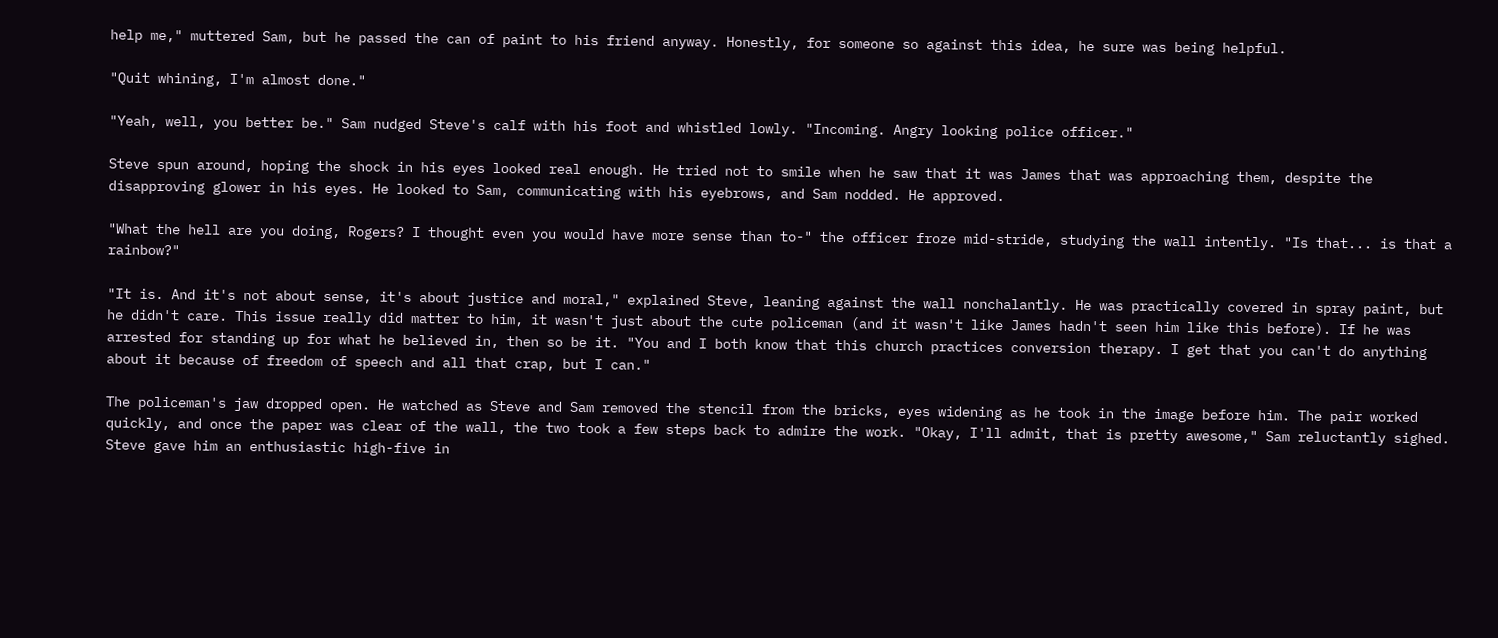help me," muttered Sam, but he passed the can of paint to his friend anyway. Honestly, for someone so against this idea, he sure was being helpful.

"Quit whining, I'm almost done."

"Yeah, well, you better be." Sam nudged Steve's calf with his foot and whistled lowly. "Incoming. Angry looking police officer."

Steve spun around, hoping the shock in his eyes looked real enough. He tried not to smile when he saw that it was James that was approaching them, despite the disapproving glower in his eyes. He looked to Sam, communicating with his eyebrows, and Sam nodded. He approved.

"What the hell are you doing, Rogers? I thought even you would have more sense than to-" the officer froze mid-stride, studying the wall intently. "Is that... is that a rainbow?"

"It is. And it's not about sense, it's about justice and moral," explained Steve, leaning against the wall nonchalantly. He was practically covered in spray paint, but he didn't care. This issue really did matter to him, it wasn't just about the cute policeman (and it wasn't like James hadn't seen him like this before). If he was arrested for standing up for what he believed in, then so be it. "You and I both know that this church practices conversion therapy. I get that you can't do anything about it because of freedom of speech and all that crap, but I can."

The policeman's jaw dropped open. He watched as Steve and Sam removed the stencil from the bricks, eyes widening as he took in the image before him. The pair worked quickly, and once the paper was clear of the wall, the two took a few steps back to admire the work. "Okay, I'll admit, that is pretty awesome," Sam reluctantly sighed. Steve gave him an enthusiastic high-five in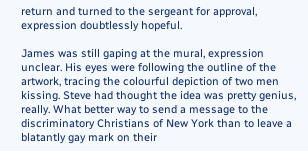return and turned to the sergeant for approval, expression doubtlessly hopeful.

James was still gaping at the mural, expression unclear. His eyes were following the outline of the artwork, tracing the colourful depiction of two men kissing. Steve had thought the idea was pretty genius, really. What better way to send a message to the discriminatory Christians of New York than to leave a blatantly gay mark on their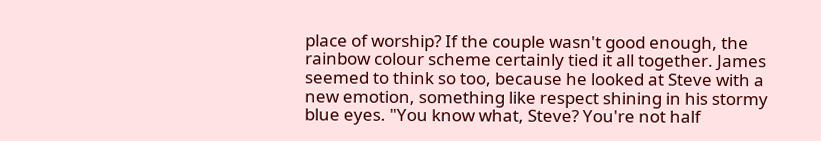place of worship? If the couple wasn't good enough, the rainbow colour scheme certainly tied it all together. James seemed to think so too, because he looked at Steve with a new emotion, something like respect shining in his stormy blue eyes. "You know what, Steve? You're not half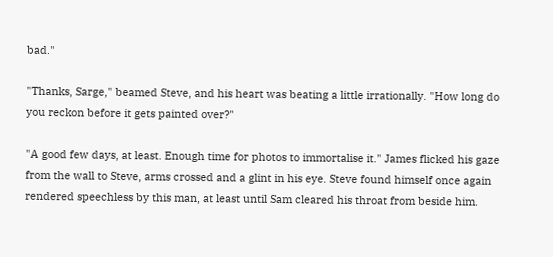bad."

"Thanks, Sarge," beamed Steve, and his heart was beating a little irrationally. "How long do you reckon before it gets painted over?"

"A good few days, at least. Enough time for photos to immortalise it." James flicked his gaze from the wall to Steve, arms crossed and a glint in his eye. Steve found himself once again rendered speechless by this man, at least until Sam cleared his throat from beside him.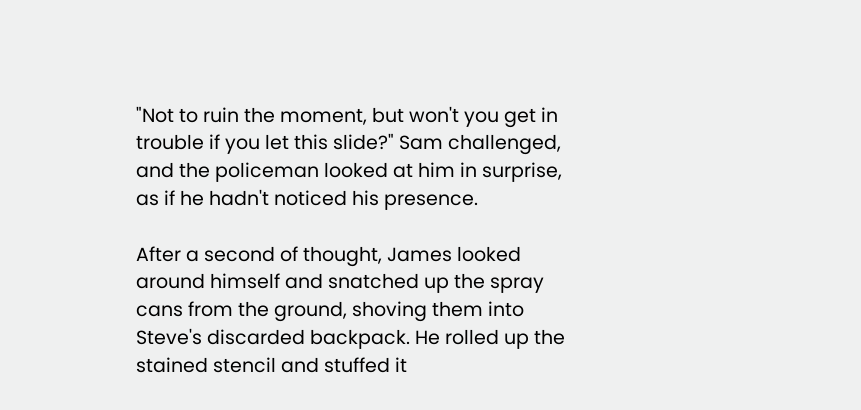"Not to ruin the moment, but won't you get in trouble if you let this slide?" Sam challenged, and the policeman looked at him in surprise, as if he hadn't noticed his presence.

After a second of thought, James looked around himself and snatched up the spray cans from the ground, shoving them into Steve's discarded backpack. He rolled up the stained stencil and stuffed it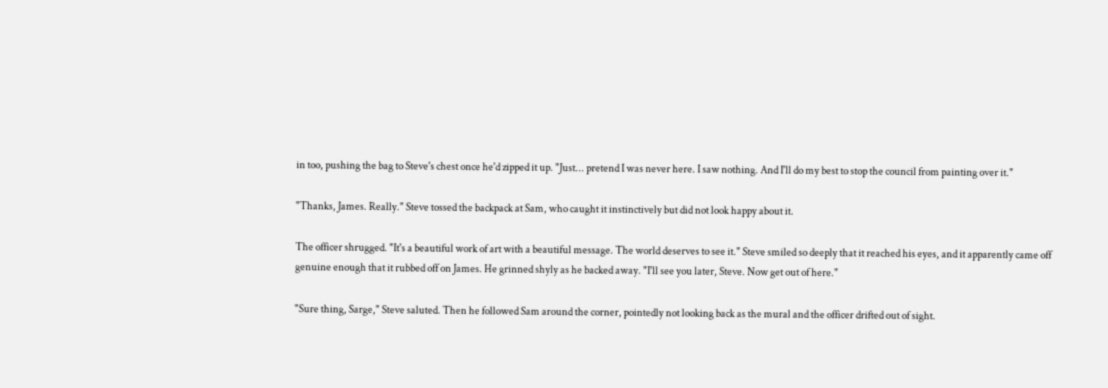in too, pushing the bag to Steve's chest once he'd zipped it up. "Just... pretend I was never here. I saw nothing. And I'll do my best to stop the council from painting over it."

"Thanks, James. Really." Steve tossed the backpack at Sam, who caught it instinctively but did not look happy about it.

The officer shrugged. "It's a beautiful work of art with a beautiful message. The world deserves to see it." Steve smiled so deeply that it reached his eyes, and it apparently came off genuine enough that it rubbed off on James. He grinned shyly as he backed away. "I'll see you later, Steve. Now get out of here."

"Sure thing, Sarge," Steve saluted. Then he followed Sam around the corner, pointedly not looking back as the mural and the officer drifted out of sight.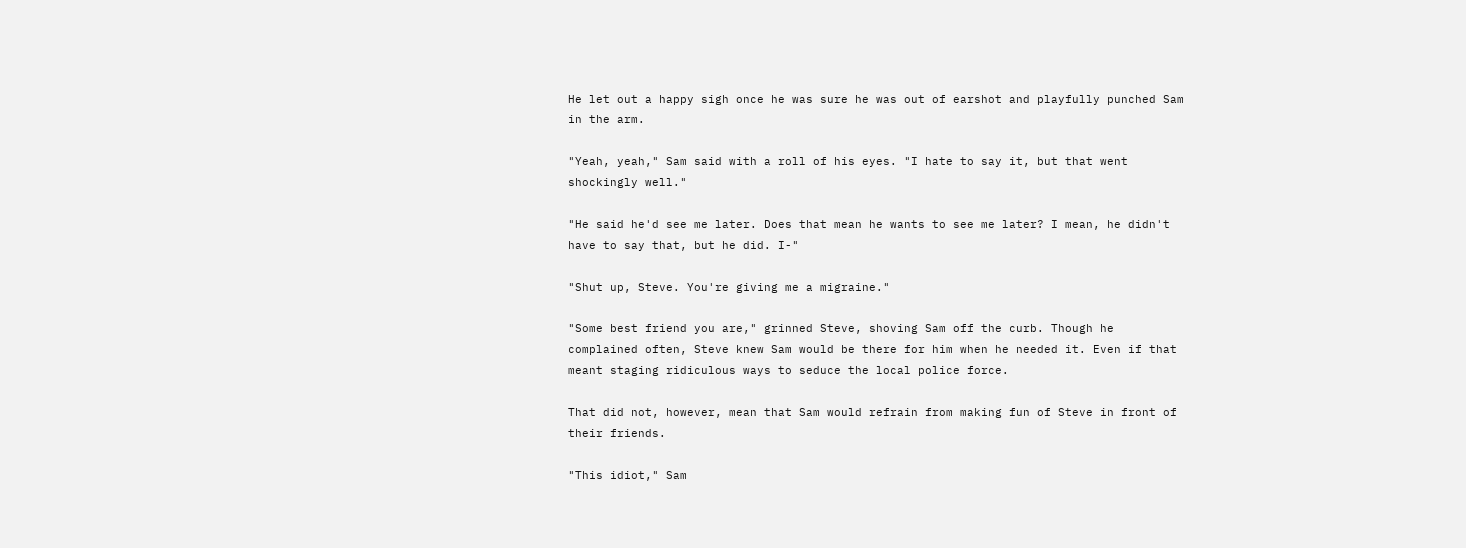He let out a happy sigh once he was sure he was out of earshot and playfully punched Sam in the arm.

"Yeah, yeah," Sam said with a roll of his eyes. "I hate to say it, but that went shockingly well."

"He said he'd see me later. Does that mean he wants to see me later? I mean, he didn't have to say that, but he did. I-"

"Shut up, Steve. You're giving me a migraine."

"Some best friend you are," grinned Steve, shoving Sam off the curb. Though he complained often, Steve knew Sam would be there for him when he needed it. Even if that meant staging ridiculous ways to seduce the local police force.

That did not, however, mean that Sam would refrain from making fun of Steve in front of their friends.

"This idiot," Sam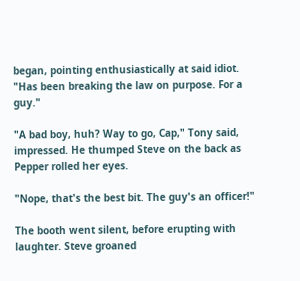began, pointing enthusiastically at said idiot. "Has been breaking the law on purpose. For a guy."

"A bad boy, huh? Way to go, Cap," Tony said, impressed. He thumped Steve on the back as Pepper rolled her eyes.

"Nope, that's the best bit. The guy's an officer!"

The booth went silent, before erupting with laughter. Steve groaned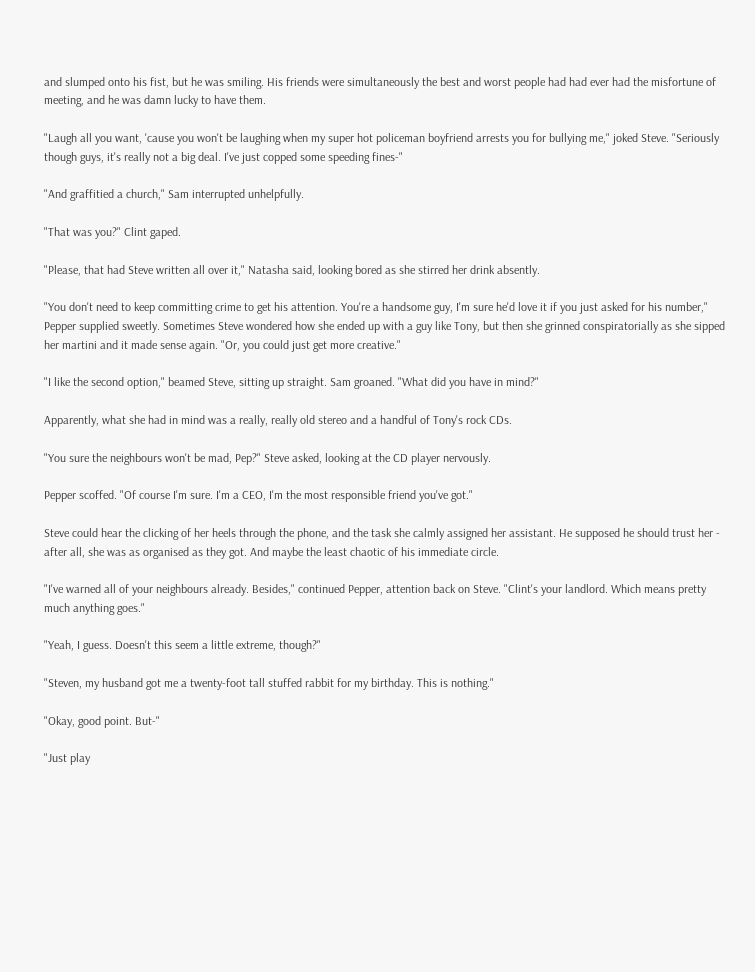and slumped onto his fist, but he was smiling. His friends were simultaneously the best and worst people had had ever had the misfortune of meeting, and he was damn lucky to have them.

"Laugh all you want, 'cause you won't be laughing when my super hot policeman boyfriend arrests you for bullying me," joked Steve. "Seriously though guys, it's really not a big deal. I've just copped some speeding fines-"

"And graffitied a church," Sam interrupted unhelpfully.

"That was you?" Clint gaped.

"Please, that had Steve written all over it," Natasha said, looking bored as she stirred her drink absently.

"You don't need to keep committing crime to get his attention. You're a handsome guy, I'm sure he'd love it if you just asked for his number," Pepper supplied sweetly. Sometimes Steve wondered how she ended up with a guy like Tony, but then she grinned conspiratorially as she sipped her martini and it made sense again. "Or, you could just get more creative."

"I like the second option," beamed Steve, sitting up straight. Sam groaned. "What did you have in mind?"

Apparently, what she had in mind was a really, really old stereo and a handful of Tony's rock CDs.

"You sure the neighbours won't be mad, Pep?" Steve asked, looking at the CD player nervously.

Pepper scoffed. "Of course I'm sure. I'm a CEO, I'm the most responsible friend you've got."

Steve could hear the clicking of her heels through the phone, and the task she calmly assigned her assistant. He supposed he should trust her - after all, she was as organised as they got. And maybe the least chaotic of his immediate circle.

"I've warned all of your neighbours already. Besides," continued Pepper, attention back on Steve. "Clint's your landlord. Which means pretty much anything goes."

"Yeah, I guess. Doesn't this seem a little extreme, though?"

"Steven, my husband got me a twenty-foot tall stuffed rabbit for my birthday. This is nothing."

"Okay, good point. But-"

"Just play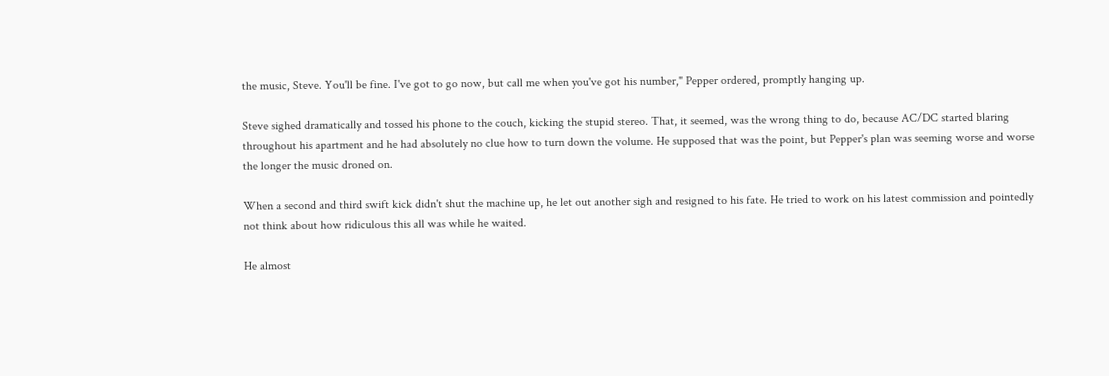the music, Steve. You'll be fine. I've got to go now, but call me when you've got his number," Pepper ordered, promptly hanging up.

Steve sighed dramatically and tossed his phone to the couch, kicking the stupid stereo. That, it seemed, was the wrong thing to do, because AC/DC started blaring throughout his apartment and he had absolutely no clue how to turn down the volume. He supposed that was the point, but Pepper's plan was seeming worse and worse the longer the music droned on.

When a second and third swift kick didn't shut the machine up, he let out another sigh and resigned to his fate. He tried to work on his latest commission and pointedly not think about how ridiculous this all was while he waited.

He almost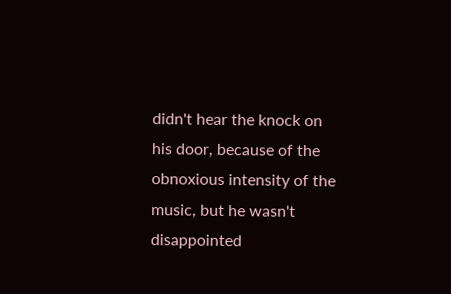didn't hear the knock on his door, because of the obnoxious intensity of the music, but he wasn't disappointed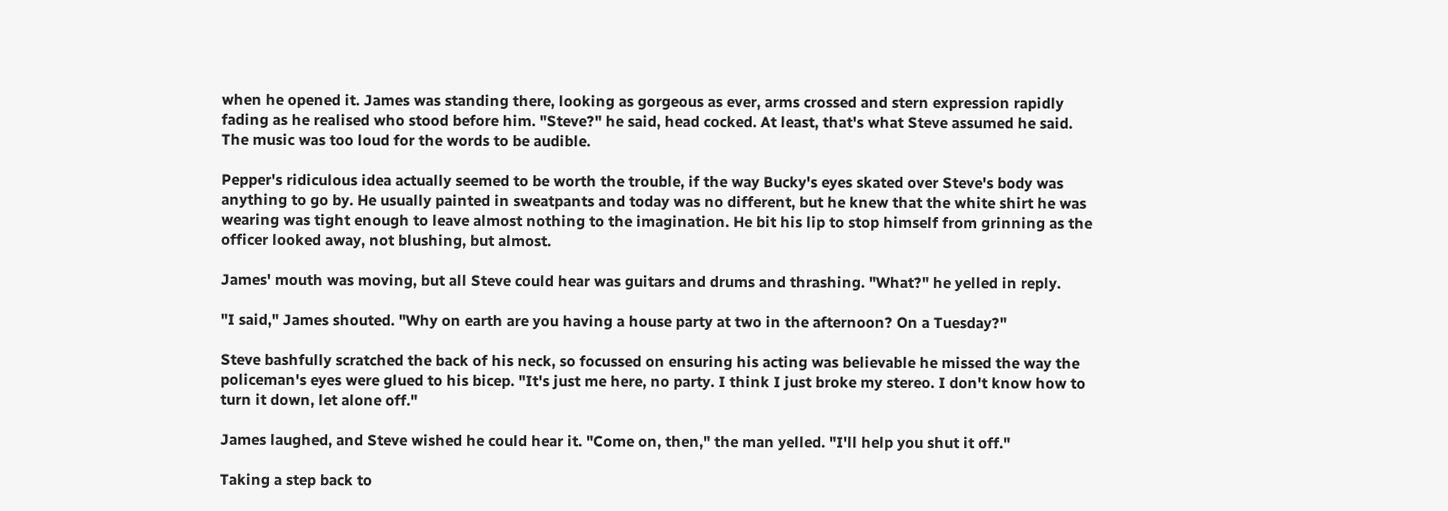when he opened it. James was standing there, looking as gorgeous as ever, arms crossed and stern expression rapidly fading as he realised who stood before him. "Steve?" he said, head cocked. At least, that's what Steve assumed he said. The music was too loud for the words to be audible.

Pepper's ridiculous idea actually seemed to be worth the trouble, if the way Bucky's eyes skated over Steve's body was anything to go by. He usually painted in sweatpants and today was no different, but he knew that the white shirt he was wearing was tight enough to leave almost nothing to the imagination. He bit his lip to stop himself from grinning as the officer looked away, not blushing, but almost.

James' mouth was moving, but all Steve could hear was guitars and drums and thrashing. "What?" he yelled in reply.

"I said," James shouted. "Why on earth are you having a house party at two in the afternoon? On a Tuesday?"

Steve bashfully scratched the back of his neck, so focussed on ensuring his acting was believable he missed the way the policeman's eyes were glued to his bicep. "It's just me here, no party. I think I just broke my stereo. I don't know how to turn it down, let alone off."

James laughed, and Steve wished he could hear it. "Come on, then," the man yelled. "I'll help you shut it off."

Taking a step back to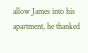allow James into his apartment, he thanked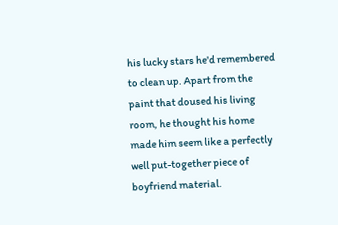his lucky stars he'd remembered to clean up. Apart from the paint that doused his living room, he thought his home made him seem like a perfectly well put-together piece of boyfriend material.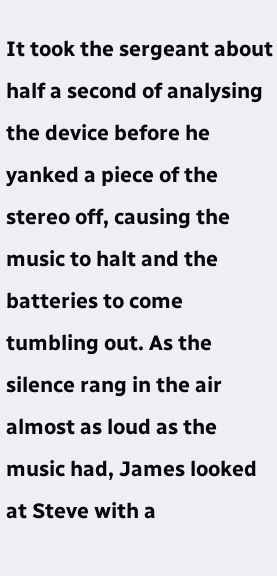It took the sergeant about half a second of analysing the device before he yanked a piece of the stereo off, causing the music to halt and the batteries to come tumbling out. As the silence rang in the air almost as loud as the music had, James looked at Steve with a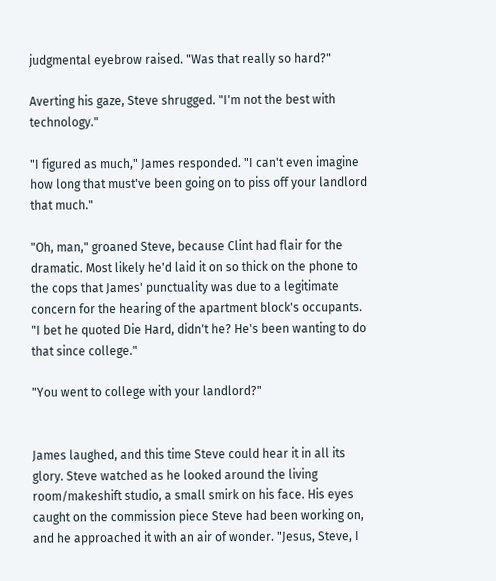judgmental eyebrow raised. "Was that really so hard?"

Averting his gaze, Steve shrugged. "I'm not the best with technology."

"I figured as much," James responded. "I can't even imagine how long that must've been going on to piss off your landlord that much."

"Oh, man," groaned Steve, because Clint had flair for the dramatic. Most likely he'd laid it on so thick on the phone to the cops that James' punctuality was due to a legitimate concern for the hearing of the apartment block's occupants. "I bet he quoted Die Hard, didn't he? He's been wanting to do that since college."

"You went to college with your landlord?"


James laughed, and this time Steve could hear it in all its glory. Steve watched as he looked around the living room/makeshift studio, a small smirk on his face. His eyes caught on the commission piece Steve had been working on, and he approached it with an air of wonder. "Jesus, Steve, I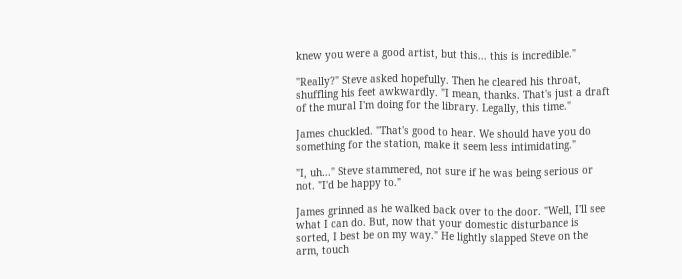knew you were a good artist, but this... this is incredible."

"Really?" Steve asked hopefully. Then he cleared his throat, shuffling his feet awkwardly. "I mean, thanks. That's just a draft of the mural I'm doing for the library. Legally, this time."

James chuckled. "That's good to hear. We should have you do something for the station, make it seem less intimidating."

"I, uh..." Steve stammered, not sure if he was being serious or not. "I'd be happy to."

James grinned as he walked back over to the door. "Well, I'll see what I can do. But, now that your domestic disturbance is sorted, I best be on my way." He lightly slapped Steve on the arm, touch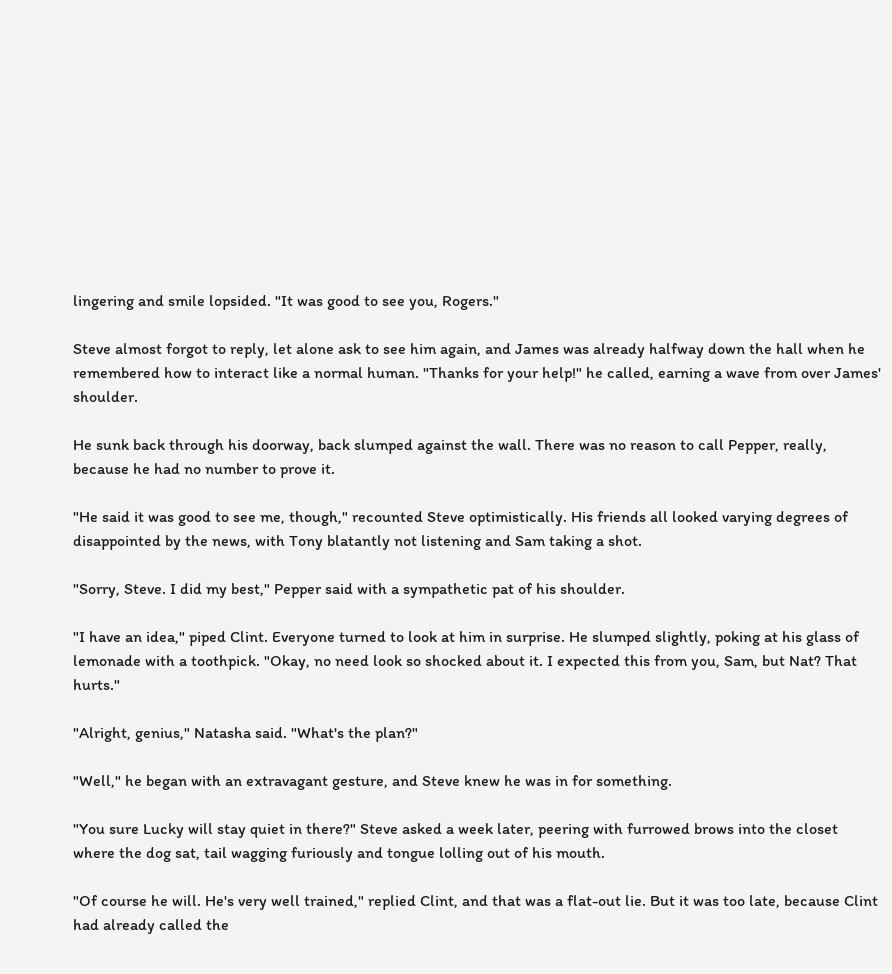lingering and smile lopsided. "It was good to see you, Rogers."

Steve almost forgot to reply, let alone ask to see him again, and James was already halfway down the hall when he remembered how to interact like a normal human. "Thanks for your help!" he called, earning a wave from over James' shoulder.

He sunk back through his doorway, back slumped against the wall. There was no reason to call Pepper, really, because he had no number to prove it.

"He said it was good to see me, though," recounted Steve optimistically. His friends all looked varying degrees of disappointed by the news, with Tony blatantly not listening and Sam taking a shot.

"Sorry, Steve. I did my best," Pepper said with a sympathetic pat of his shoulder.

"I have an idea," piped Clint. Everyone turned to look at him in surprise. He slumped slightly, poking at his glass of lemonade with a toothpick. "Okay, no need look so shocked about it. I expected this from you, Sam, but Nat? That hurts."

"Alright, genius," Natasha said. "What's the plan?"

"Well," he began with an extravagant gesture, and Steve knew he was in for something.

"You sure Lucky will stay quiet in there?" Steve asked a week later, peering with furrowed brows into the closet where the dog sat, tail wagging furiously and tongue lolling out of his mouth.

"Of course he will. He's very well trained," replied Clint, and that was a flat-out lie. But it was too late, because Clint had already called the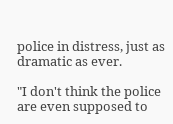police in distress, just as dramatic as ever.

"I don't think the police are even supposed to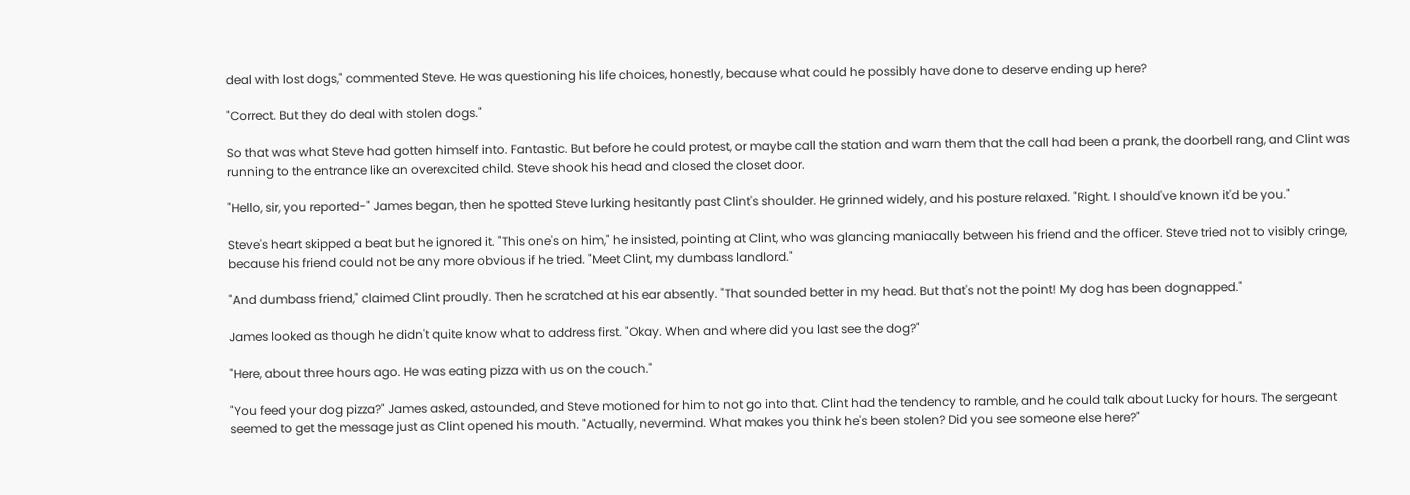deal with lost dogs," commented Steve. He was questioning his life choices, honestly, because what could he possibly have done to deserve ending up here?

"Correct. But they do deal with stolen dogs."

So that was what Steve had gotten himself into. Fantastic. But before he could protest, or maybe call the station and warn them that the call had been a prank, the doorbell rang, and Clint was running to the entrance like an overexcited child. Steve shook his head and closed the closet door.

"Hello, sir, you reported-" James began, then he spotted Steve lurking hesitantly past Clint's shoulder. He grinned widely, and his posture relaxed. "Right. I should've known it'd be you."

Steve's heart skipped a beat but he ignored it. "This one's on him," he insisted, pointing at Clint, who was glancing maniacally between his friend and the officer. Steve tried not to visibly cringe, because his friend could not be any more obvious if he tried. "Meet Clint, my dumbass landlord."

"And dumbass friend," claimed Clint proudly. Then he scratched at his ear absently. "That sounded better in my head. But that's not the point! My dog has been dognapped."

James looked as though he didn't quite know what to address first. "Okay. When and where did you last see the dog?"

"Here, about three hours ago. He was eating pizza with us on the couch."

"You feed your dog pizza?" James asked, astounded, and Steve motioned for him to not go into that. Clint had the tendency to ramble, and he could talk about Lucky for hours. The sergeant seemed to get the message just as Clint opened his mouth. "Actually, nevermind. What makes you think he's been stolen? Did you see someone else here?"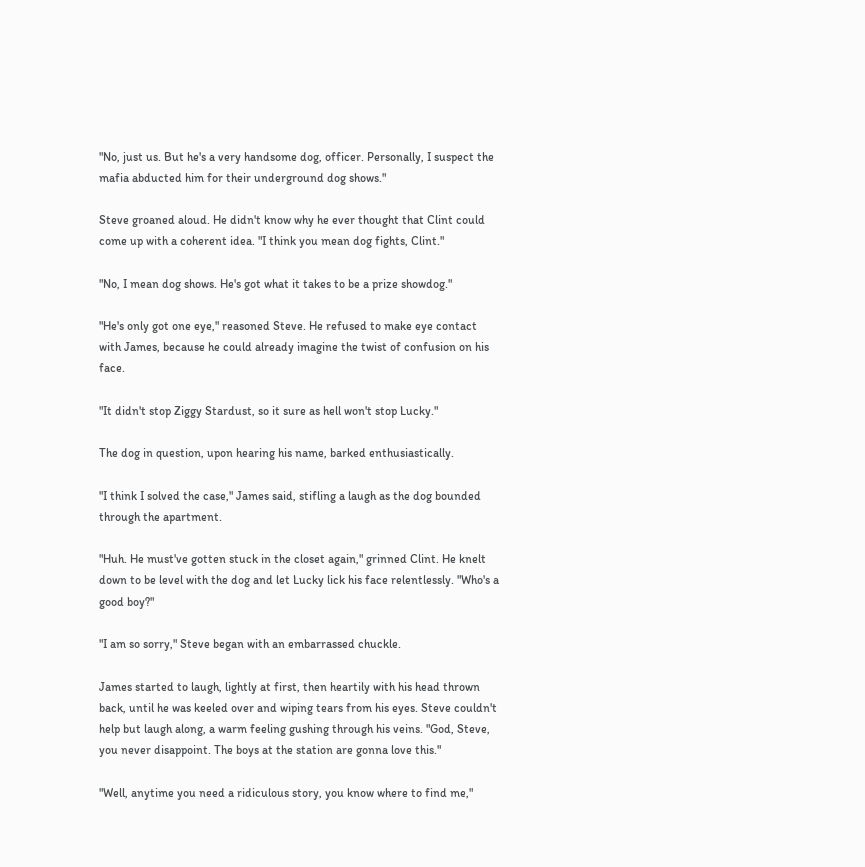"No, just us. But he's a very handsome dog, officer. Personally, I suspect the mafia abducted him for their underground dog shows."

Steve groaned aloud. He didn't know why he ever thought that Clint could come up with a coherent idea. "I think you mean dog fights, Clint."

"No, I mean dog shows. He's got what it takes to be a prize showdog."

"He's only got one eye," reasoned Steve. He refused to make eye contact with James, because he could already imagine the twist of confusion on his face.

"It didn't stop Ziggy Stardust, so it sure as hell won't stop Lucky."

The dog in question, upon hearing his name, barked enthusiastically.

"I think I solved the case," James said, stifling a laugh as the dog bounded through the apartment.

"Huh. He must've gotten stuck in the closet again," grinned Clint. He knelt down to be level with the dog and let Lucky lick his face relentlessly. "Who's a good boy?"

"I am so sorry," Steve began with an embarrassed chuckle.

James started to laugh, lightly at first, then heartily with his head thrown back, until he was keeled over and wiping tears from his eyes. Steve couldn't help but laugh along, a warm feeling gushing through his veins. "God, Steve, you never disappoint. The boys at the station are gonna love this."

"Well, anytime you need a ridiculous story, you know where to find me,"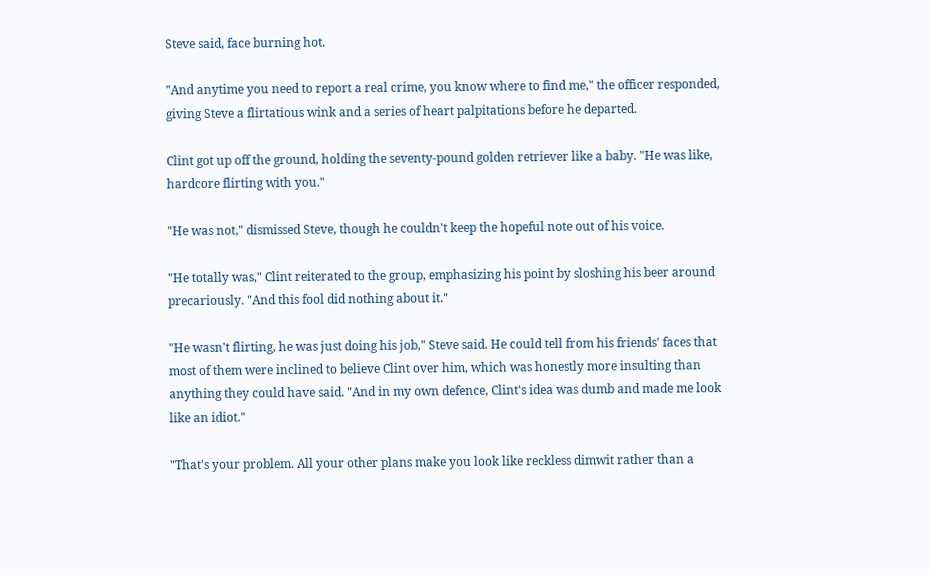Steve said, face burning hot.

"And anytime you need to report a real crime, you know where to find me," the officer responded, giving Steve a flirtatious wink and a series of heart palpitations before he departed.

Clint got up off the ground, holding the seventy-pound golden retriever like a baby. "He was like, hardcore flirting with you."

"He was not," dismissed Steve, though he couldn't keep the hopeful note out of his voice.

"He totally was," Clint reiterated to the group, emphasizing his point by sloshing his beer around precariously. "And this fool did nothing about it."

"He wasn't flirting, he was just doing his job," Steve said. He could tell from his friends' faces that most of them were inclined to believe Clint over him, which was honestly more insulting than anything they could have said. "And in my own defence, Clint's idea was dumb and made me look like an idiot."

"That's your problem. All your other plans make you look like reckless dimwit rather than a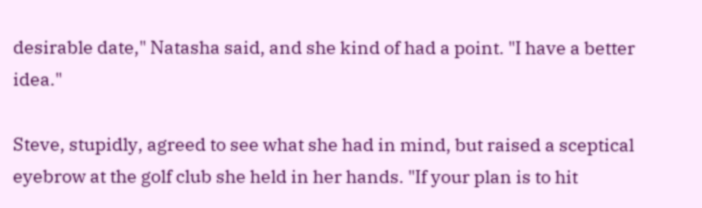desirable date," Natasha said, and she kind of had a point. "I have a better idea."

Steve, stupidly, agreed to see what she had in mind, but raised a sceptical eyebrow at the golf club she held in her hands. "If your plan is to hit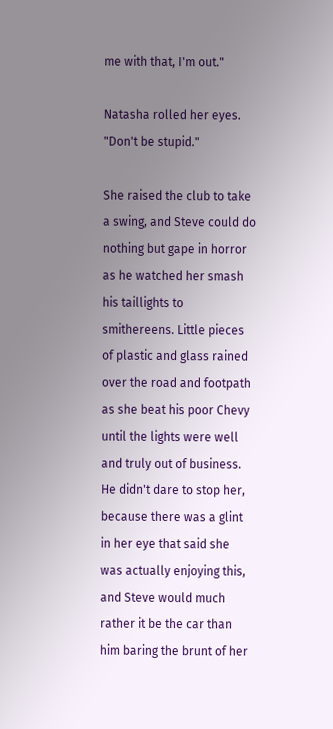me with that, I'm out."

Natasha rolled her eyes. "Don't be stupid."

She raised the club to take a swing, and Steve could do nothing but gape in horror as he watched her smash his taillights to smithereens. Little pieces of plastic and glass rained over the road and footpath as she beat his poor Chevy until the lights were well and truly out of business. He didn't dare to stop her, because there was a glint in her eye that said she was actually enjoying this, and Steve would much rather it be the car than him baring the brunt of her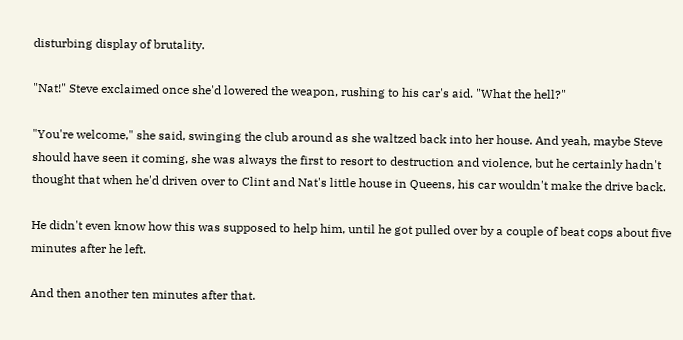disturbing display of brutality.

"Nat!" Steve exclaimed once she'd lowered the weapon, rushing to his car's aid. "What the hell?"

"You're welcome," she said, swinging the club around as she waltzed back into her house. And yeah, maybe Steve should have seen it coming, she was always the first to resort to destruction and violence, but he certainly hadn't thought that when he'd driven over to Clint and Nat's little house in Queens, his car wouldn't make the drive back.

He didn't even know how this was supposed to help him, until he got pulled over by a couple of beat cops about five minutes after he left.

And then another ten minutes after that.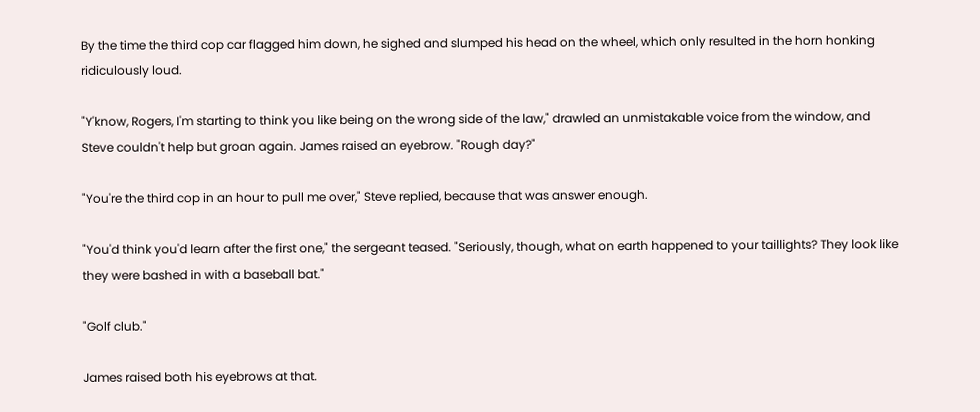By the time the third cop car flagged him down, he sighed and slumped his head on the wheel, which only resulted in the horn honking ridiculously loud.

"Y'know, Rogers, I'm starting to think you like being on the wrong side of the law," drawled an unmistakable voice from the window, and Steve couldn't help but groan again. James raised an eyebrow. "Rough day?"

"You're the third cop in an hour to pull me over," Steve replied, because that was answer enough.

"You'd think you'd learn after the first one," the sergeant teased. "Seriously, though, what on earth happened to your taillights? They look like they were bashed in with a baseball bat."

"Golf club."

James raised both his eyebrows at that.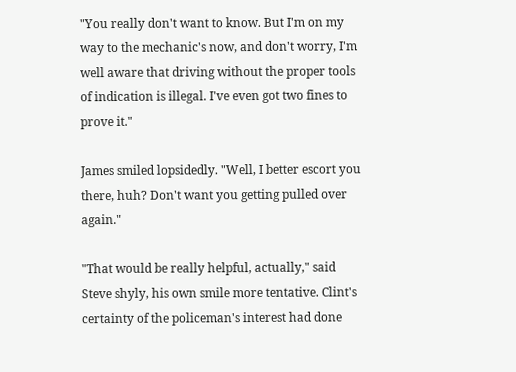"You really don't want to know. But I'm on my way to the mechanic's now, and don't worry, I'm well aware that driving without the proper tools of indication is illegal. I've even got two fines to prove it."

James smiled lopsidedly. "Well, I better escort you there, huh? Don't want you getting pulled over again."

"That would be really helpful, actually," said Steve shyly, his own smile more tentative. Clint's certainty of the policeman's interest had done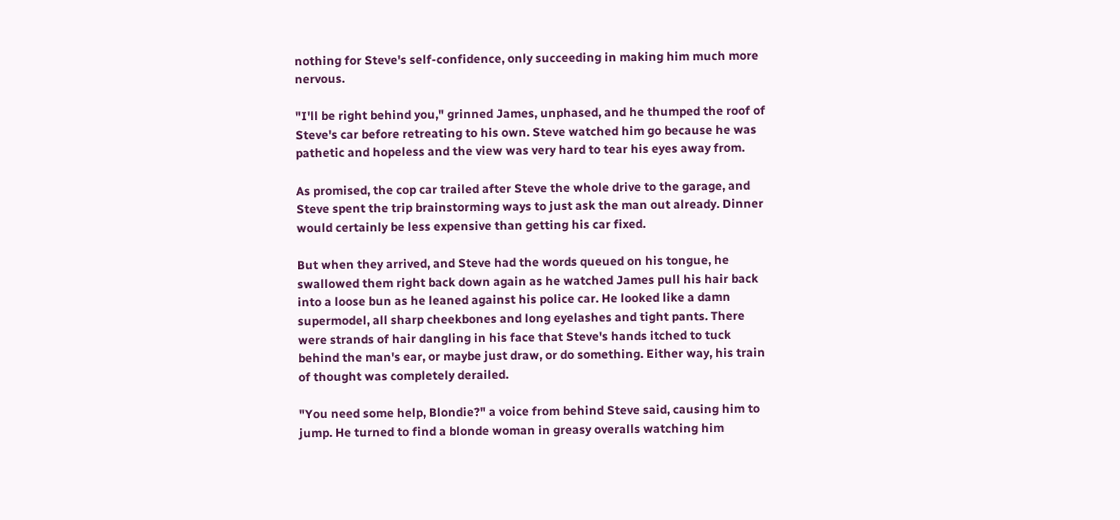nothing for Steve's self-confidence, only succeeding in making him much more nervous.

"I'll be right behind you," grinned James, unphased, and he thumped the roof of Steve's car before retreating to his own. Steve watched him go because he was pathetic and hopeless and the view was very hard to tear his eyes away from.

As promised, the cop car trailed after Steve the whole drive to the garage, and Steve spent the trip brainstorming ways to just ask the man out already. Dinner would certainly be less expensive than getting his car fixed.

But when they arrived, and Steve had the words queued on his tongue, he swallowed them right back down again as he watched James pull his hair back into a loose bun as he leaned against his police car. He looked like a damn supermodel, all sharp cheekbones and long eyelashes and tight pants. There were strands of hair dangling in his face that Steve's hands itched to tuck behind the man's ear, or maybe just draw, or do something. Either way, his train of thought was completely derailed.

"You need some help, Blondie?" a voice from behind Steve said, causing him to jump. He turned to find a blonde woman in greasy overalls watching him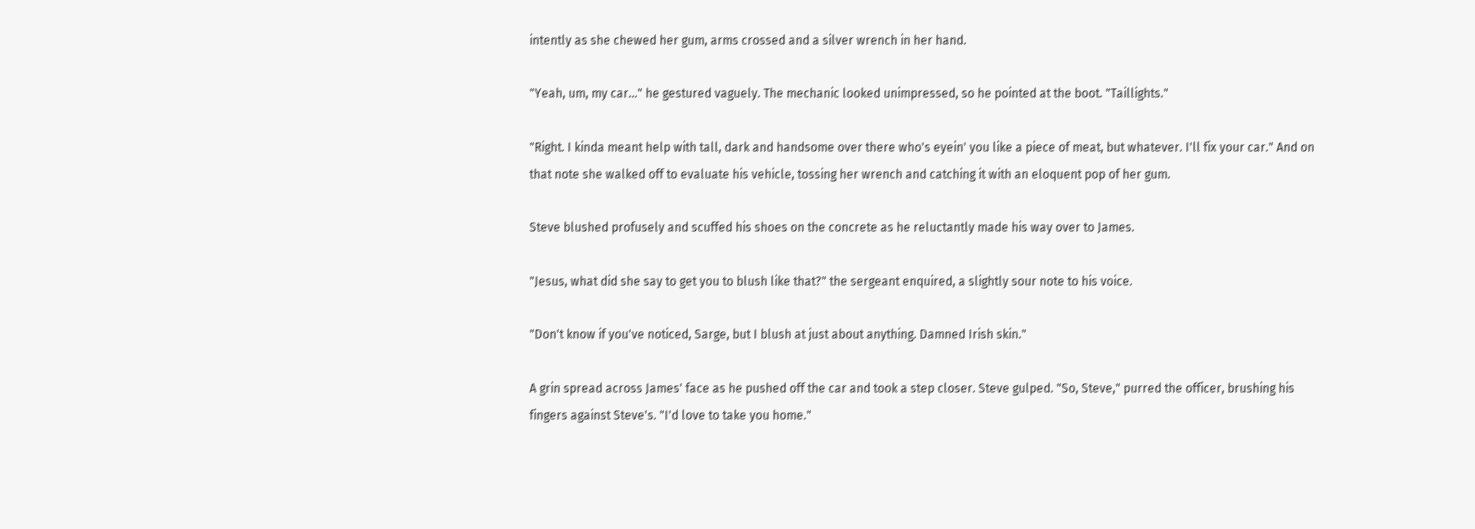intently as she chewed her gum, arms crossed and a silver wrench in her hand.

"Yeah, um, my car..." he gestured vaguely. The mechanic looked unimpressed, so he pointed at the boot. "Taillights."

"Right. I kinda meant help with tall, dark and handsome over there who's eyein' you like a piece of meat, but whatever. I'll fix your car." And on that note she walked off to evaluate his vehicle, tossing her wrench and catching it with an eloquent pop of her gum.

Steve blushed profusely and scuffed his shoes on the concrete as he reluctantly made his way over to James.

"Jesus, what did she say to get you to blush like that?" the sergeant enquired, a slightly sour note to his voice.

"Don't know if you've noticed, Sarge, but I blush at just about anything. Damned Irish skin."

A grin spread across James' face as he pushed off the car and took a step closer. Steve gulped. "So, Steve," purred the officer, brushing his fingers against Steve's. "I'd love to take you home."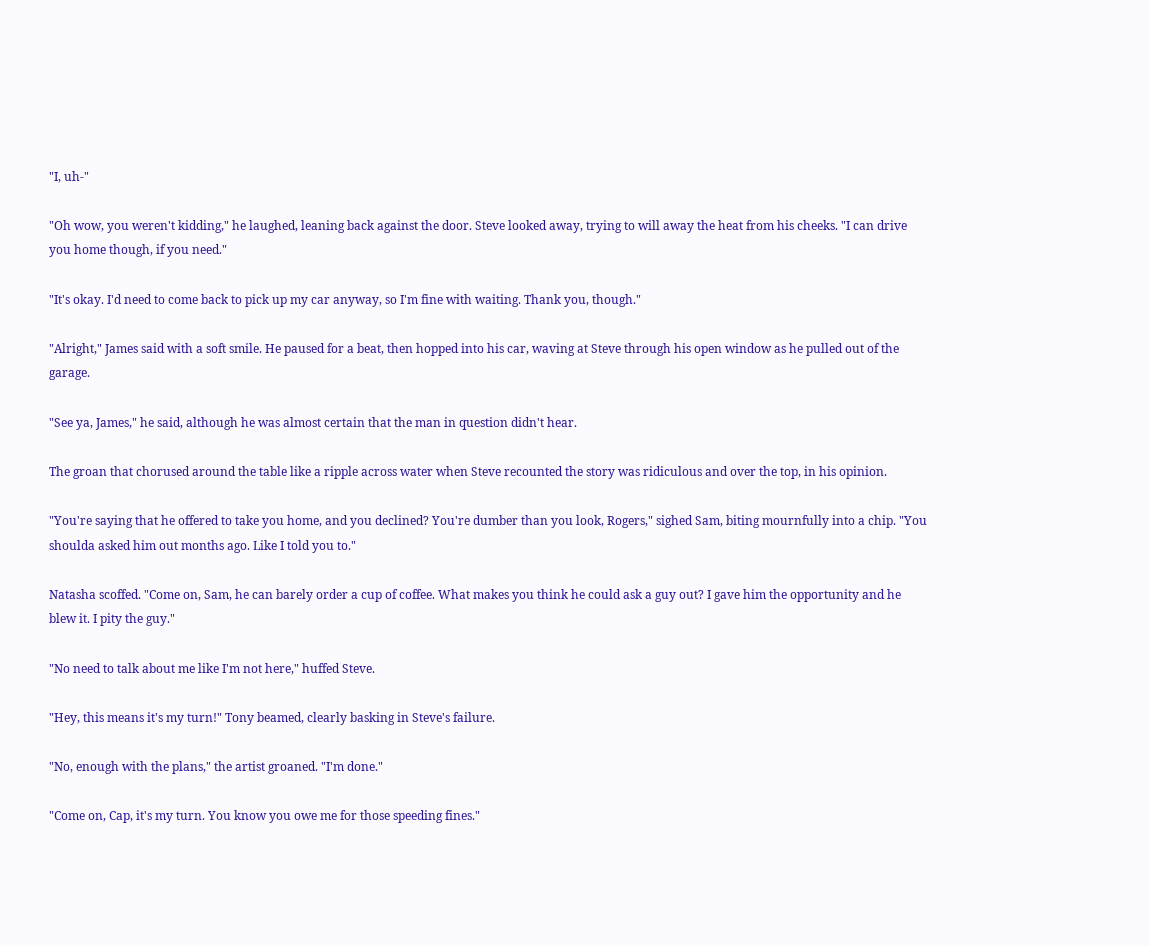"I, uh-"

"Oh wow, you weren't kidding," he laughed, leaning back against the door. Steve looked away, trying to will away the heat from his cheeks. "I can drive you home though, if you need."

"It's okay. I'd need to come back to pick up my car anyway, so I'm fine with waiting. Thank you, though."

"Alright," James said with a soft smile. He paused for a beat, then hopped into his car, waving at Steve through his open window as he pulled out of the garage.

"See ya, James," he said, although he was almost certain that the man in question didn't hear.

The groan that chorused around the table like a ripple across water when Steve recounted the story was ridiculous and over the top, in his opinion.

"You're saying that he offered to take you home, and you declined? You're dumber than you look, Rogers," sighed Sam, biting mournfully into a chip. "You shoulda asked him out months ago. Like I told you to."

Natasha scoffed. "Come on, Sam, he can barely order a cup of coffee. What makes you think he could ask a guy out? I gave him the opportunity and he blew it. I pity the guy."

"No need to talk about me like I'm not here," huffed Steve.

"Hey, this means it's my turn!" Tony beamed, clearly basking in Steve's failure.

"No, enough with the plans," the artist groaned. "I'm done."

"Come on, Cap, it's my turn. You know you owe me for those speeding fines."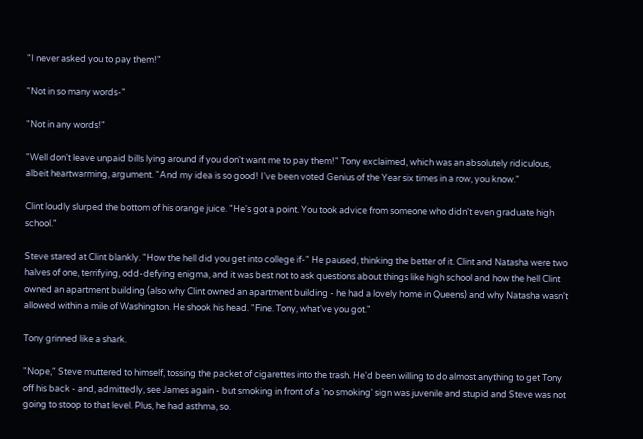"I never asked you to pay them!"

"Not in so many words-"

"Not in any words!"

"Well don't leave unpaid bills lying around if you don't want me to pay them!" Tony exclaimed, which was an absolutely ridiculous, albeit heartwarming, argument. "And my idea is so good! I've been voted Genius of the Year six times in a row, you know."

Clint loudly slurped the bottom of his orange juice. "He's got a point. You took advice from someone who didn't even graduate high school."

Steve stared at Clint blankly. "How the hell did you get into college if-" He paused, thinking the better of it. Clint and Natasha were two halves of one, terrifying, odd-defying enigma, and it was best not to ask questions about things like high school and how the hell Clint owned an apartment building (also why Clint owned an apartment building - he had a lovely home in Queens) and why Natasha wasn't allowed within a mile of Washington. He shook his head. "Fine. Tony, what've you got."

Tony grinned like a shark.

"Nope," Steve muttered to himself, tossing the packet of cigarettes into the trash. He'd been willing to do almost anything to get Tony off his back - and, admittedly, see James again - but smoking in front of a 'no smoking' sign was juvenile and stupid and Steve was not going to stoop to that level. Plus, he had asthma, so.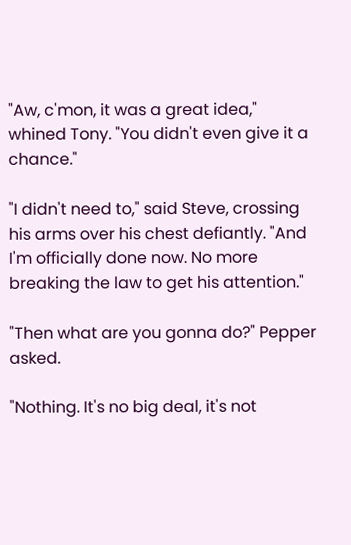"Aw, c'mon, it was a great idea," whined Tony. "You didn't even give it a chance."

"I didn't need to," said Steve, crossing his arms over his chest defiantly. "And I'm officially done now. No more breaking the law to get his attention."

"Then what are you gonna do?" Pepper asked.

"Nothing. It's no big deal, it's not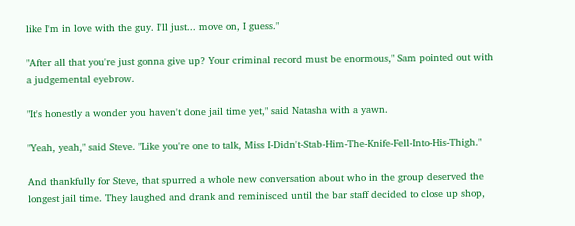like I'm in love with the guy. I'll just... move on, I guess."

"After all that you're just gonna give up? Your criminal record must be enormous," Sam pointed out with a judgemental eyebrow.

"It's honestly a wonder you haven't done jail time yet," said Natasha with a yawn.

"Yeah, yeah," said Steve. "Like you're one to talk, Miss I-Didn't-Stab-Him-The-Knife-Fell-Into-His-Thigh."

And thankfully for Steve, that spurred a whole new conversation about who in the group deserved the longest jail time. They laughed and drank and reminisced until the bar staff decided to close up shop,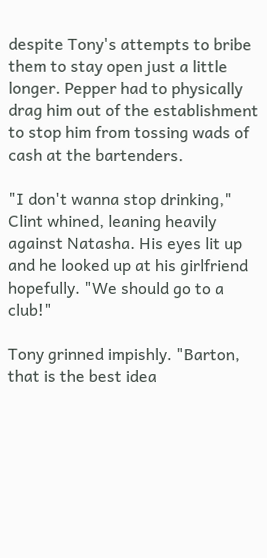despite Tony's attempts to bribe them to stay open just a little longer. Pepper had to physically drag him out of the establishment to stop him from tossing wads of cash at the bartenders.

"I don't wanna stop drinking," Clint whined, leaning heavily against Natasha. His eyes lit up and he looked up at his girlfriend hopefully. "We should go to a club!"

Tony grinned impishly. "Barton, that is the best idea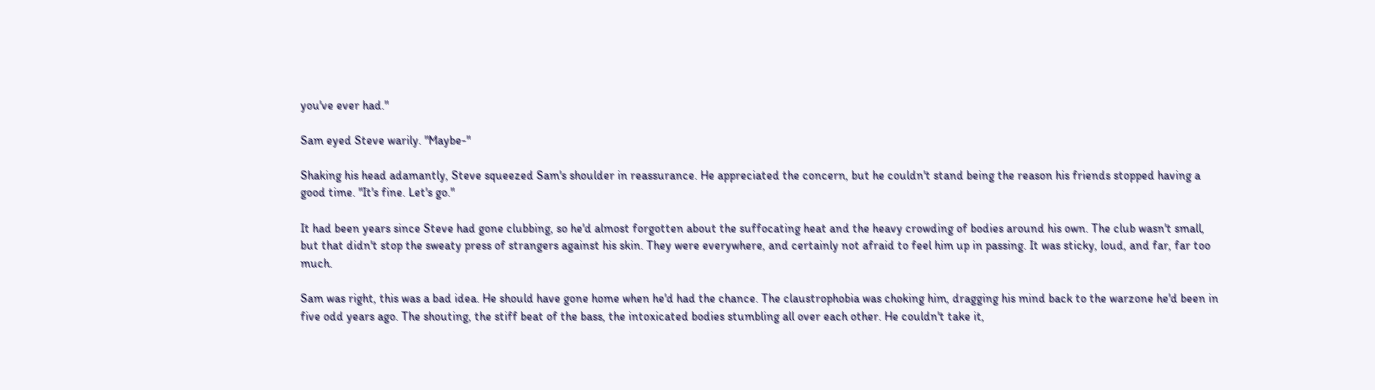you've ever had."

Sam eyed Steve warily. "Maybe-"

Shaking his head adamantly, Steve squeezed Sam's shoulder in reassurance. He appreciated the concern, but he couldn't stand being the reason his friends stopped having a good time. "It's fine. Let's go."

It had been years since Steve had gone clubbing, so he'd almost forgotten about the suffocating heat and the heavy crowding of bodies around his own. The club wasn't small, but that didn't stop the sweaty press of strangers against his skin. They were everywhere, and certainly not afraid to feel him up in passing. It was sticky, loud, and far, far too much.

Sam was right, this was a bad idea. He should have gone home when he'd had the chance. The claustrophobia was choking him, dragging his mind back to the warzone he'd been in five odd years ago. The shouting, the stiff beat of the bass, the intoxicated bodies stumbling all over each other. He couldn't take it,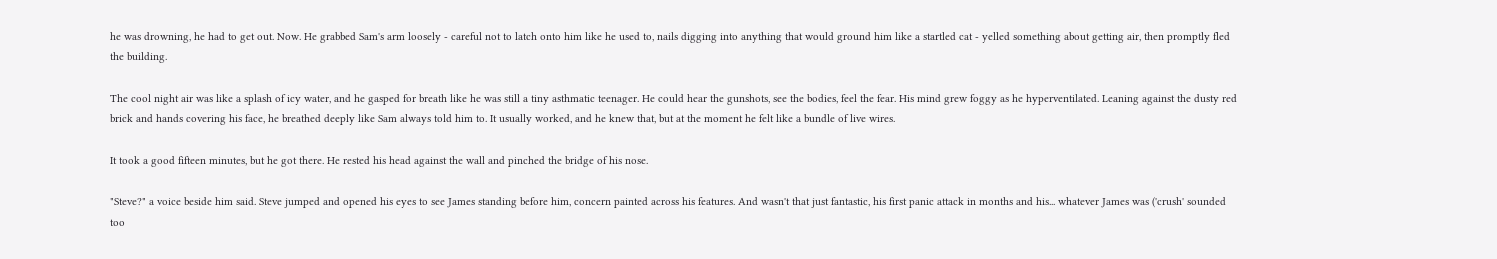he was drowning, he had to get out. Now. He grabbed Sam's arm loosely - careful not to latch onto him like he used to, nails digging into anything that would ground him like a startled cat - yelled something about getting air, then promptly fled the building.

The cool night air was like a splash of icy water, and he gasped for breath like he was still a tiny asthmatic teenager. He could hear the gunshots, see the bodies, feel the fear. His mind grew foggy as he hyperventilated. Leaning against the dusty red brick and hands covering his face, he breathed deeply like Sam always told him to. It usually worked, and he knew that, but at the moment he felt like a bundle of live wires.

It took a good fifteen minutes, but he got there. He rested his head against the wall and pinched the bridge of his nose.

"Steve?" a voice beside him said. Steve jumped and opened his eyes to see James standing before him, concern painted across his features. And wasn't that just fantastic, his first panic attack in months and his... whatever James was ('crush' sounded too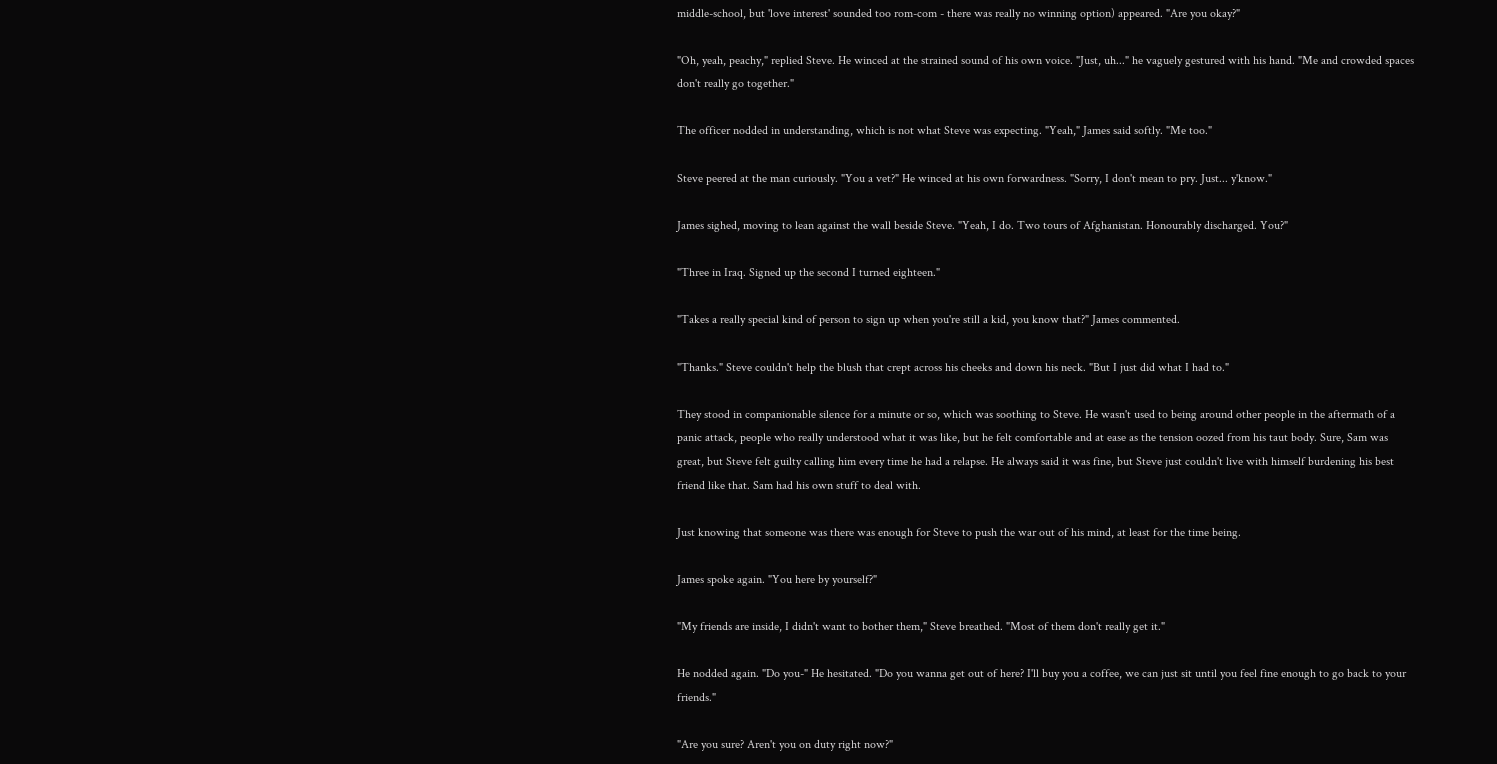middle-school, but 'love interest' sounded too rom-com - there was really no winning option) appeared. "Are you okay?"

"Oh, yeah, peachy," replied Steve. He winced at the strained sound of his own voice. "Just, uh..." he vaguely gestured with his hand. "Me and crowded spaces don't really go together."

The officer nodded in understanding, which is not what Steve was expecting. "Yeah," James said softly. "Me too."

Steve peered at the man curiously. "You a vet?" He winced at his own forwardness. "Sorry, I don't mean to pry. Just... y'know."

James sighed, moving to lean against the wall beside Steve. "Yeah, I do. Two tours of Afghanistan. Honourably discharged. You?"

"Three in Iraq. Signed up the second I turned eighteen."

"Takes a really special kind of person to sign up when you're still a kid, you know that?" James commented.

"Thanks." Steve couldn't help the blush that crept across his cheeks and down his neck. "But I just did what I had to."

They stood in companionable silence for a minute or so, which was soothing to Steve. He wasn't used to being around other people in the aftermath of a panic attack, people who really understood what it was like, but he felt comfortable and at ease as the tension oozed from his taut body. Sure, Sam was great, but Steve felt guilty calling him every time he had a relapse. He always said it was fine, but Steve just couldn't live with himself burdening his best friend like that. Sam had his own stuff to deal with.

Just knowing that someone was there was enough for Steve to push the war out of his mind, at least for the time being.

James spoke again. "You here by yourself?"

"My friends are inside, I didn't want to bother them," Steve breathed. "Most of them don't really get it."

He nodded again. "Do you-" He hesitated. "Do you wanna get out of here? I'll buy you a coffee, we can just sit until you feel fine enough to go back to your friends."

"Are you sure? Aren't you on duty right now?"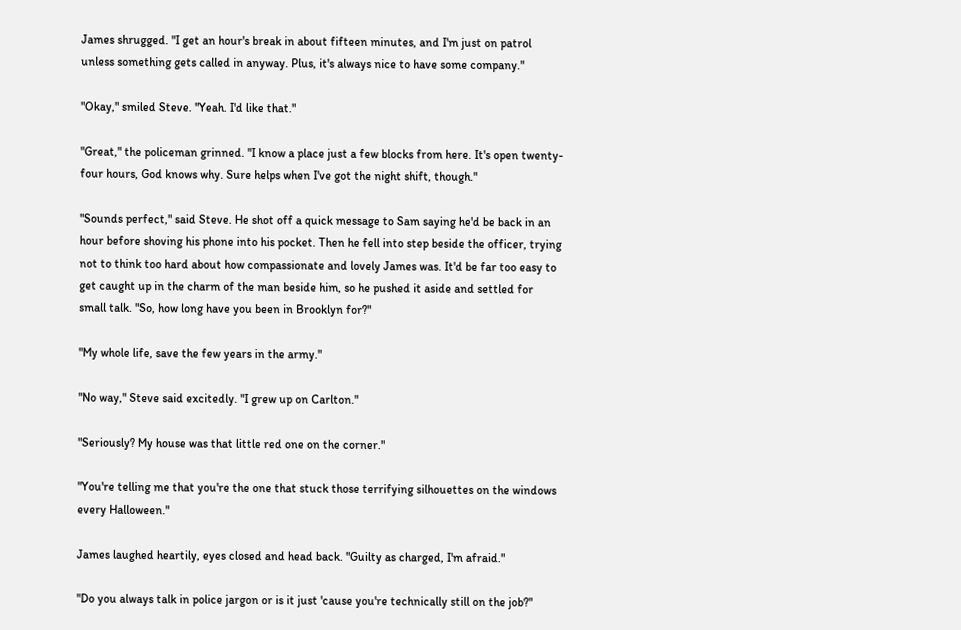James shrugged. "I get an hour's break in about fifteen minutes, and I'm just on patrol unless something gets called in anyway. Plus, it's always nice to have some company."

"Okay," smiled Steve. "Yeah. I'd like that."

"Great," the policeman grinned. "I know a place just a few blocks from here. It's open twenty-four hours, God knows why. Sure helps when I've got the night shift, though."

"Sounds perfect," said Steve. He shot off a quick message to Sam saying he'd be back in an hour before shoving his phone into his pocket. Then he fell into step beside the officer, trying not to think too hard about how compassionate and lovely James was. It'd be far too easy to get caught up in the charm of the man beside him, so he pushed it aside and settled for small talk. "So, how long have you been in Brooklyn for?"

"My whole life, save the few years in the army."

"No way," Steve said excitedly. "I grew up on Carlton."

"Seriously? My house was that little red one on the corner."

"You're telling me that you're the one that stuck those terrifying silhouettes on the windows every Halloween."

James laughed heartily, eyes closed and head back. "Guilty as charged, I'm afraid."

"Do you always talk in police jargon or is it just 'cause you're technically still on the job?"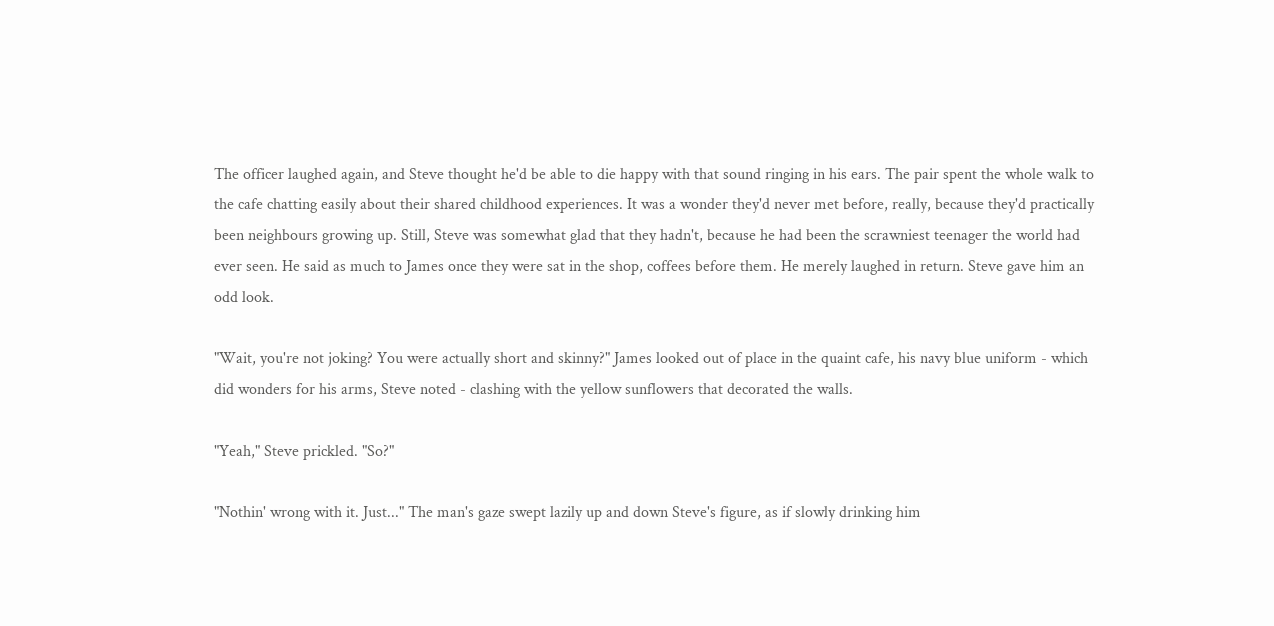The officer laughed again, and Steve thought he'd be able to die happy with that sound ringing in his ears. The pair spent the whole walk to the cafe chatting easily about their shared childhood experiences. It was a wonder they'd never met before, really, because they'd practically been neighbours growing up. Still, Steve was somewhat glad that they hadn't, because he had been the scrawniest teenager the world had ever seen. He said as much to James once they were sat in the shop, coffees before them. He merely laughed in return. Steve gave him an odd look.

"Wait, you're not joking? You were actually short and skinny?" James looked out of place in the quaint cafe, his navy blue uniform - which did wonders for his arms, Steve noted - clashing with the yellow sunflowers that decorated the walls.

"Yeah," Steve prickled. "So?"

"Nothin' wrong with it. Just..." The man's gaze swept lazily up and down Steve's figure, as if slowly drinking him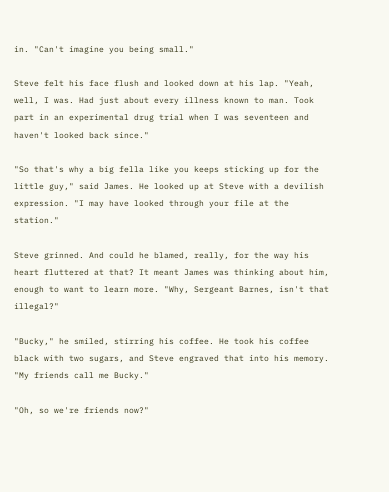in. "Can't imagine you being small."

Steve felt his face flush and looked down at his lap. "Yeah, well, I was. Had just about every illness known to man. Took part in an experimental drug trial when I was seventeen and haven't looked back since."

"So that's why a big fella like you keeps sticking up for the little guy," said James. He looked up at Steve with a devilish expression. "I may have looked through your file at the station."

Steve grinned. And could he blamed, really, for the way his heart fluttered at that? It meant James was thinking about him, enough to want to learn more. "Why, Sergeant Barnes, isn't that illegal?"

"Bucky," he smiled, stirring his coffee. He took his coffee black with two sugars, and Steve engraved that into his memory. "My friends call me Bucky."

"Oh, so we're friends now?"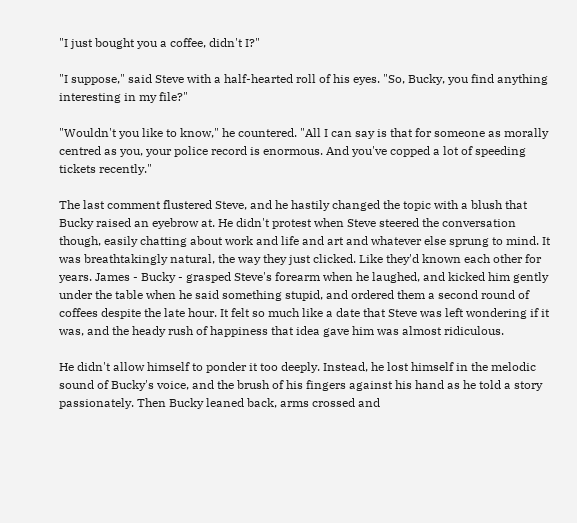"I just bought you a coffee, didn't I?"

"I suppose," said Steve with a half-hearted roll of his eyes. "So, Bucky, you find anything interesting in my file?"

"Wouldn't you like to know," he countered. "All I can say is that for someone as morally centred as you, your police record is enormous. And you've copped a lot of speeding tickets recently."

The last comment flustered Steve, and he hastily changed the topic with a blush that Bucky raised an eyebrow at. He didn't protest when Steve steered the conversation though, easily chatting about work and life and art and whatever else sprung to mind. It was breathtakingly natural, the way they just clicked. Like they'd known each other for years. James - Bucky - grasped Steve's forearm when he laughed, and kicked him gently under the table when he said something stupid, and ordered them a second round of coffees despite the late hour. It felt so much like a date that Steve was left wondering if it was, and the heady rush of happiness that idea gave him was almost ridiculous.

He didn't allow himself to ponder it too deeply. Instead, he lost himself in the melodic sound of Bucky's voice, and the brush of his fingers against his hand as he told a story passionately. Then Bucky leaned back, arms crossed and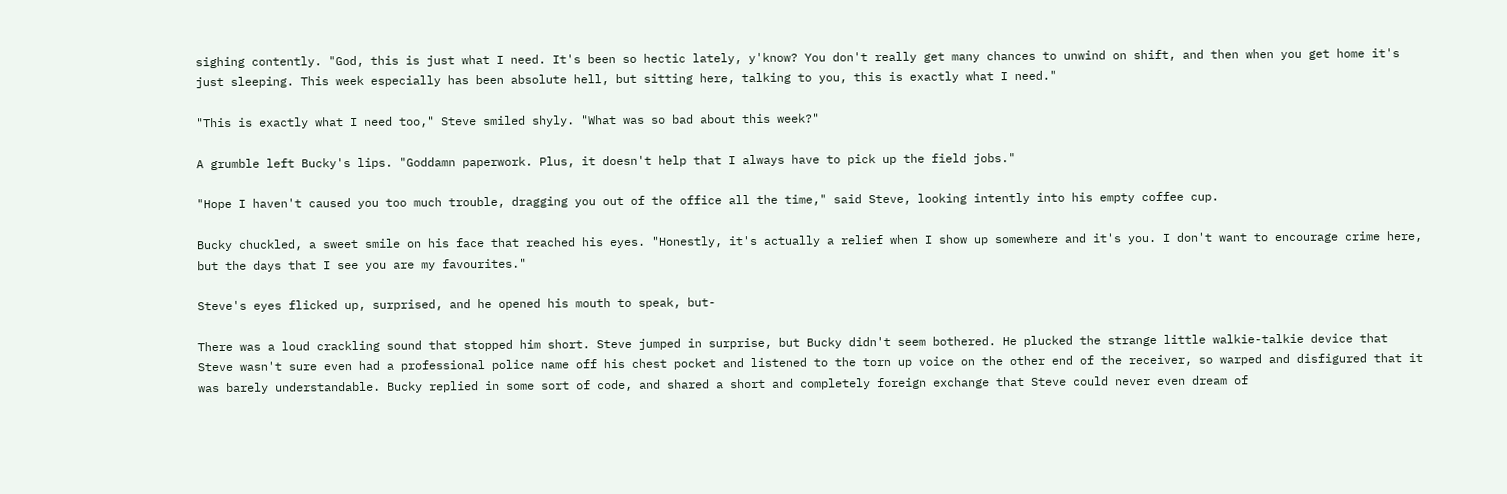sighing contently. "God, this is just what I need. It's been so hectic lately, y'know? You don't really get many chances to unwind on shift, and then when you get home it's just sleeping. This week especially has been absolute hell, but sitting here, talking to you, this is exactly what I need."

"This is exactly what I need too," Steve smiled shyly. "What was so bad about this week?"

A grumble left Bucky's lips. "Goddamn paperwork. Plus, it doesn't help that I always have to pick up the field jobs."

"Hope I haven't caused you too much trouble, dragging you out of the office all the time," said Steve, looking intently into his empty coffee cup.

Bucky chuckled, a sweet smile on his face that reached his eyes. "Honestly, it's actually a relief when I show up somewhere and it's you. I don't want to encourage crime here, but the days that I see you are my favourites."

Steve's eyes flicked up, surprised, and he opened his mouth to speak, but-

There was a loud crackling sound that stopped him short. Steve jumped in surprise, but Bucky didn't seem bothered. He plucked the strange little walkie-talkie device that Steve wasn't sure even had a professional police name off his chest pocket and listened to the torn up voice on the other end of the receiver, so warped and disfigured that it was barely understandable. Bucky replied in some sort of code, and shared a short and completely foreign exchange that Steve could never even dream of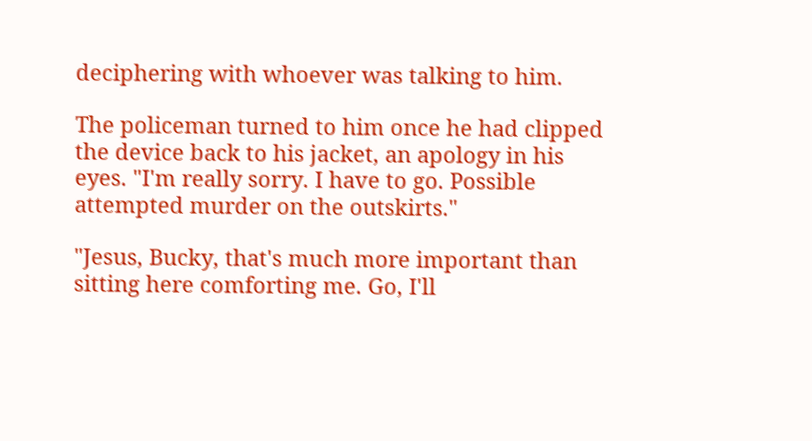deciphering with whoever was talking to him.

The policeman turned to him once he had clipped the device back to his jacket, an apology in his eyes. "I'm really sorry. I have to go. Possible attempted murder on the outskirts."

"Jesus, Bucky, that's much more important than sitting here comforting me. Go, I'll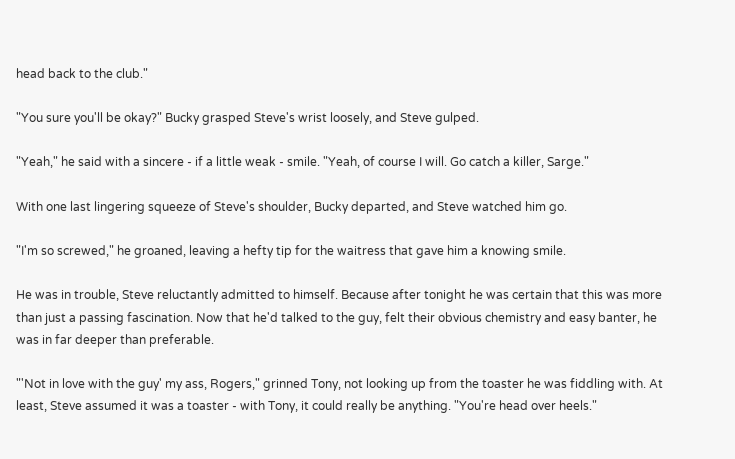head back to the club."

"You sure you'll be okay?" Bucky grasped Steve's wrist loosely, and Steve gulped.

"Yeah," he said with a sincere - if a little weak - smile. "Yeah, of course I will. Go catch a killer, Sarge."

With one last lingering squeeze of Steve's shoulder, Bucky departed, and Steve watched him go.

"I'm so screwed," he groaned, leaving a hefty tip for the waitress that gave him a knowing smile.

He was in trouble, Steve reluctantly admitted to himself. Because after tonight he was certain that this was more than just a passing fascination. Now that he'd talked to the guy, felt their obvious chemistry and easy banter, he was in far deeper than preferable.

"'Not in love with the guy' my ass, Rogers," grinned Tony, not looking up from the toaster he was fiddling with. At least, Steve assumed it was a toaster - with Tony, it could really be anything. "You're head over heels."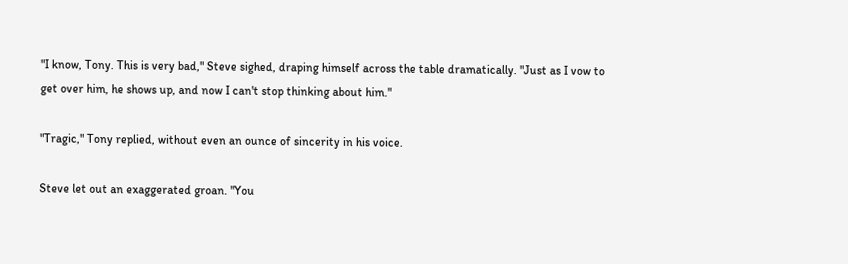"I know, Tony. This is very bad," Steve sighed, draping himself across the table dramatically. "Just as I vow to get over him, he shows up, and now I can't stop thinking about him."

"Tragic," Tony replied, without even an ounce of sincerity in his voice.

Steve let out an exaggerated groan. "You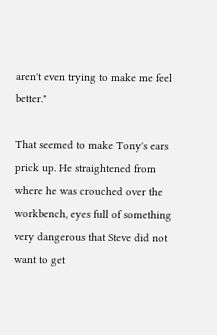aren't even trying to make me feel better."

That seemed to make Tony's ears prick up. He straightened from where he was crouched over the workbench, eyes full of something very dangerous that Steve did not want to get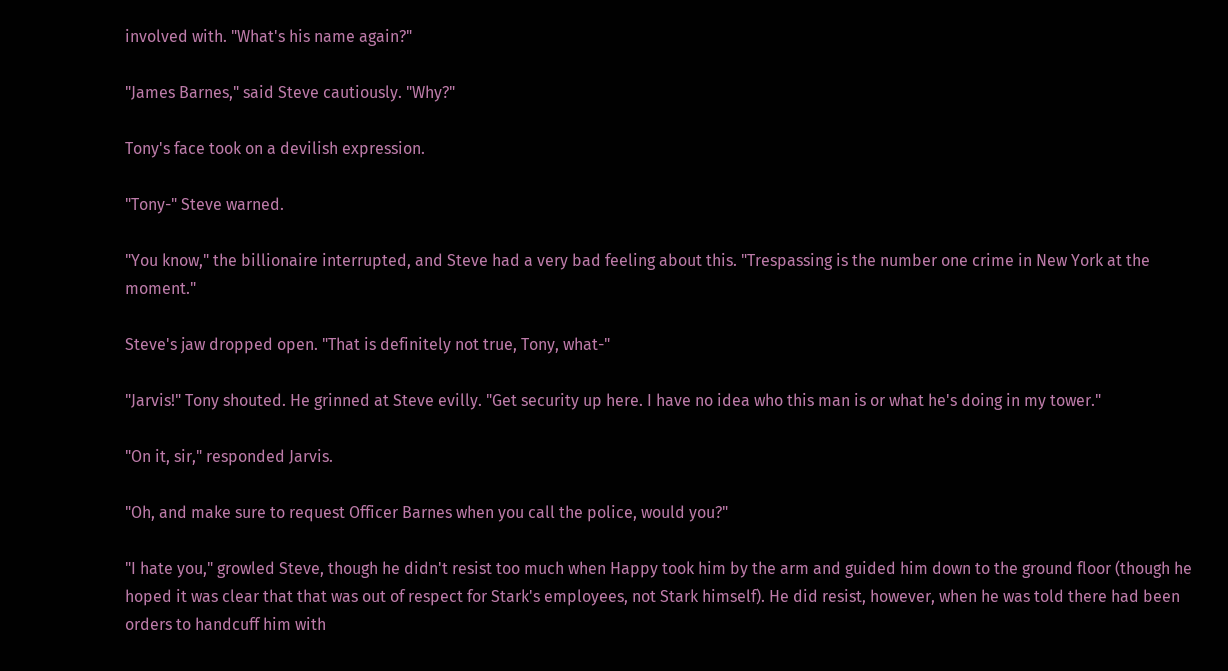involved with. "What's his name again?"

"James Barnes," said Steve cautiously. "Why?"

Tony's face took on a devilish expression.

"Tony-" Steve warned.

"You know," the billionaire interrupted, and Steve had a very bad feeling about this. "Trespassing is the number one crime in New York at the moment."

Steve's jaw dropped open. "That is definitely not true, Tony, what-"

"Jarvis!" Tony shouted. He grinned at Steve evilly. "Get security up here. I have no idea who this man is or what he's doing in my tower."

"On it, sir," responded Jarvis.

"Oh, and make sure to request Officer Barnes when you call the police, would you?"

"I hate you," growled Steve, though he didn't resist too much when Happy took him by the arm and guided him down to the ground floor (though he hoped it was clear that that was out of respect for Stark's employees, not Stark himself). He did resist, however, when he was told there had been orders to handcuff him with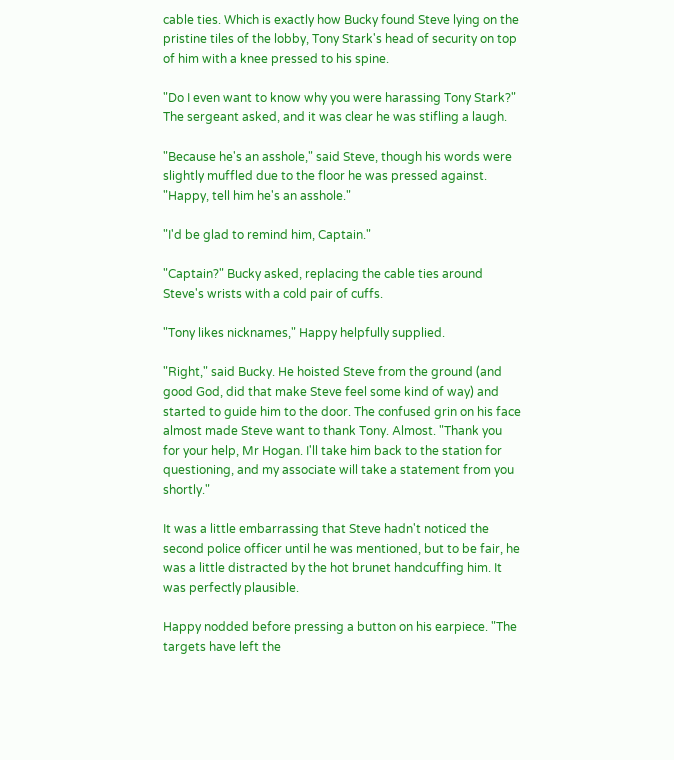cable ties. Which is exactly how Bucky found Steve lying on the pristine tiles of the lobby, Tony Stark's head of security on top of him with a knee pressed to his spine.

"Do I even want to know why you were harassing Tony Stark?" The sergeant asked, and it was clear he was stifling a laugh.

"Because he's an asshole," said Steve, though his words were slightly muffled due to the floor he was pressed against. "Happy, tell him he's an asshole."

"I'd be glad to remind him, Captain."

"Captain?" Bucky asked, replacing the cable ties around Steve's wrists with a cold pair of cuffs.

"Tony likes nicknames," Happy helpfully supplied.

"Right," said Bucky. He hoisted Steve from the ground (and good God, did that make Steve feel some kind of way) and started to guide him to the door. The confused grin on his face almost made Steve want to thank Tony. Almost. "Thank you for your help, Mr Hogan. I'll take him back to the station for questioning, and my associate will take a statement from you shortly."

It was a little embarrassing that Steve hadn't noticed the second police officer until he was mentioned, but to be fair, he was a little distracted by the hot brunet handcuffing him. It was perfectly plausible.

Happy nodded before pressing a button on his earpiece. "The targets have left the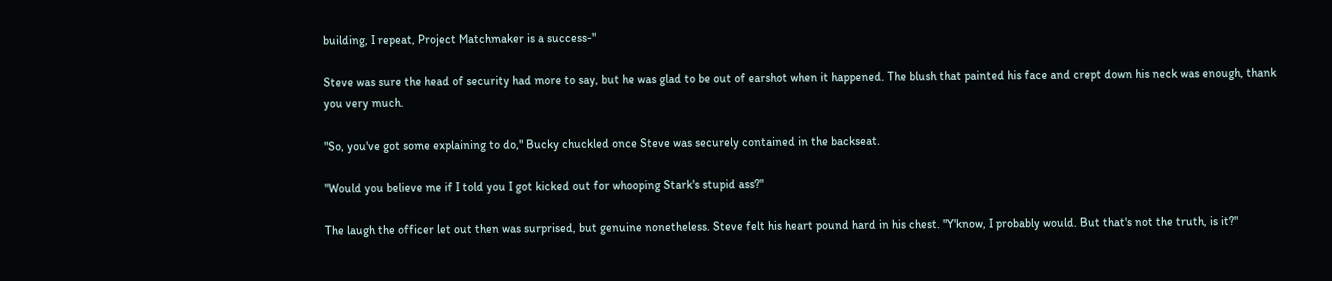building, I repeat, Project Matchmaker is a success-"

Steve was sure the head of security had more to say, but he was glad to be out of earshot when it happened. The blush that painted his face and crept down his neck was enough, thank you very much.

"So, you've got some explaining to do," Bucky chuckled once Steve was securely contained in the backseat.

"Would you believe me if I told you I got kicked out for whooping Stark's stupid ass?"

The laugh the officer let out then was surprised, but genuine nonetheless. Steve felt his heart pound hard in his chest. "Y'know, I probably would. But that's not the truth, is it?"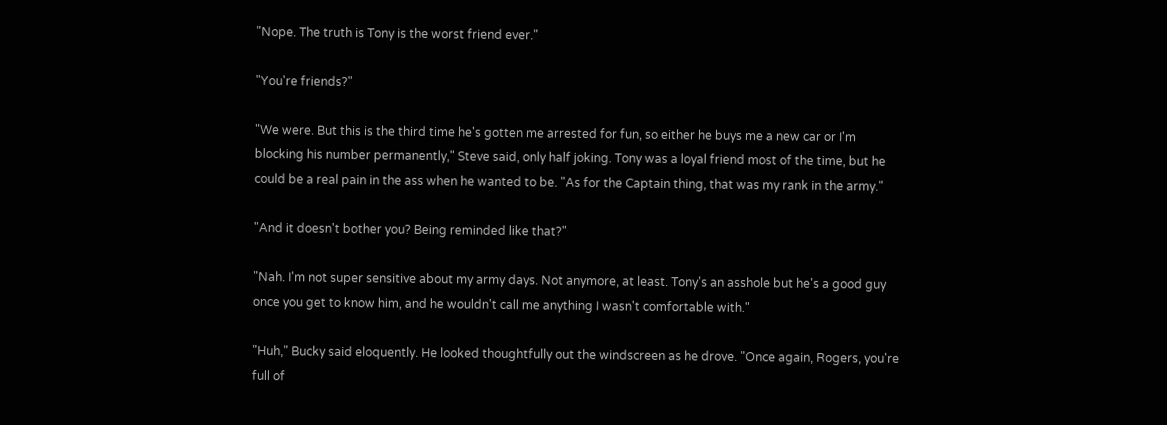"Nope. The truth is Tony is the worst friend ever."

"You're friends?"

"We were. But this is the third time he's gotten me arrested for fun, so either he buys me a new car or I'm blocking his number permanently," Steve said, only half joking. Tony was a loyal friend most of the time, but he could be a real pain in the ass when he wanted to be. "As for the Captain thing, that was my rank in the army."

"And it doesn't bother you? Being reminded like that?"

"Nah. I'm not super sensitive about my army days. Not anymore, at least. Tony's an asshole but he's a good guy once you get to know him, and he wouldn't call me anything I wasn't comfortable with."

"Huh," Bucky said eloquently. He looked thoughtfully out the windscreen as he drove. "Once again, Rogers, you're full of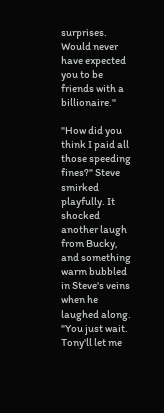surprises. Would never have expected you to be friends with a billionaire."

"How did you think I paid all those speeding fines?" Steve smirked playfully. It shocked another laugh from Bucky, and something warm bubbled in Steve's veins when he laughed along. "You just wait. Tony'll let me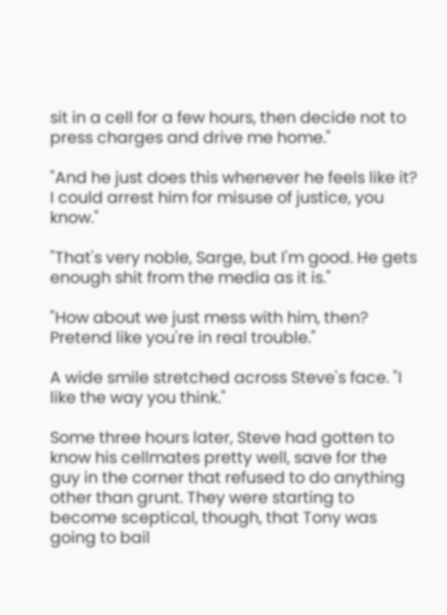sit in a cell for a few hours, then decide not to press charges and drive me home."

"And he just does this whenever he feels like it? I could arrest him for misuse of justice, you know."

"That's very noble, Sarge, but I'm good. He gets enough shit from the media as it is."

"How about we just mess with him, then? Pretend like you're in real trouble."

A wide smile stretched across Steve's face. "I like the way you think."

Some three hours later, Steve had gotten to know his cellmates pretty well, save for the guy in the corner that refused to do anything other than grunt. They were starting to become sceptical, though, that Tony was going to bail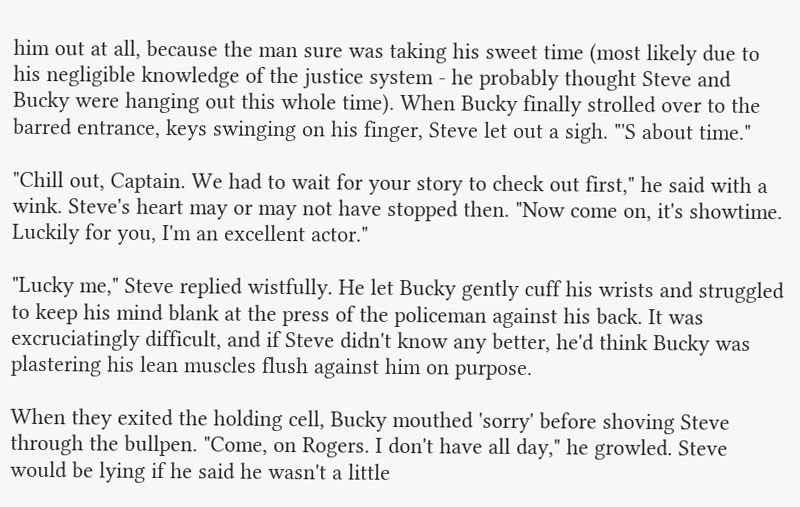him out at all, because the man sure was taking his sweet time (most likely due to his negligible knowledge of the justice system - he probably thought Steve and Bucky were hanging out this whole time). When Bucky finally strolled over to the barred entrance, keys swinging on his finger, Steve let out a sigh. "'S about time."

"Chill out, Captain. We had to wait for your story to check out first," he said with a wink. Steve's heart may or may not have stopped then. "Now come on, it's showtime. Luckily for you, I'm an excellent actor."

"Lucky me," Steve replied wistfully. He let Bucky gently cuff his wrists and struggled to keep his mind blank at the press of the policeman against his back. It was excruciatingly difficult, and if Steve didn't know any better, he'd think Bucky was plastering his lean muscles flush against him on purpose.

When they exited the holding cell, Bucky mouthed 'sorry' before shoving Steve through the bullpen. "Come, on Rogers. I don't have all day," he growled. Steve would be lying if he said he wasn't a little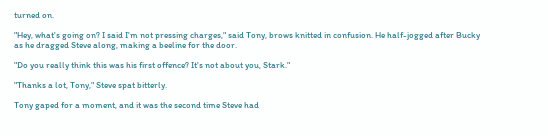turned on.

"Hey, what's going on? I said I'm not pressing charges," said Tony, brows knitted in confusion. He half-jogged after Bucky as he dragged Steve along, making a beeline for the door.

"Do you really think this was his first offence? It's not about you, Stark."

"Thanks a lot, Tony," Steve spat bitterly.

Tony gaped for a moment, and it was the second time Steve had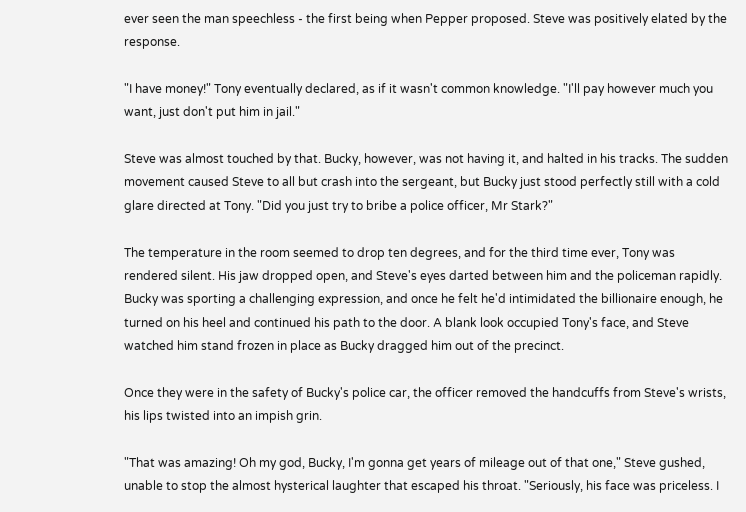ever seen the man speechless - the first being when Pepper proposed. Steve was positively elated by the response.

"I have money!" Tony eventually declared, as if it wasn't common knowledge. "I'll pay however much you want, just don't put him in jail."

Steve was almost touched by that. Bucky, however, was not having it, and halted in his tracks. The sudden movement caused Steve to all but crash into the sergeant, but Bucky just stood perfectly still with a cold glare directed at Tony. "Did you just try to bribe a police officer, Mr Stark?"

The temperature in the room seemed to drop ten degrees, and for the third time ever, Tony was rendered silent. His jaw dropped open, and Steve's eyes darted between him and the policeman rapidly. Bucky was sporting a challenging expression, and once he felt he'd intimidated the billionaire enough, he turned on his heel and continued his path to the door. A blank look occupied Tony's face, and Steve watched him stand frozen in place as Bucky dragged him out of the precinct.

Once they were in the safety of Bucky's police car, the officer removed the handcuffs from Steve's wrists, his lips twisted into an impish grin.

"That was amazing! Oh my god, Bucky, I'm gonna get years of mileage out of that one," Steve gushed, unable to stop the almost hysterical laughter that escaped his throat. "Seriously, his face was priceless. I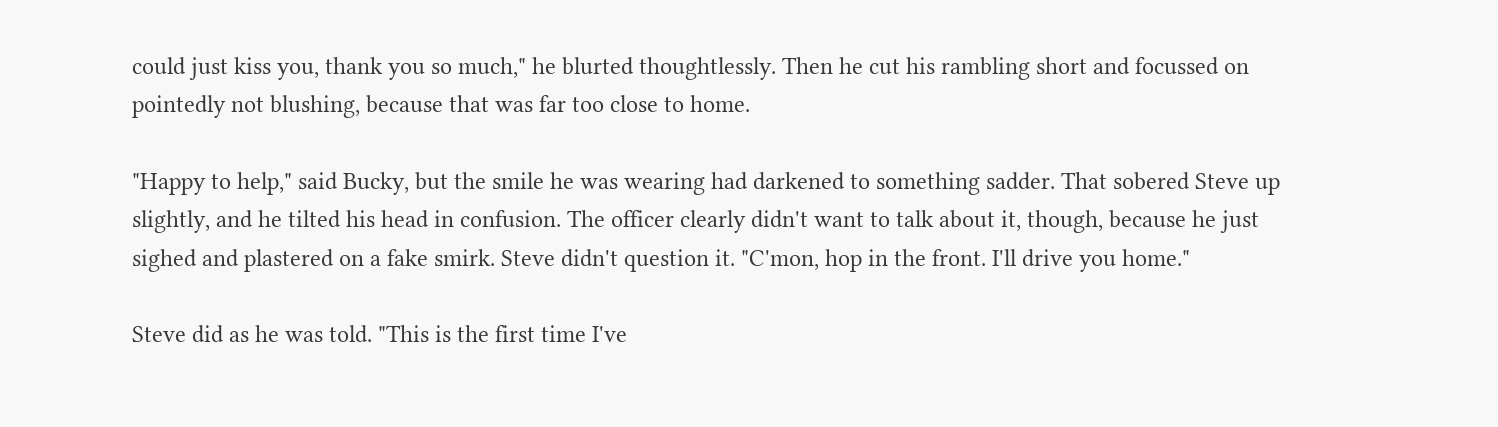could just kiss you, thank you so much," he blurted thoughtlessly. Then he cut his rambling short and focussed on pointedly not blushing, because that was far too close to home.

"Happy to help," said Bucky, but the smile he was wearing had darkened to something sadder. That sobered Steve up slightly, and he tilted his head in confusion. The officer clearly didn't want to talk about it, though, because he just sighed and plastered on a fake smirk. Steve didn't question it. "C'mon, hop in the front. I'll drive you home."

Steve did as he was told. "This is the first time I've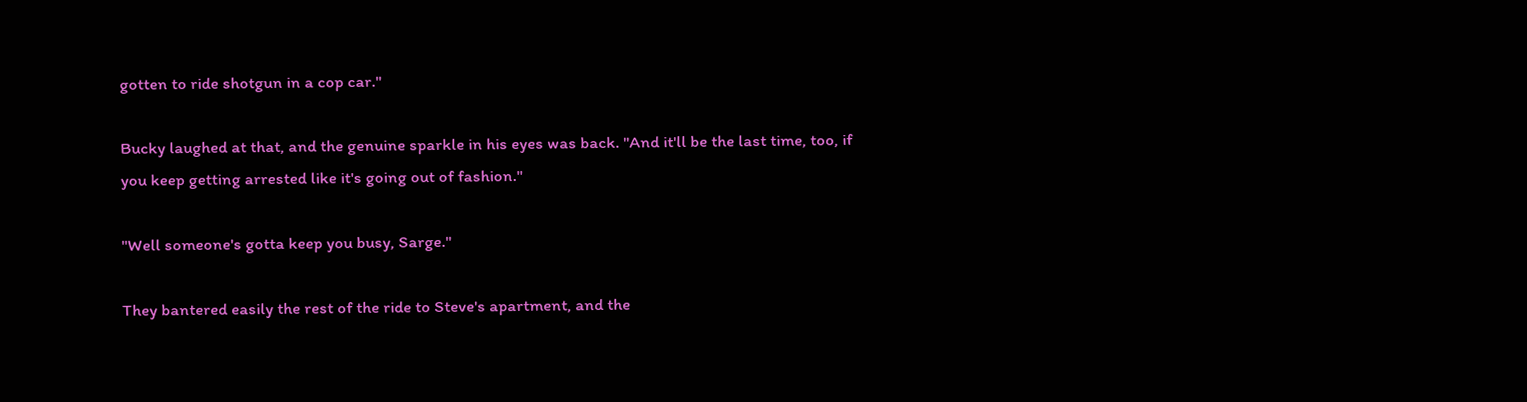gotten to ride shotgun in a cop car."

Bucky laughed at that, and the genuine sparkle in his eyes was back. "And it'll be the last time, too, if you keep getting arrested like it's going out of fashion."

"Well someone's gotta keep you busy, Sarge."

They bantered easily the rest of the ride to Steve's apartment, and the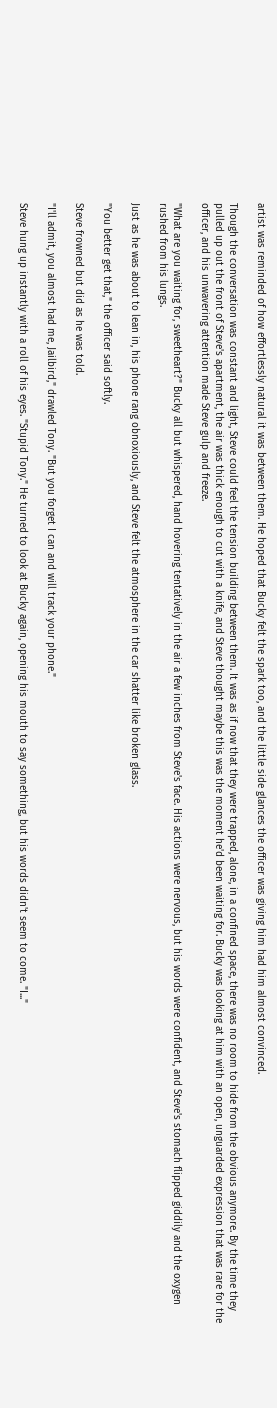artist was reminded of how effortlessly natural it was between them. He hoped that Bucky felt the spark too, and the little side glances the officer was giving him had him almost convinced.

Though the conversation was constant and light, Steve could feel the tension building between them. It was as if now that they were trapped, alone, in a confined space, there was no room to hide from the obvious anymore. By the time they pulled up out the front of Steve's apartment, the air was thick enough to cut with a knife, and Steve thought maybe this was the moment he'd been waiting for. Bucky was looking at him with an open, unguarded expression that was rare for the officer, and his unwavering attention made Steve gulp and freeze.

"What are you waiting for, sweetheart?" Bucky all but whispered, hand hovering tentatively in the air a few inches from Steve's face. His actions were nervous, but his words were confident, and Steve's stomach flipped giddily and the oxygen rushed from his lungs.

Just as he was about to lean in, his phone rang obnoxiously, and Steve felt the atmosphere in the car shatter like broken glass.

"You better get that," the officer said softly.

Steve frowned but did as he was told.

"I'll admit, you almost had me, Jailbird," drawled Tony. "But you forget I can and will track your phone."

Steve hung up instantly with a roll of his eyes. "Stupid Tony." He turned to look at Bucky again, opening his mouth to say something, but his words didn't seem to come. "I..."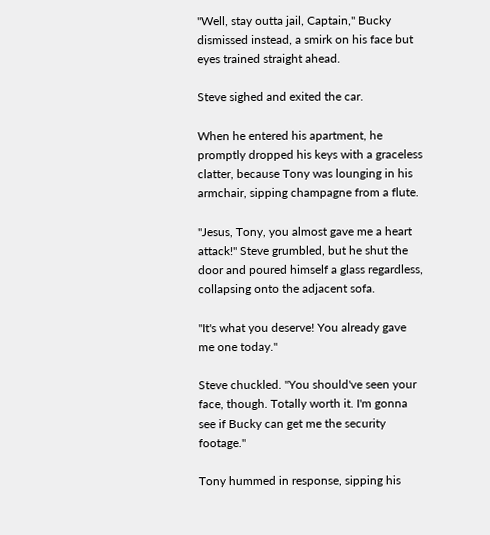"Well, stay outta jail, Captain," Bucky dismissed instead, a smirk on his face but eyes trained straight ahead.

Steve sighed and exited the car.

When he entered his apartment, he promptly dropped his keys with a graceless clatter, because Tony was lounging in his armchair, sipping champagne from a flute.

"Jesus, Tony, you almost gave me a heart attack!" Steve grumbled, but he shut the door and poured himself a glass regardless, collapsing onto the adjacent sofa.

"It's what you deserve! You already gave me one today."

Steve chuckled. "You should've seen your face, though. Totally worth it. I'm gonna see if Bucky can get me the security footage."

Tony hummed in response, sipping his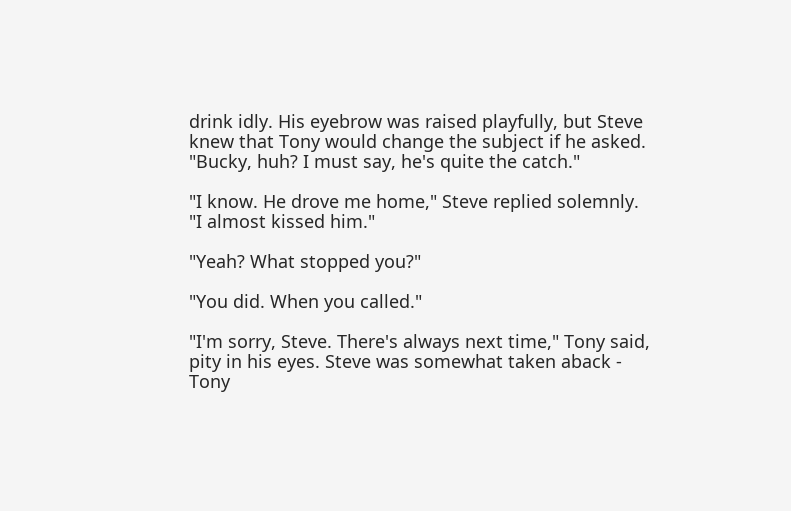drink idly. His eyebrow was raised playfully, but Steve knew that Tony would change the subject if he asked. "Bucky, huh? I must say, he's quite the catch."

"I know. He drove me home," Steve replied solemnly. "I almost kissed him."

"Yeah? What stopped you?"

"You did. When you called."

"I'm sorry, Steve. There's always next time," Tony said, pity in his eyes. Steve was somewhat taken aback - Tony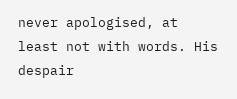never apologised, at least not with words. His despair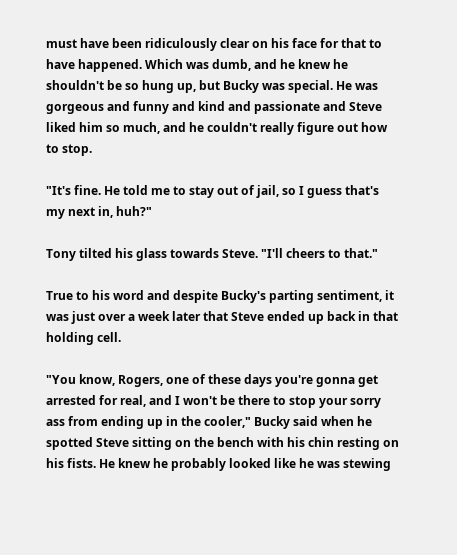must have been ridiculously clear on his face for that to have happened. Which was dumb, and he knew he shouldn't be so hung up, but Bucky was special. He was gorgeous and funny and kind and passionate and Steve liked him so much, and he couldn't really figure out how to stop.

"It's fine. He told me to stay out of jail, so I guess that's my next in, huh?"

Tony tilted his glass towards Steve. "I'll cheers to that."

True to his word and despite Bucky's parting sentiment, it was just over a week later that Steve ended up back in that holding cell.

"You know, Rogers, one of these days you're gonna get arrested for real, and I won't be there to stop your sorry ass from ending up in the cooler," Bucky said when he spotted Steve sitting on the bench with his chin resting on his fists. He knew he probably looked like he was stewing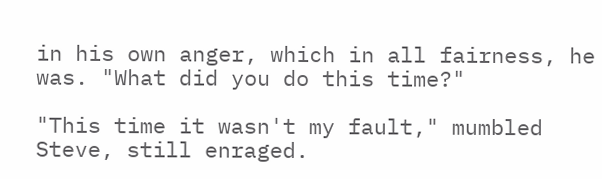in his own anger, which in all fairness, he was. "What did you do this time?"

"This time it wasn't my fault," mumbled Steve, still enraged.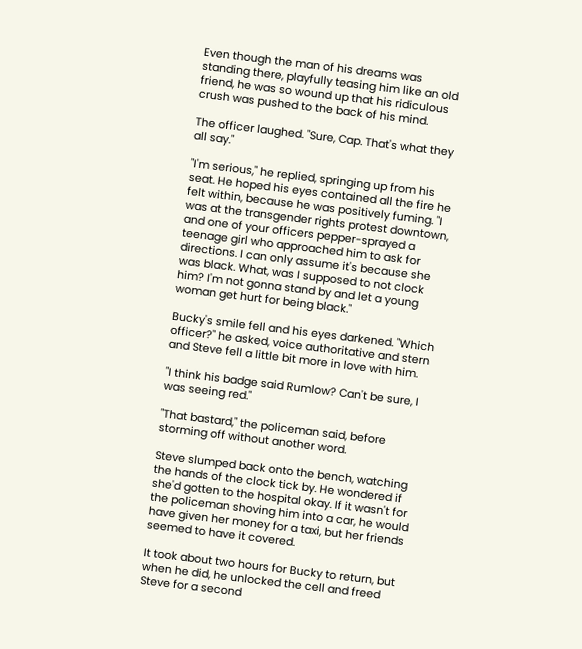Even though the man of his dreams was standing there, playfully teasing him like an old friend, he was so wound up that his ridiculous crush was pushed to the back of his mind.

The officer laughed. "Sure, Cap. That's what they all say."

"I'm serious," he replied, springing up from his seat. He hoped his eyes contained all the fire he felt within, because he was positively fuming. "I was at the transgender rights protest downtown, and one of your officers pepper-sprayed a teenage girl who approached him to ask for directions. I can only assume it's because she was black. What, was I supposed to not clock him? I'm not gonna stand by and let a young woman get hurt for being black."

Bucky's smile fell and his eyes darkened. "Which officer?" he asked, voice authoritative and stern and Steve fell a little bit more in love with him.

"I think his badge said Rumlow? Can't be sure, I was seeing red."

"That bastard," the policeman said, before storming off without another word.

Steve slumped back onto the bench, watching the hands of the clock tick by. He wondered if she'd gotten to the hospital okay. If it wasn't for the policeman shoving him into a car, he would have given her money for a taxi, but her friends seemed to have it covered.

It took about two hours for Bucky to return, but when he did, he unlocked the cell and freed Steve for a second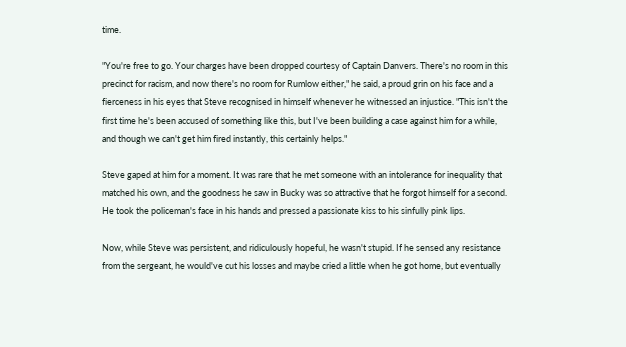time.

"You're free to go. Your charges have been dropped courtesy of Captain Danvers. There's no room in this precinct for racism, and now there's no room for Rumlow either," he said, a proud grin on his face and a fierceness in his eyes that Steve recognised in himself whenever he witnessed an injustice. "This isn't the first time he's been accused of something like this, but I've been building a case against him for a while, and though we can't get him fired instantly, this certainly helps."

Steve gaped at him for a moment. It was rare that he met someone with an intolerance for inequality that matched his own, and the goodness he saw in Bucky was so attractive that he forgot himself for a second. He took the policeman's face in his hands and pressed a passionate kiss to his sinfully pink lips.

Now, while Steve was persistent, and ridiculously hopeful, he wasn't stupid. If he sensed any resistance from the sergeant, he would've cut his losses and maybe cried a little when he got home, but eventually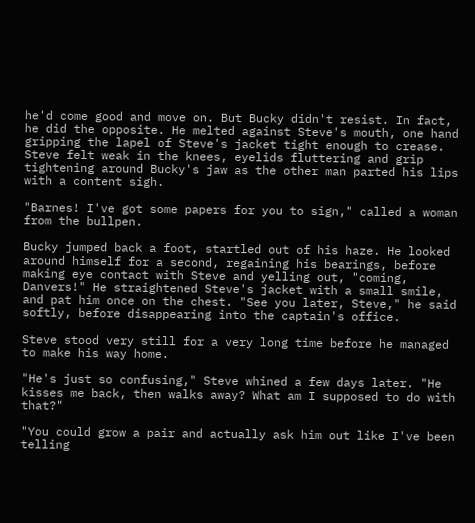he'd come good and move on. But Bucky didn't resist. In fact, he did the opposite. He melted against Steve's mouth, one hand gripping the lapel of Steve's jacket tight enough to crease. Steve felt weak in the knees, eyelids fluttering and grip tightening around Bucky's jaw as the other man parted his lips with a content sigh.

"Barnes! I've got some papers for you to sign," called a woman from the bullpen.

Bucky jumped back a foot, startled out of his haze. He looked around himself for a second, regaining his bearings, before making eye contact with Steve and yelling out, "coming, Danvers!" He straightened Steve's jacket with a small smile, and pat him once on the chest. "See you later, Steve," he said softly, before disappearing into the captain's office.

Steve stood very still for a very long time before he managed to make his way home.

"He's just so confusing," Steve whined a few days later. "He kisses me back, then walks away? What am I supposed to do with that?"

"You could grow a pair and actually ask him out like I've been telling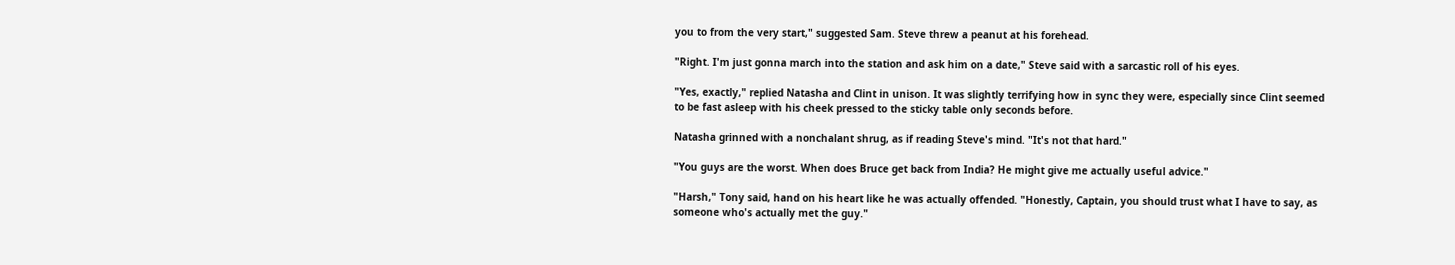you to from the very start," suggested Sam. Steve threw a peanut at his forehead.

"Right. I'm just gonna march into the station and ask him on a date," Steve said with a sarcastic roll of his eyes.

"Yes, exactly," replied Natasha and Clint in unison. It was slightly terrifying how in sync they were, especially since Clint seemed to be fast asleep with his cheek pressed to the sticky table only seconds before.

Natasha grinned with a nonchalant shrug, as if reading Steve's mind. "It's not that hard."

"You guys are the worst. When does Bruce get back from India? He might give me actually useful advice."

"Harsh," Tony said, hand on his heart like he was actually offended. "Honestly, Captain, you should trust what I have to say, as someone who's actually met the guy."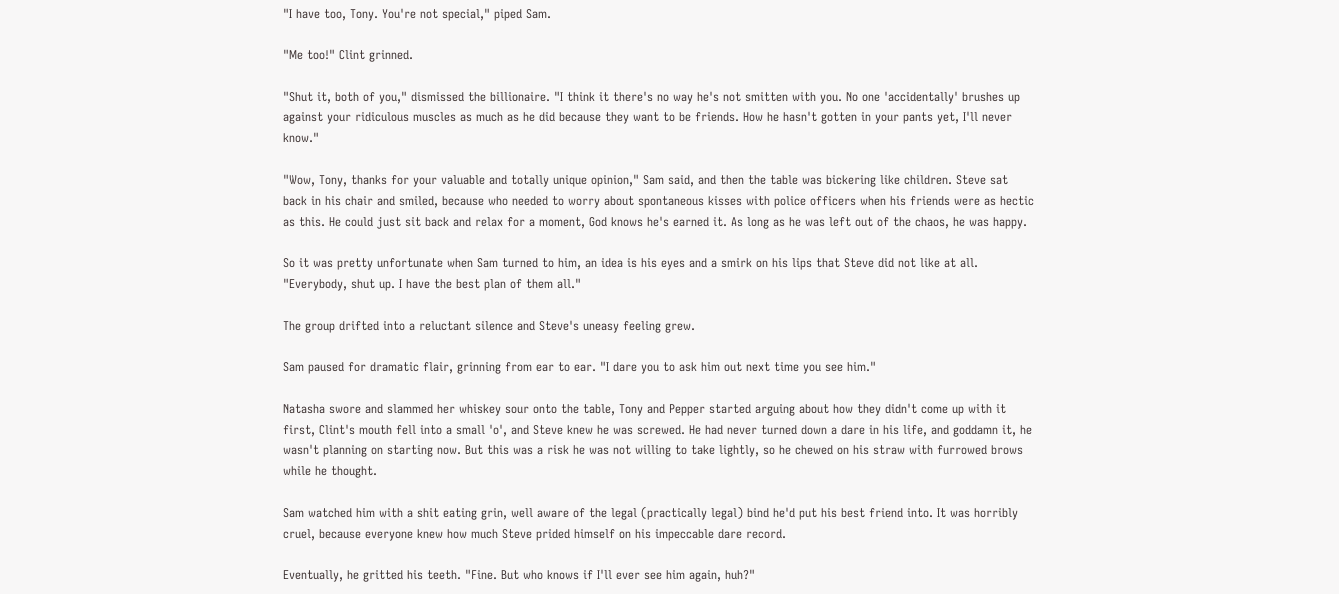"I have too, Tony. You're not special," piped Sam.

"Me too!" Clint grinned.

"Shut it, both of you," dismissed the billionaire. "I think it there's no way he's not smitten with you. No one 'accidentally' brushes up against your ridiculous muscles as much as he did because they want to be friends. How he hasn't gotten in your pants yet, I'll never know."

"Wow, Tony, thanks for your valuable and totally unique opinion," Sam said, and then the table was bickering like children. Steve sat back in his chair and smiled, because who needed to worry about spontaneous kisses with police officers when his friends were as hectic as this. He could just sit back and relax for a moment, God knows he's earned it. As long as he was left out of the chaos, he was happy.

So it was pretty unfortunate when Sam turned to him, an idea is his eyes and a smirk on his lips that Steve did not like at all. "Everybody, shut up. I have the best plan of them all."

The group drifted into a reluctant silence and Steve's uneasy feeling grew.

Sam paused for dramatic flair, grinning from ear to ear. "I dare you to ask him out next time you see him."

Natasha swore and slammed her whiskey sour onto the table, Tony and Pepper started arguing about how they didn't come up with it first, Clint's mouth fell into a small 'o', and Steve knew he was screwed. He had never turned down a dare in his life, and goddamn it, he wasn't planning on starting now. But this was a risk he was not willing to take lightly, so he chewed on his straw with furrowed brows while he thought.

Sam watched him with a shit eating grin, well aware of the legal (practically legal) bind he'd put his best friend into. It was horribly cruel, because everyone knew how much Steve prided himself on his impeccable dare record.

Eventually, he gritted his teeth. "Fine. But who knows if I'll ever see him again, huh?"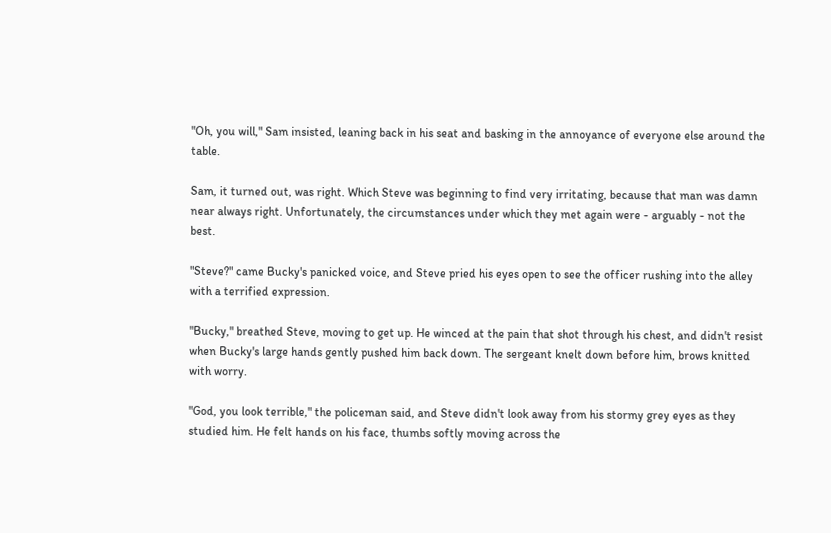"Oh, you will," Sam insisted, leaning back in his seat and basking in the annoyance of everyone else around the table.

Sam, it turned out, was right. Which Steve was beginning to find very irritating, because that man was damn near always right. Unfortunately, the circumstances under which they met again were - arguably - not the best.

"Steve?" came Bucky's panicked voice, and Steve pried his eyes open to see the officer rushing into the alley with a terrified expression.

"Bucky," breathed Steve, moving to get up. He winced at the pain that shot through his chest, and didn't resist when Bucky's large hands gently pushed him back down. The sergeant knelt down before him, brows knitted with worry.

"God, you look terrible," the policeman said, and Steve didn't look away from his stormy grey eyes as they studied him. He felt hands on his face, thumbs softly moving across the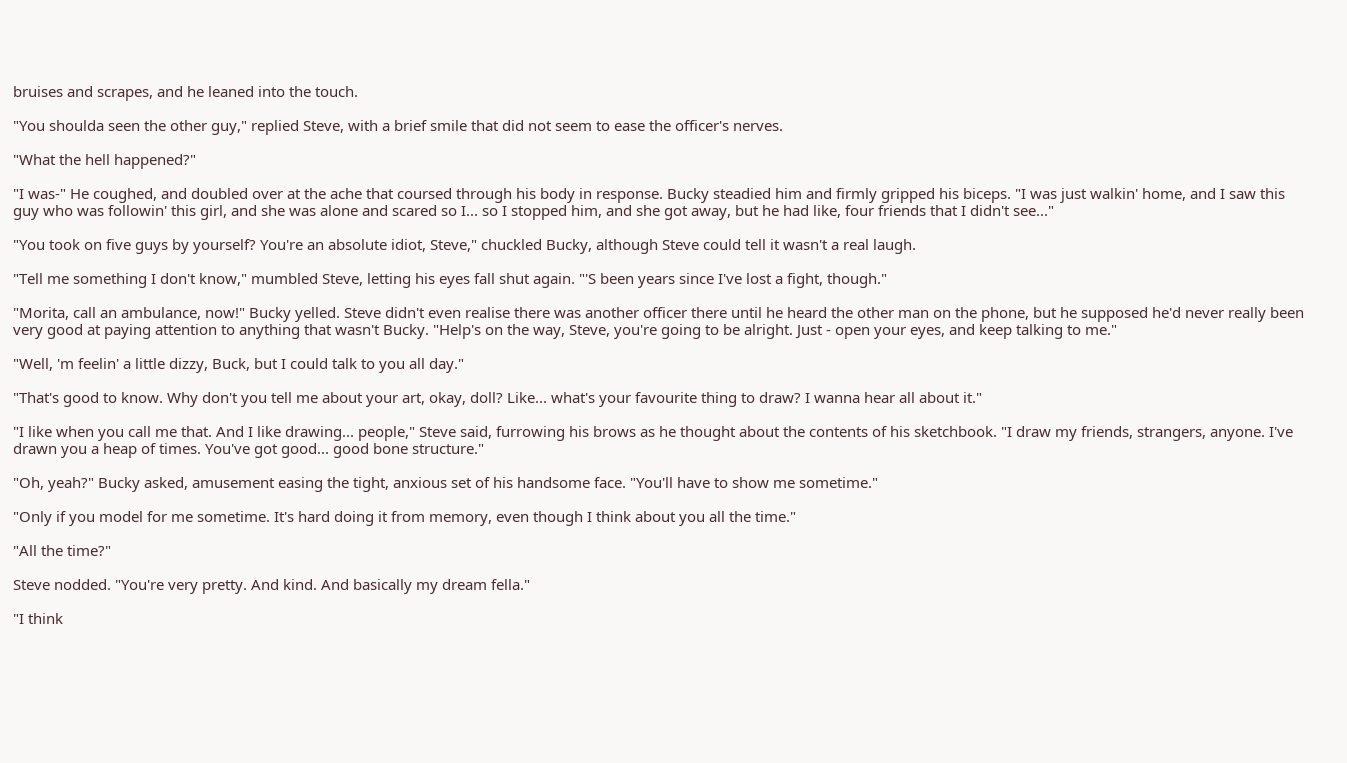bruises and scrapes, and he leaned into the touch.

"You shoulda seen the other guy," replied Steve, with a brief smile that did not seem to ease the officer's nerves.

"What the hell happened?"

"I was-" He coughed, and doubled over at the ache that coursed through his body in response. Bucky steadied him and firmly gripped his biceps. "I was just walkin' home, and I saw this guy who was followin' this girl, and she was alone and scared so I... so I stopped him, and she got away, but he had like, four friends that I didn't see..."

"You took on five guys by yourself? You're an absolute idiot, Steve," chuckled Bucky, although Steve could tell it wasn't a real laugh.

"Tell me something I don't know," mumbled Steve, letting his eyes fall shut again. "'S been years since I've lost a fight, though."

"Morita, call an ambulance, now!" Bucky yelled. Steve didn't even realise there was another officer there until he heard the other man on the phone, but he supposed he'd never really been very good at paying attention to anything that wasn't Bucky. "Help's on the way, Steve, you're going to be alright. Just - open your eyes, and keep talking to me."

"Well, 'm feelin' a little dizzy, Buck, but I could talk to you all day."

"That's good to know. Why don't you tell me about your art, okay, doll? Like... what's your favourite thing to draw? I wanna hear all about it."

"I like when you call me that. And I like drawing... people," Steve said, furrowing his brows as he thought about the contents of his sketchbook. "I draw my friends, strangers, anyone. I've drawn you a heap of times. You've got good... good bone structure."

"Oh, yeah?" Bucky asked, amusement easing the tight, anxious set of his handsome face. "You'll have to show me sometime."

"Only if you model for me sometime. It's hard doing it from memory, even though I think about you all the time."

"All the time?"

Steve nodded. "You're very pretty. And kind. And basically my dream fella."

"I think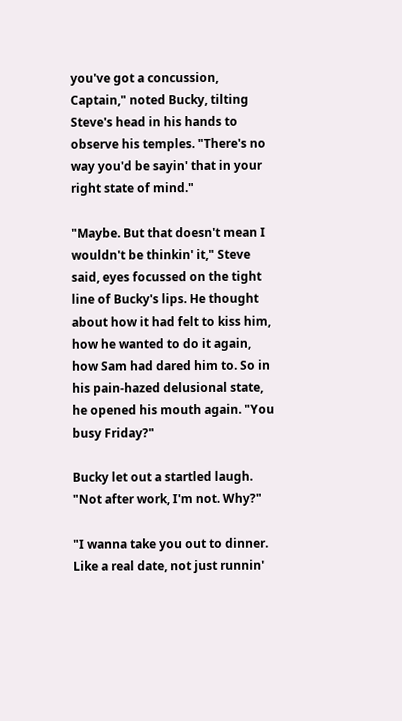you've got a concussion, Captain," noted Bucky, tilting Steve's head in his hands to observe his temples. "There's no way you'd be sayin' that in your right state of mind."

"Maybe. But that doesn't mean I wouldn't be thinkin' it," Steve said, eyes focussed on the tight line of Bucky's lips. He thought about how it had felt to kiss him, how he wanted to do it again, how Sam had dared him to. So in his pain-hazed delusional state, he opened his mouth again. "You busy Friday?"

Bucky let out a startled laugh. "Not after work, I'm not. Why?"

"I wanna take you out to dinner. Like a real date, not just runnin'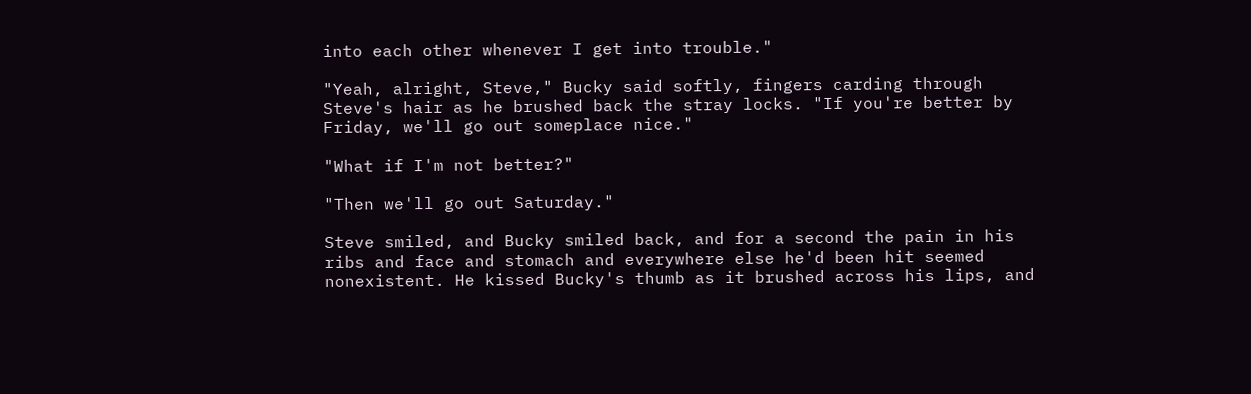into each other whenever I get into trouble."

"Yeah, alright, Steve," Bucky said softly, fingers carding through Steve's hair as he brushed back the stray locks. "If you're better by Friday, we'll go out someplace nice."

"What if I'm not better?"

"Then we'll go out Saturday."

Steve smiled, and Bucky smiled back, and for a second the pain in his ribs and face and stomach and everywhere else he'd been hit seemed nonexistent. He kissed Bucky's thumb as it brushed across his lips, and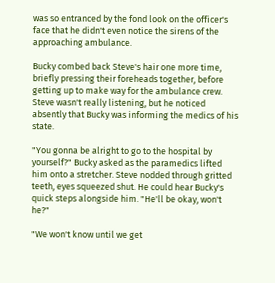was so entranced by the fond look on the officer's face that he didn't even notice the sirens of the approaching ambulance.

Bucky combed back Steve's hair one more time, briefly pressing their foreheads together, before getting up to make way for the ambulance crew. Steve wasn't really listening, but he noticed absently that Bucky was informing the medics of his state.

"You gonna be alright to go to the hospital by yourself?" Bucky asked as the paramedics lifted him onto a stretcher. Steve nodded through gritted teeth, eyes squeezed shut. He could hear Bucky's quick steps alongside him. "He'll be okay, won't he?"

"We won't know until we get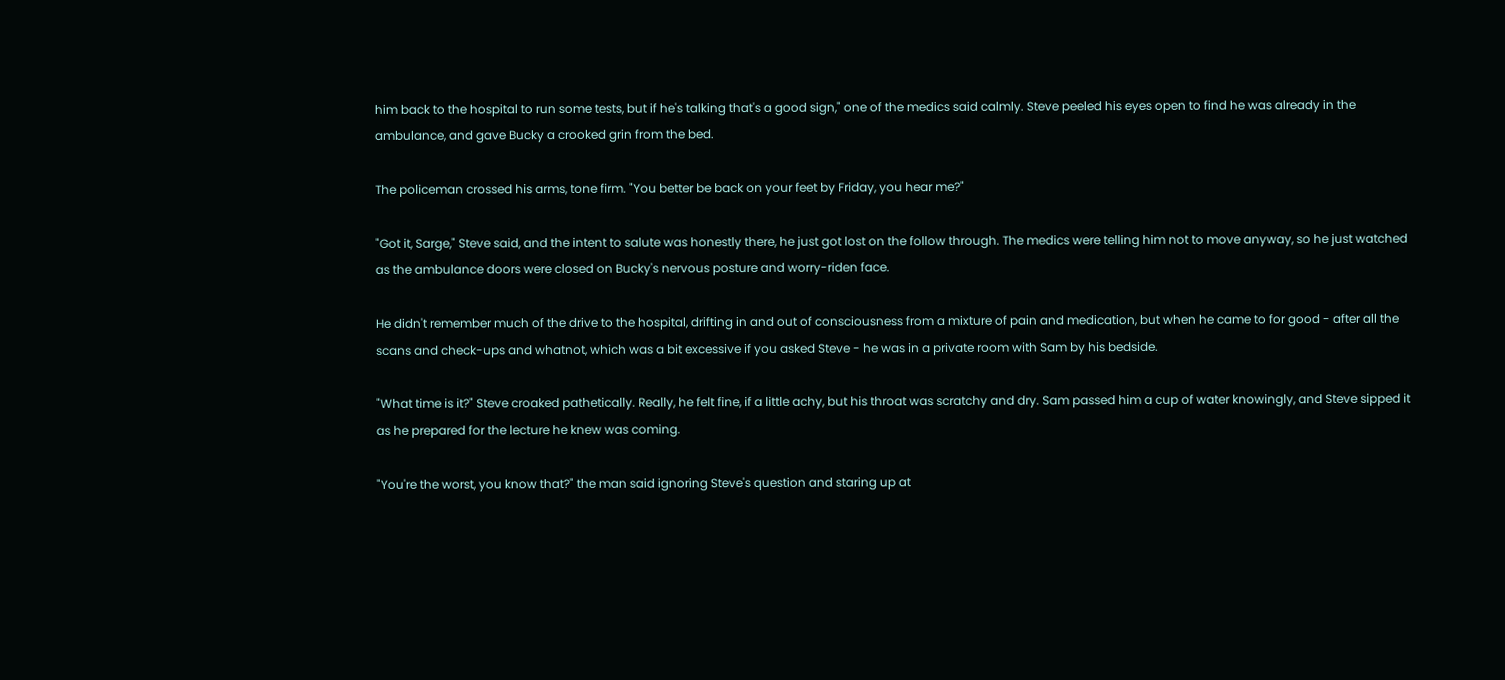him back to the hospital to run some tests, but if he's talking that's a good sign," one of the medics said calmly. Steve peeled his eyes open to find he was already in the ambulance, and gave Bucky a crooked grin from the bed.

The policeman crossed his arms, tone firm. "You better be back on your feet by Friday, you hear me?"

"Got it, Sarge," Steve said, and the intent to salute was honestly there, he just got lost on the follow through. The medics were telling him not to move anyway, so he just watched as the ambulance doors were closed on Bucky's nervous posture and worry-riden face.

He didn't remember much of the drive to the hospital, drifting in and out of consciousness from a mixture of pain and medication, but when he came to for good - after all the scans and check-ups and whatnot, which was a bit excessive if you asked Steve - he was in a private room with Sam by his bedside.

"What time is it?" Steve croaked pathetically. Really, he felt fine, if a little achy, but his throat was scratchy and dry. Sam passed him a cup of water knowingly, and Steve sipped it as he prepared for the lecture he knew was coming.

"You're the worst, you know that?" the man said ignoring Steve's question and staring up at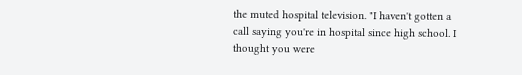the muted hospital television. "I haven't gotten a call saying you're in hospital since high school. I thought you were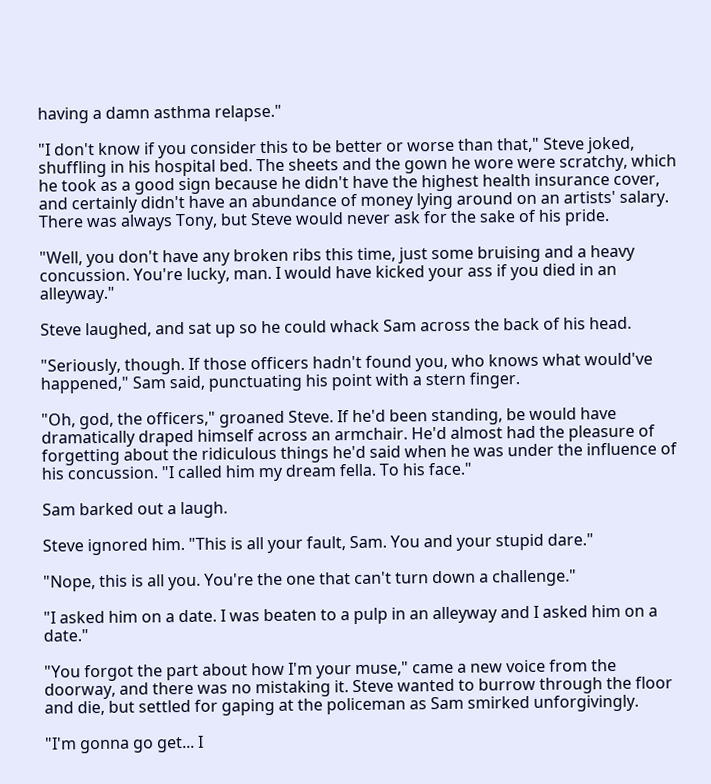having a damn asthma relapse."

"I don't know if you consider this to be better or worse than that," Steve joked, shuffling in his hospital bed. The sheets and the gown he wore were scratchy, which he took as a good sign because he didn't have the highest health insurance cover, and certainly didn't have an abundance of money lying around on an artists' salary. There was always Tony, but Steve would never ask for the sake of his pride.

"Well, you don't have any broken ribs this time, just some bruising and a heavy concussion. You're lucky, man. I would have kicked your ass if you died in an alleyway."

Steve laughed, and sat up so he could whack Sam across the back of his head.

"Seriously, though. If those officers hadn't found you, who knows what would've happened," Sam said, punctuating his point with a stern finger.

"Oh, god, the officers," groaned Steve. If he'd been standing, be would have dramatically draped himself across an armchair. He'd almost had the pleasure of forgetting about the ridiculous things he'd said when he was under the influence of his concussion. "I called him my dream fella. To his face."

Sam barked out a laugh.

Steve ignored him. "This is all your fault, Sam. You and your stupid dare."

"Nope, this is all you. You're the one that can't turn down a challenge."

"I asked him on a date. I was beaten to a pulp in an alleyway and I asked him on a date."

"You forgot the part about how I'm your muse," came a new voice from the doorway, and there was no mistaking it. Steve wanted to burrow through the floor and die, but settled for gaping at the policeman as Sam smirked unforgivingly.

"I'm gonna go get... I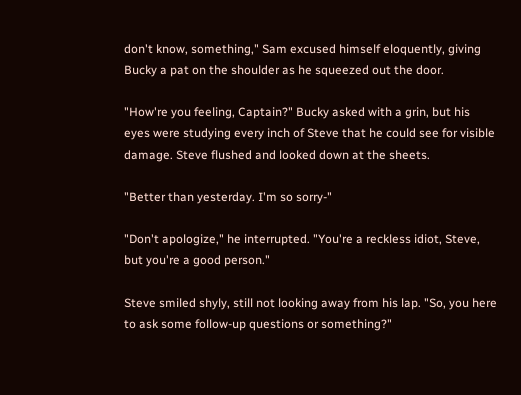don't know, something," Sam excused himself eloquently, giving Bucky a pat on the shoulder as he squeezed out the door.

"How're you feeling, Captain?" Bucky asked with a grin, but his eyes were studying every inch of Steve that he could see for visible damage. Steve flushed and looked down at the sheets.

"Better than yesterday. I'm so sorry-"

"Don't apologize," he interrupted. "You're a reckless idiot, Steve, but you're a good person."

Steve smiled shyly, still not looking away from his lap. "So, you here to ask some follow-up questions or something?"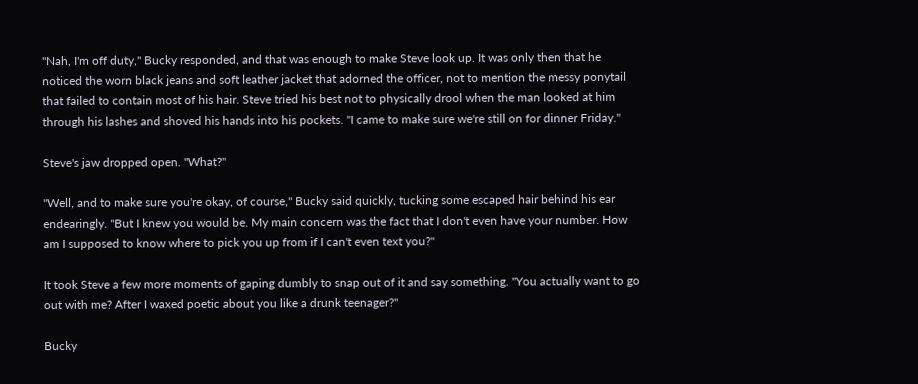"Nah, I'm off duty," Bucky responded, and that was enough to make Steve look up. It was only then that he noticed the worn black jeans and soft leather jacket that adorned the officer, not to mention the messy ponytail that failed to contain most of his hair. Steve tried his best not to physically drool when the man looked at him through his lashes and shoved his hands into his pockets. "I came to make sure we're still on for dinner Friday."

Steve's jaw dropped open. "What?"

"Well, and to make sure you're okay, of course," Bucky said quickly, tucking some escaped hair behind his ear endearingly. "But I knew you would be. My main concern was the fact that I don't even have your number. How am I supposed to know where to pick you up from if I can't even text you?"

It took Steve a few more moments of gaping dumbly to snap out of it and say something. "You actually want to go out with me? After I waxed poetic about you like a drunk teenager?"

Bucky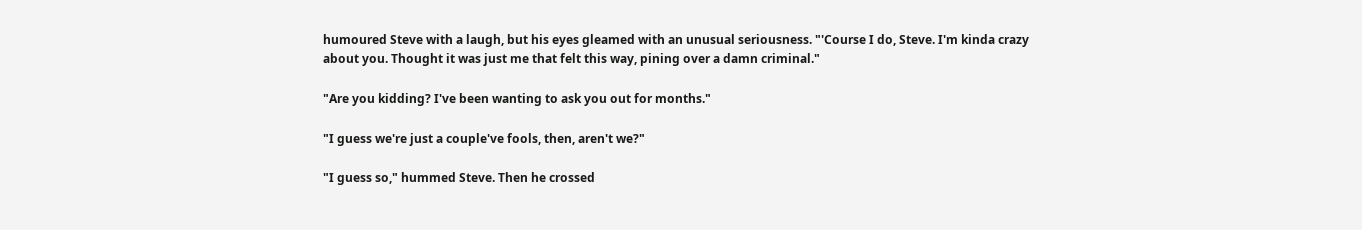humoured Steve with a laugh, but his eyes gleamed with an unusual seriousness. "'Course I do, Steve. I'm kinda crazy about you. Thought it was just me that felt this way, pining over a damn criminal."

"Are you kidding? I've been wanting to ask you out for months."

"I guess we're just a couple've fools, then, aren't we?"

"I guess so," hummed Steve. Then he crossed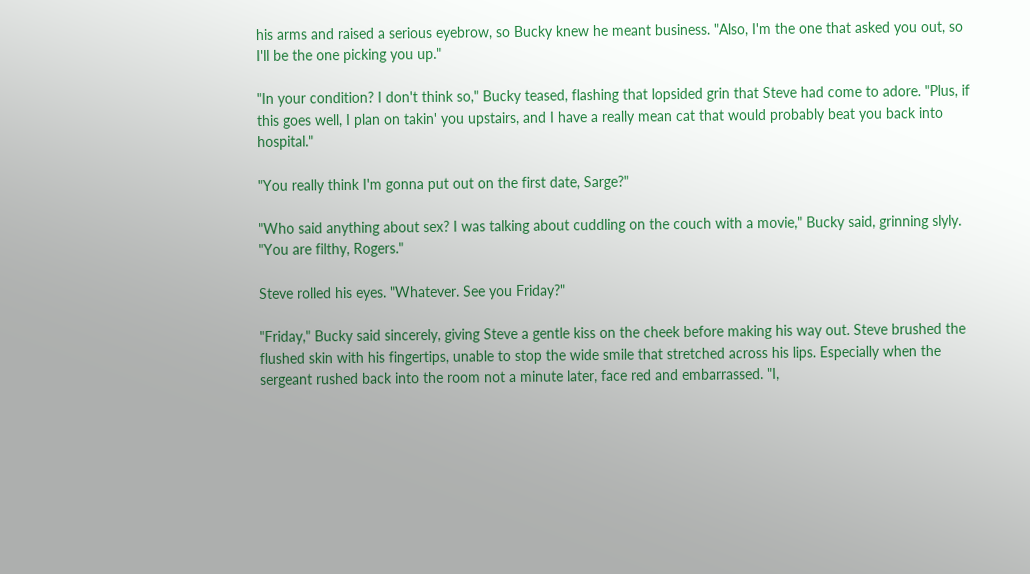his arms and raised a serious eyebrow, so Bucky knew he meant business. "Also, I'm the one that asked you out, so I'll be the one picking you up."

"In your condition? I don't think so," Bucky teased, flashing that lopsided grin that Steve had come to adore. "Plus, if this goes well, I plan on takin' you upstairs, and I have a really mean cat that would probably beat you back into hospital."

"You really think I'm gonna put out on the first date, Sarge?"

"Who said anything about sex? I was talking about cuddling on the couch with a movie," Bucky said, grinning slyly. "You are filthy, Rogers."

Steve rolled his eyes. "Whatever. See you Friday?"

"Friday," Bucky said sincerely, giving Steve a gentle kiss on the cheek before making his way out. Steve brushed the flushed skin with his fingertips, unable to stop the wide smile that stretched across his lips. Especially when the sergeant rushed back into the room not a minute later, face red and embarrassed. "I,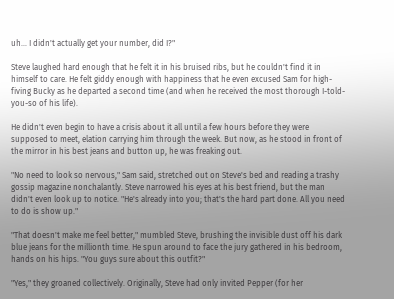uh... I didn't actually get your number, did I?"

Steve laughed hard enough that he felt it in his bruised ribs, but he couldn't find it in himself to care. He felt giddy enough with happiness that he even excused Sam for high-fiving Bucky as he departed a second time (and when he received the most thorough I-told-you-so of his life).

He didn't even begin to have a crisis about it all until a few hours before they were supposed to meet, elation carrying him through the week. But now, as he stood in front of the mirror in his best jeans and button up, he was freaking out.

"No need to look so nervous," Sam said, stretched out on Steve's bed and reading a trashy gossip magazine nonchalantly. Steve narrowed his eyes at his best friend, but the man didn't even look up to notice. "He's already into you; that's the hard part done. All you need to do is show up."

"That doesn't make me feel better," mumbled Steve, brushing the invisible dust off his dark blue jeans for the millionth time. He spun around to face the jury gathered in his bedroom, hands on his hips. "You guys sure about this outfit?"

"Yes," they groaned collectively. Originally, Steve had only invited Pepper (for her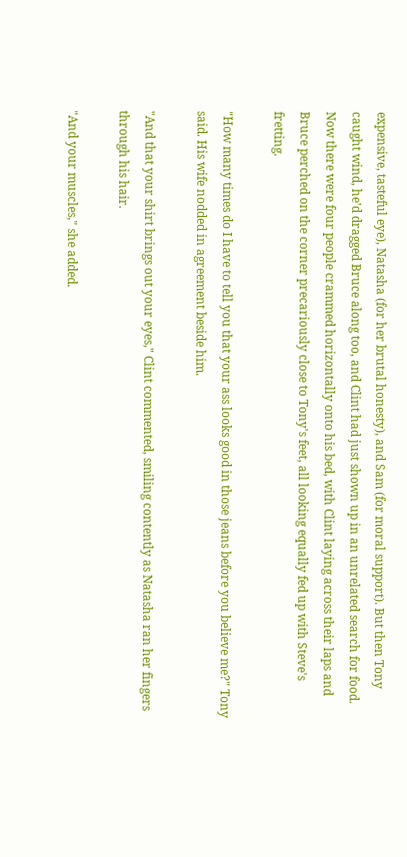expensive, tasteful eye), Natasha (for her brutal honesty), and Sam (for moral support). But then Tony caught wind, he'd dragged Bruce along too, and Clint had just shown up in an unrelated search for food. Now there were four people crammed horizontally onto his bed, with Clint laying across their laps and Bruce perched on the corner precariously close to Tony's feet, all looking equally fed up with Steve's fretting.

"How many times do I have to tell you that your ass looks good in those jeans before you believe me?" Tony said. His wife nodded in agreement beside him.

"And that your shirt brings out your eyes," Clint commented, smiling contently as Natasha ran her fingers through his hair.

"And your muscles," she added.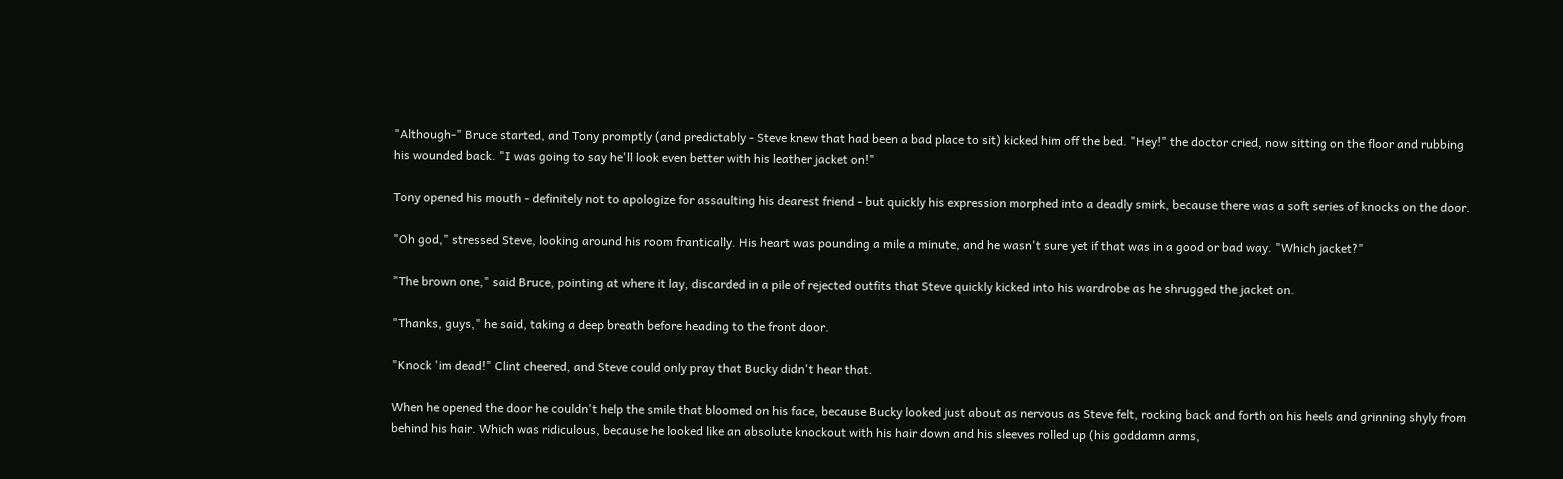"Although-" Bruce started, and Tony promptly (and predictably - Steve knew that had been a bad place to sit) kicked him off the bed. "Hey!" the doctor cried, now sitting on the floor and rubbing his wounded back. "I was going to say he'll look even better with his leather jacket on!"

Tony opened his mouth - definitely not to apologize for assaulting his dearest friend - but quickly his expression morphed into a deadly smirk, because there was a soft series of knocks on the door.

"Oh god," stressed Steve, looking around his room frantically. His heart was pounding a mile a minute, and he wasn't sure yet if that was in a good or bad way. "Which jacket?"

"The brown one," said Bruce, pointing at where it lay, discarded in a pile of rejected outfits that Steve quickly kicked into his wardrobe as he shrugged the jacket on.

"Thanks, guys," he said, taking a deep breath before heading to the front door.

"Knock 'im dead!" Clint cheered, and Steve could only pray that Bucky didn't hear that.

When he opened the door he couldn't help the smile that bloomed on his face, because Bucky looked just about as nervous as Steve felt, rocking back and forth on his heels and grinning shyly from behind his hair. Which was ridiculous, because he looked like an absolute knockout with his hair down and his sleeves rolled up (his goddamn arms,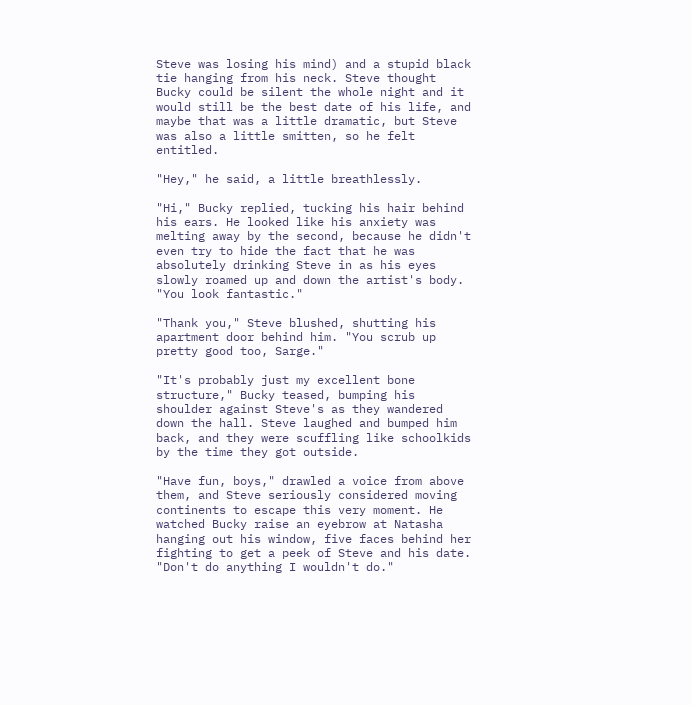Steve was losing his mind) and a stupid black tie hanging from his neck. Steve thought Bucky could be silent the whole night and it would still be the best date of his life, and maybe that was a little dramatic, but Steve was also a little smitten, so he felt entitled.

"Hey," he said, a little breathlessly.

"Hi," Bucky replied, tucking his hair behind his ears. He looked like his anxiety was melting away by the second, because he didn't even try to hide the fact that he was absolutely drinking Steve in as his eyes slowly roamed up and down the artist's body. "You look fantastic."

"Thank you," Steve blushed, shutting his apartment door behind him. "You scrub up pretty good too, Sarge."

"It's probably just my excellent bone structure," Bucky teased, bumping his shoulder against Steve's as they wandered down the hall. Steve laughed and bumped him back, and they were scuffling like schoolkids by the time they got outside.

"Have fun, boys," drawled a voice from above them, and Steve seriously considered moving continents to escape this very moment. He watched Bucky raise an eyebrow at Natasha hanging out his window, five faces behind her fighting to get a peek of Steve and his date. "Don't do anything I wouldn't do."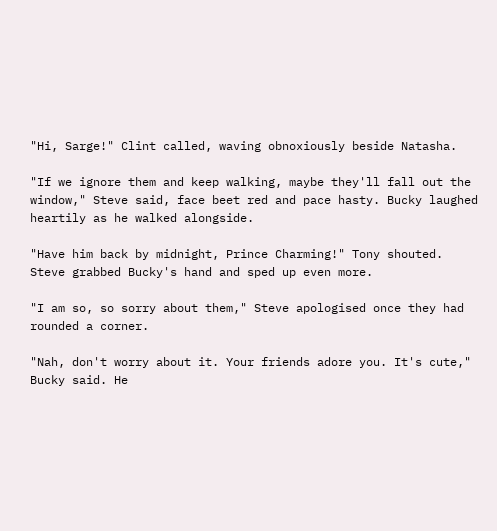"Hi, Sarge!" Clint called, waving obnoxiously beside Natasha.

"If we ignore them and keep walking, maybe they'll fall out the window," Steve said, face beet red and pace hasty. Bucky laughed heartily as he walked alongside.

"Have him back by midnight, Prince Charming!" Tony shouted. Steve grabbed Bucky's hand and sped up even more.

"I am so, so sorry about them," Steve apologised once they had rounded a corner.

"Nah, don't worry about it. Your friends adore you. It's cute," Bucky said. He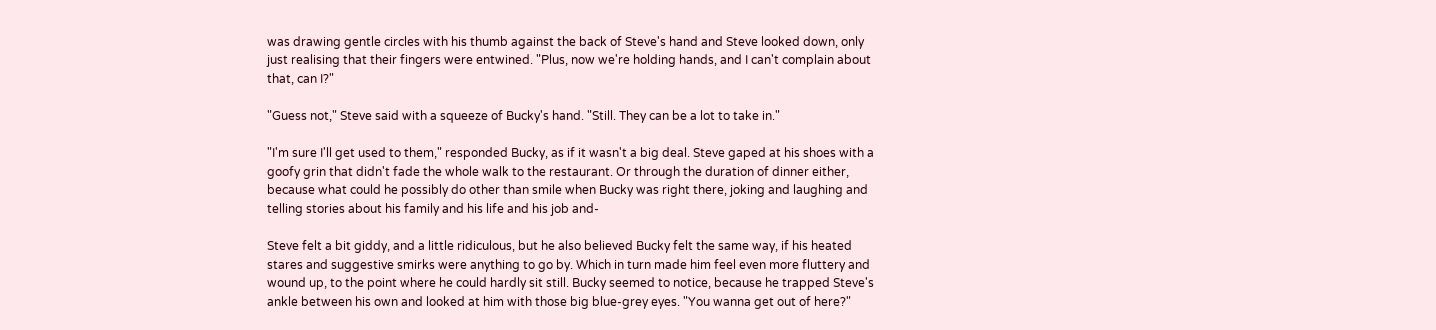was drawing gentle circles with his thumb against the back of Steve's hand and Steve looked down, only just realising that their fingers were entwined. "Plus, now we're holding hands, and I can't complain about that, can I?"

"Guess not," Steve said with a squeeze of Bucky's hand. "Still. They can be a lot to take in."

"I'm sure I'll get used to them," responded Bucky, as if it wasn't a big deal. Steve gaped at his shoes with a goofy grin that didn't fade the whole walk to the restaurant. Or through the duration of dinner either, because what could he possibly do other than smile when Bucky was right there, joking and laughing and telling stories about his family and his life and his job and-

Steve felt a bit giddy, and a little ridiculous, but he also believed Bucky felt the same way, if his heated stares and suggestive smirks were anything to go by. Which in turn made him feel even more fluttery and wound up, to the point where he could hardly sit still. Bucky seemed to notice, because he trapped Steve's ankle between his own and looked at him with those big blue-grey eyes. "You wanna get out of here?"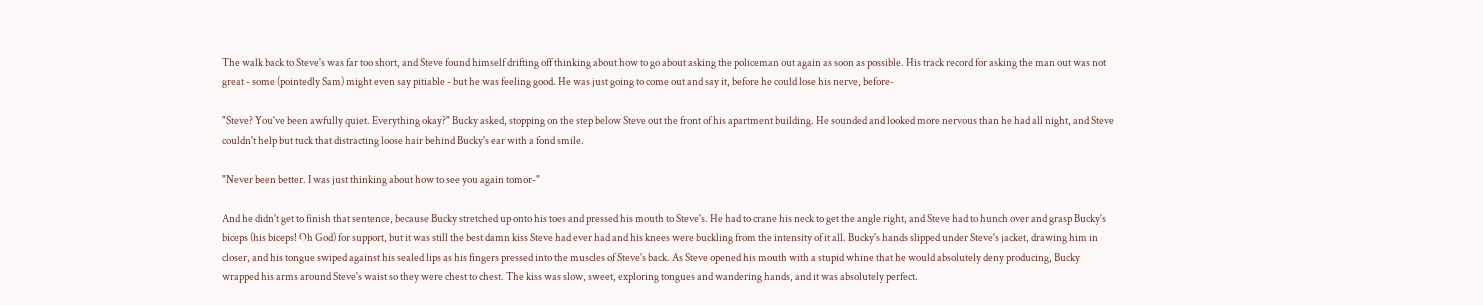The walk back to Steve's was far too short, and Steve found himself drifting off thinking about how to go about asking the policeman out again as soon as possible. His track record for asking the man out was not great - some (pointedly Sam) might even say pitiable - but he was feeling good. He was just going to come out and say it, before he could lose his nerve, before-

"Steve? You've been awfully quiet. Everything okay?" Bucky asked, stopping on the step below Steve out the front of his apartment building. He sounded and looked more nervous than he had all night, and Steve couldn't help but tuck that distracting loose hair behind Bucky's ear with a fond smile.

"Never been better. I was just thinking about how to see you again tomor-"

And he didn't get to finish that sentence, because Bucky stretched up onto his toes and pressed his mouth to Steve's. He had to crane his neck to get the angle right, and Steve had to hunch over and grasp Bucky's biceps (his biceps! Oh God) for support, but it was still the best damn kiss Steve had ever had and his knees were buckling from the intensity of it all. Bucky's hands slipped under Steve's jacket, drawing him in closer, and his tongue swiped against his sealed lips as his fingers pressed into the muscles of Steve's back. As Steve opened his mouth with a stupid whine that he would absolutely deny producing, Bucky wrapped his arms around Steve's waist so they were chest to chest. The kiss was slow, sweet, exploring tongues and wandering hands, and it was absolutely perfect.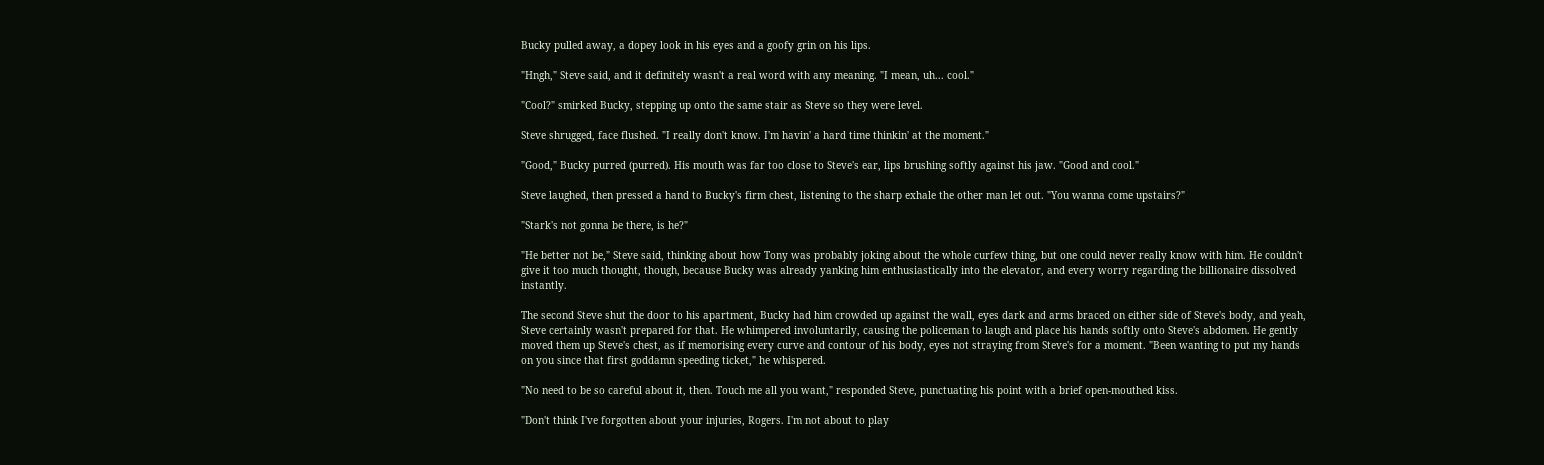Bucky pulled away, a dopey look in his eyes and a goofy grin on his lips.

"Hngh," Steve said, and it definitely wasn't a real word with any meaning. "I mean, uh... cool."

"Cool?" smirked Bucky, stepping up onto the same stair as Steve so they were level.

Steve shrugged, face flushed. "I really don't know. I'm havin' a hard time thinkin' at the moment."

"Good," Bucky purred (purred). His mouth was far too close to Steve's ear, lips brushing softly against his jaw. "Good and cool."

Steve laughed, then pressed a hand to Bucky's firm chest, listening to the sharp exhale the other man let out. "You wanna come upstairs?"

"Stark's not gonna be there, is he?"

"He better not be," Steve said, thinking about how Tony was probably joking about the whole curfew thing, but one could never really know with him. He couldn't give it too much thought, though, because Bucky was already yanking him enthusiastically into the elevator, and every worry regarding the billionaire dissolved instantly.

The second Steve shut the door to his apartment, Bucky had him crowded up against the wall, eyes dark and arms braced on either side of Steve's body, and yeah, Steve certainly wasn't prepared for that. He whimpered involuntarily, causing the policeman to laugh and place his hands softly onto Steve's abdomen. He gently moved them up Steve's chest, as if memorising every curve and contour of his body, eyes not straying from Steve's for a moment. "Been wanting to put my hands on you since that first goddamn speeding ticket," he whispered.

"No need to be so careful about it, then. Touch me all you want," responded Steve, punctuating his point with a brief open-mouthed kiss.

"Don't think I've forgotten about your injuries, Rogers. I'm not about to play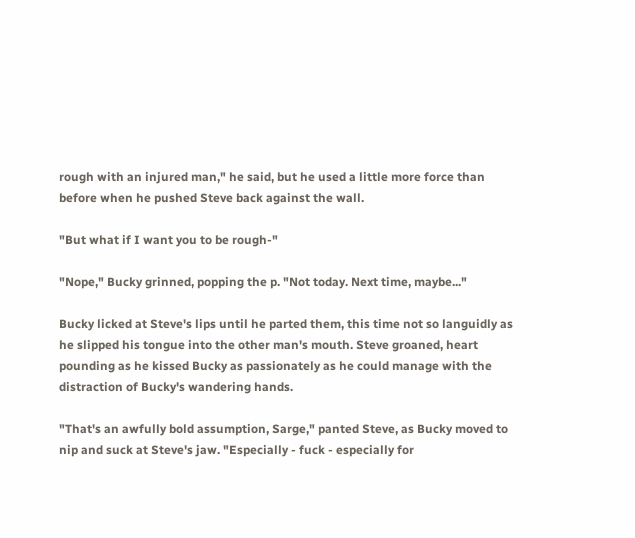rough with an injured man," he said, but he used a little more force than before when he pushed Steve back against the wall.

"But what if I want you to be rough-"

"Nope," Bucky grinned, popping the p. "Not today. Next time, maybe..."

Bucky licked at Steve's lips until he parted them, this time not so languidly as he slipped his tongue into the other man's mouth. Steve groaned, heart pounding as he kissed Bucky as passionately as he could manage with the distraction of Bucky's wandering hands.

"That's an awfully bold assumption, Sarge," panted Steve, as Bucky moved to nip and suck at Steve's jaw. "Especially - fuck - especially for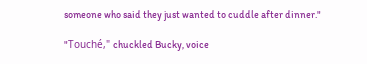someone who said they just wanted to cuddle after dinner."

"Touché," chuckled Bucky, voice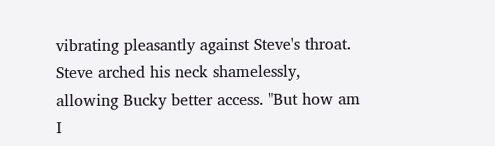vibrating pleasantly against Steve's throat. Steve arched his neck shamelessly, allowing Bucky better access. "But how am I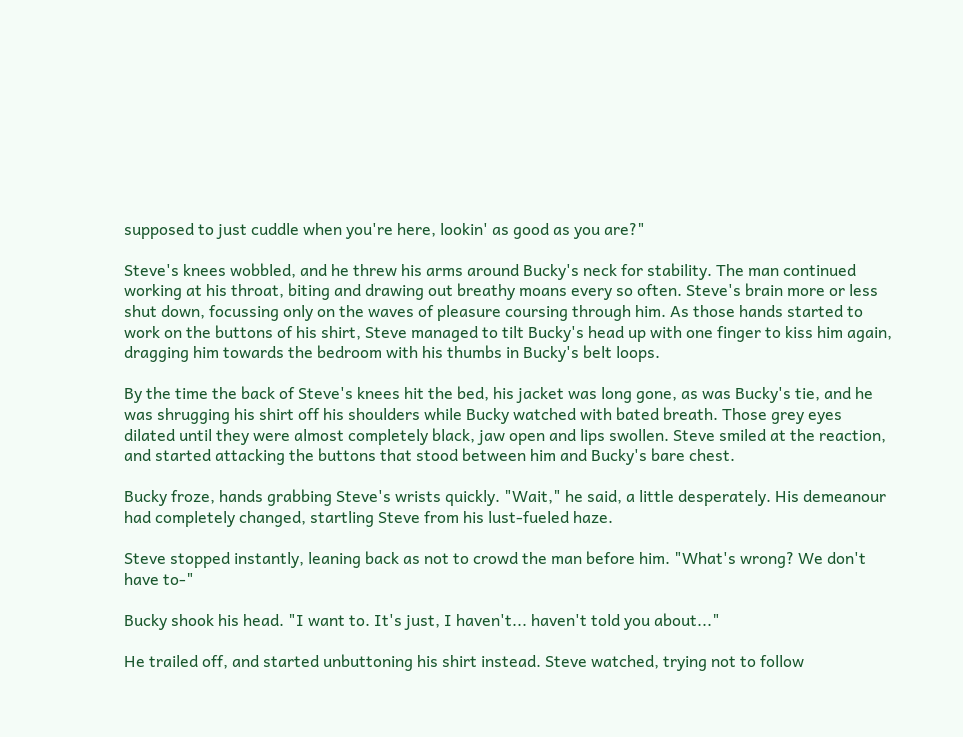supposed to just cuddle when you're here, lookin' as good as you are?"

Steve's knees wobbled, and he threw his arms around Bucky's neck for stability. The man continued working at his throat, biting and drawing out breathy moans every so often. Steve's brain more or less shut down, focussing only on the waves of pleasure coursing through him. As those hands started to work on the buttons of his shirt, Steve managed to tilt Bucky's head up with one finger to kiss him again, dragging him towards the bedroom with his thumbs in Bucky's belt loops.

By the time the back of Steve's knees hit the bed, his jacket was long gone, as was Bucky's tie, and he was shrugging his shirt off his shoulders while Bucky watched with bated breath. Those grey eyes dilated until they were almost completely black, jaw open and lips swollen. Steve smiled at the reaction, and started attacking the buttons that stood between him and Bucky's bare chest.

Bucky froze, hands grabbing Steve's wrists quickly. "Wait," he said, a little desperately. His demeanour had completely changed, startling Steve from his lust-fueled haze.

Steve stopped instantly, leaning back as not to crowd the man before him. "What's wrong? We don't have to-"

Bucky shook his head. "I want to. It's just, I haven't... haven't told you about..."

He trailed off, and started unbuttoning his shirt instead. Steve watched, trying not to follow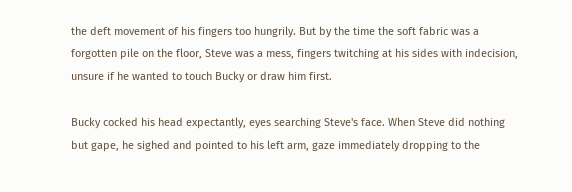the deft movement of his fingers too hungrily. But by the time the soft fabric was a forgotten pile on the floor, Steve was a mess, fingers twitching at his sides with indecision, unsure if he wanted to touch Bucky or draw him first.

Bucky cocked his head expectantly, eyes searching Steve's face. When Steve did nothing but gape, he sighed and pointed to his left arm, gaze immediately dropping to the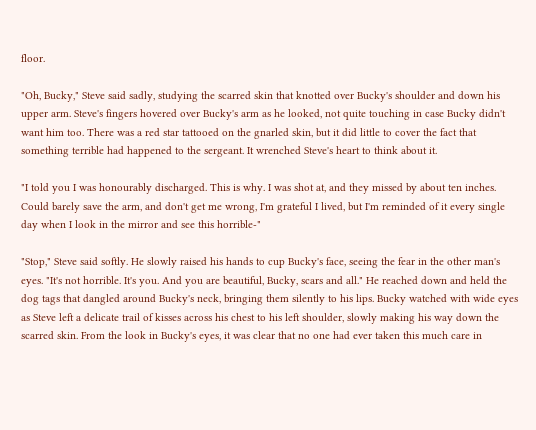floor.

"Oh, Bucky," Steve said sadly, studying the scarred skin that knotted over Bucky's shoulder and down his upper arm. Steve's fingers hovered over Bucky's arm as he looked, not quite touching in case Bucky didn't want him too. There was a red star tattooed on the gnarled skin, but it did little to cover the fact that something terrible had happened to the sergeant. It wrenched Steve's heart to think about it.

"I told you I was honourably discharged. This is why. I was shot at, and they missed by about ten inches. Could barely save the arm, and don't get me wrong, I'm grateful I lived, but I'm reminded of it every single day when I look in the mirror and see this horrible-"

"Stop," Steve said softly. He slowly raised his hands to cup Bucky's face, seeing the fear in the other man's eyes. "It's not horrible. It's you. And you are beautiful, Bucky, scars and all." He reached down and held the dog tags that dangled around Bucky's neck, bringing them silently to his lips. Bucky watched with wide eyes as Steve left a delicate trail of kisses across his chest to his left shoulder, slowly making his way down the scarred skin. From the look in Bucky's eyes, it was clear that no one had ever taken this much care in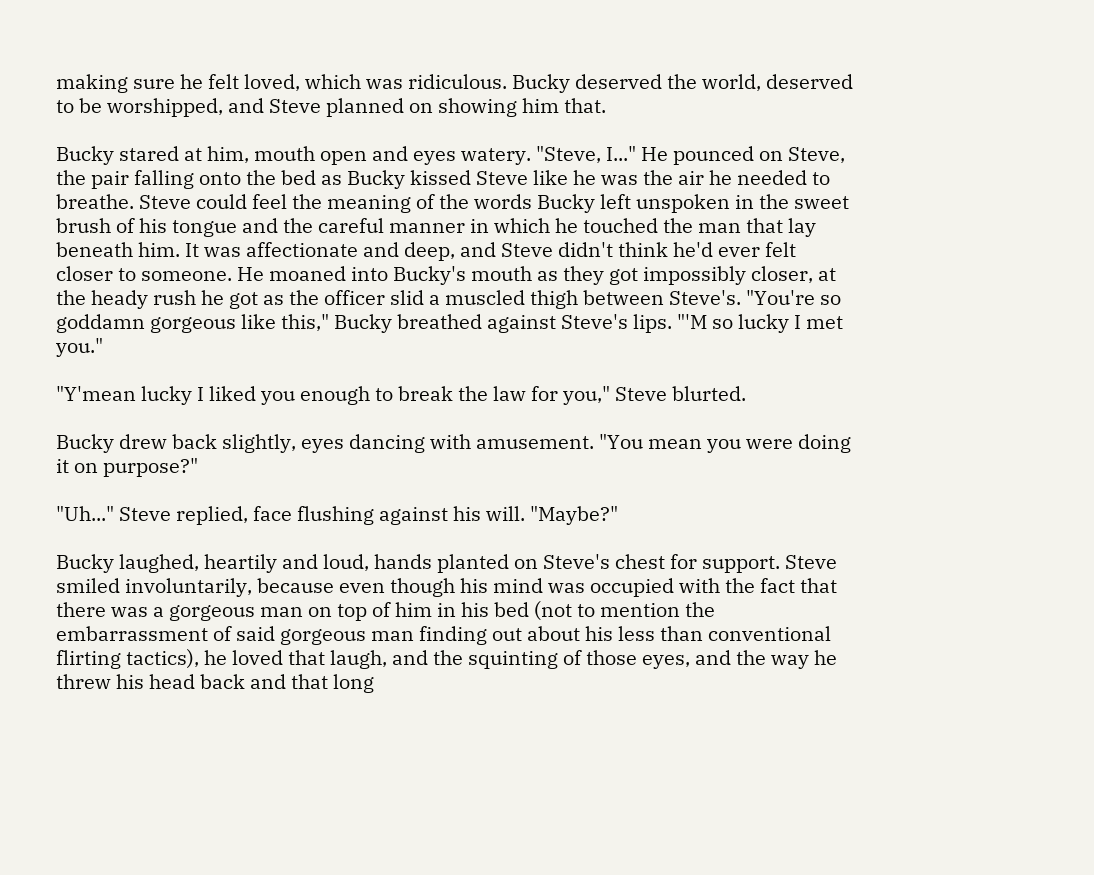making sure he felt loved, which was ridiculous. Bucky deserved the world, deserved to be worshipped, and Steve planned on showing him that.

Bucky stared at him, mouth open and eyes watery. "Steve, I..." He pounced on Steve, the pair falling onto the bed as Bucky kissed Steve like he was the air he needed to breathe. Steve could feel the meaning of the words Bucky left unspoken in the sweet brush of his tongue and the careful manner in which he touched the man that lay beneath him. It was affectionate and deep, and Steve didn't think he'd ever felt closer to someone. He moaned into Bucky's mouth as they got impossibly closer, at the heady rush he got as the officer slid a muscled thigh between Steve's. "You're so goddamn gorgeous like this," Bucky breathed against Steve's lips. "'M so lucky I met you."

"Y'mean lucky I liked you enough to break the law for you," Steve blurted.

Bucky drew back slightly, eyes dancing with amusement. "You mean you were doing it on purpose?"

"Uh..." Steve replied, face flushing against his will. "Maybe?"

Bucky laughed, heartily and loud, hands planted on Steve's chest for support. Steve smiled involuntarily, because even though his mind was occupied with the fact that there was a gorgeous man on top of him in his bed (not to mention the embarrassment of said gorgeous man finding out about his less than conventional flirting tactics), he loved that laugh, and the squinting of those eyes, and the way he threw his head back and that long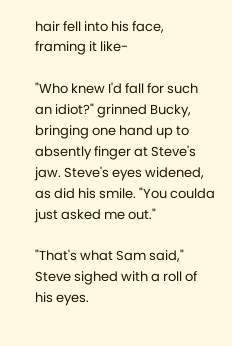hair fell into his face, framing it like-

"Who knew I'd fall for such an idiot?" grinned Bucky, bringing one hand up to absently finger at Steve's jaw. Steve's eyes widened, as did his smile. "You coulda just asked me out."

"That's what Sam said," Steve sighed with a roll of his eyes.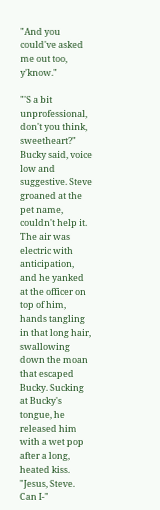"And you could've asked me out too, y'know."

"'S a bit unprofessional, don't you think, sweetheart?" Bucky said, voice low and suggestive. Steve groaned at the pet name, couldn't help it. The air was electric with anticipation, and he yanked at the officer on top of him, hands tangling in that long hair, swallowing down the moan that escaped Bucky. Sucking at Bucky's tongue, he released him with a wet pop after a long, heated kiss. "Jesus, Steve. Can I-"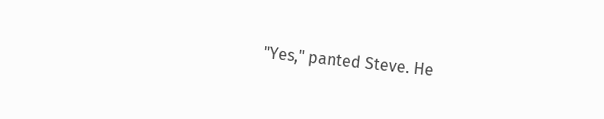"Yes," panted Steve. He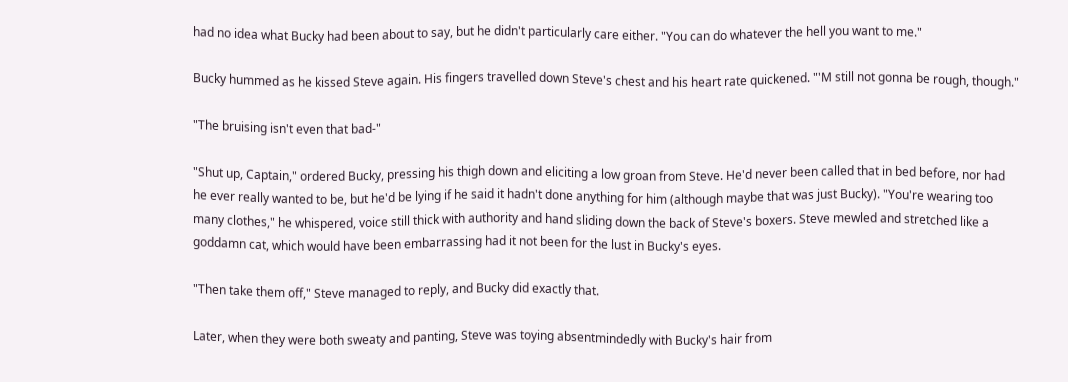had no idea what Bucky had been about to say, but he didn't particularly care either. "You can do whatever the hell you want to me."

Bucky hummed as he kissed Steve again. His fingers travelled down Steve's chest and his heart rate quickened. "'M still not gonna be rough, though."

"The bruising isn't even that bad-"

"Shut up, Captain," ordered Bucky, pressing his thigh down and eliciting a low groan from Steve. He'd never been called that in bed before, nor had he ever really wanted to be, but he'd be lying if he said it hadn't done anything for him (although maybe that was just Bucky). "You're wearing too many clothes," he whispered, voice still thick with authority and hand sliding down the back of Steve's boxers. Steve mewled and stretched like a goddamn cat, which would have been embarrassing had it not been for the lust in Bucky's eyes.

"Then take them off," Steve managed to reply, and Bucky did exactly that.

Later, when they were both sweaty and panting, Steve was toying absentmindedly with Bucky's hair from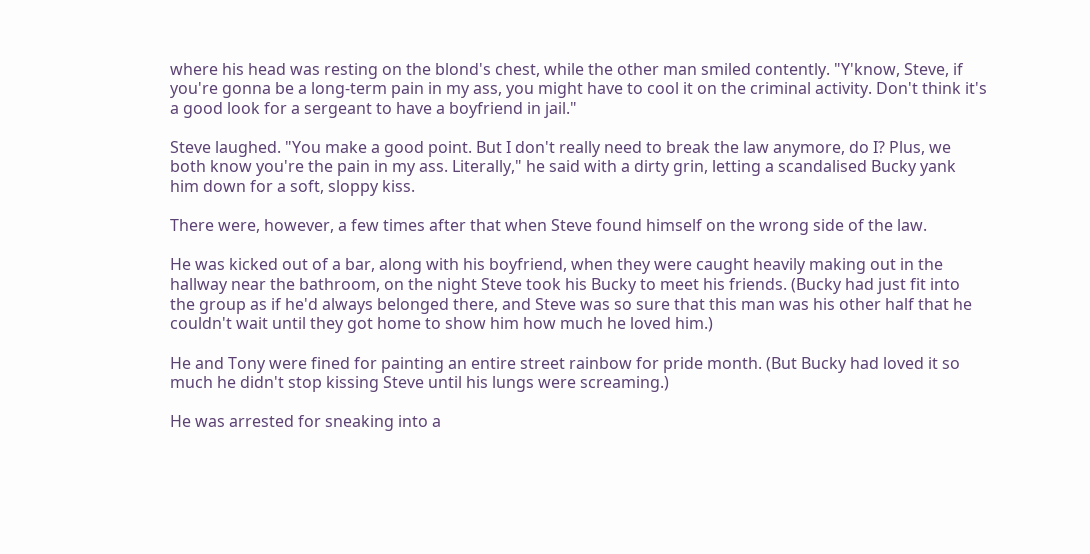where his head was resting on the blond's chest, while the other man smiled contently. "Y'know, Steve, if you're gonna be a long-term pain in my ass, you might have to cool it on the criminal activity. Don't think it's a good look for a sergeant to have a boyfriend in jail."

Steve laughed. "You make a good point. But I don't really need to break the law anymore, do I? Plus, we both know you're the pain in my ass. Literally," he said with a dirty grin, letting a scandalised Bucky yank him down for a soft, sloppy kiss.

There were, however, a few times after that when Steve found himself on the wrong side of the law.

He was kicked out of a bar, along with his boyfriend, when they were caught heavily making out in the hallway near the bathroom, on the night Steve took his Bucky to meet his friends. (Bucky had just fit into the group as if he'd always belonged there, and Steve was so sure that this man was his other half that he couldn't wait until they got home to show him how much he loved him.)

He and Tony were fined for painting an entire street rainbow for pride month. (But Bucky had loved it so much he didn't stop kissing Steve until his lungs were screaming.)

He was arrested for sneaking into a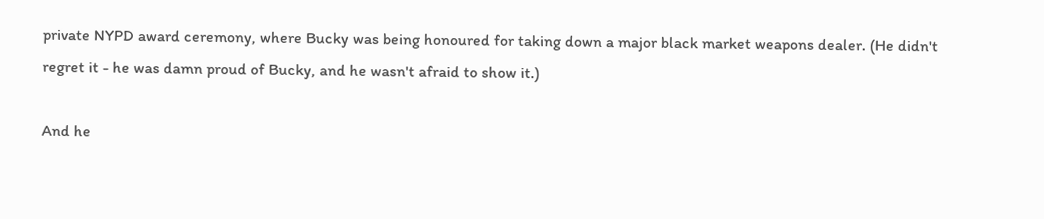private NYPD award ceremony, where Bucky was being honoured for taking down a major black market weapons dealer. (He didn't regret it - he was damn proud of Bucky, and he wasn't afraid to show it.)

And he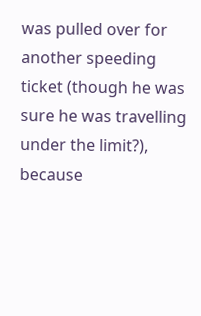was pulled over for another speeding ticket (though he was sure he was travelling under the limit?), because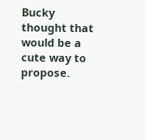Bucky thought that would be a cute way to propose.